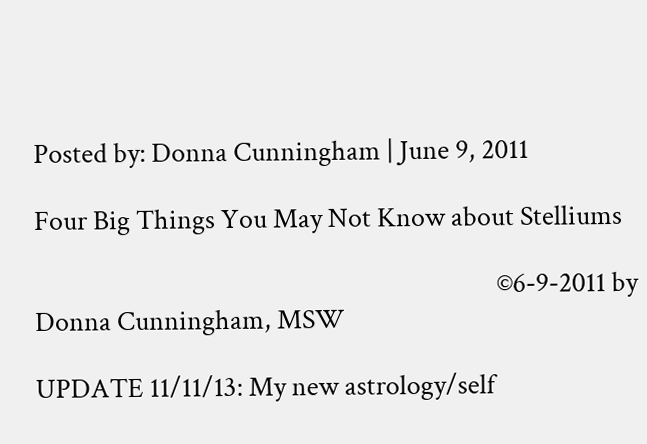Posted by: Donna Cunningham | June 9, 2011

Four Big Things You May Not Know about Stelliums

                                                                             ©6-9-2011 by Donna Cunningham, MSW

UPDATE 11/11/13: My new astrology/self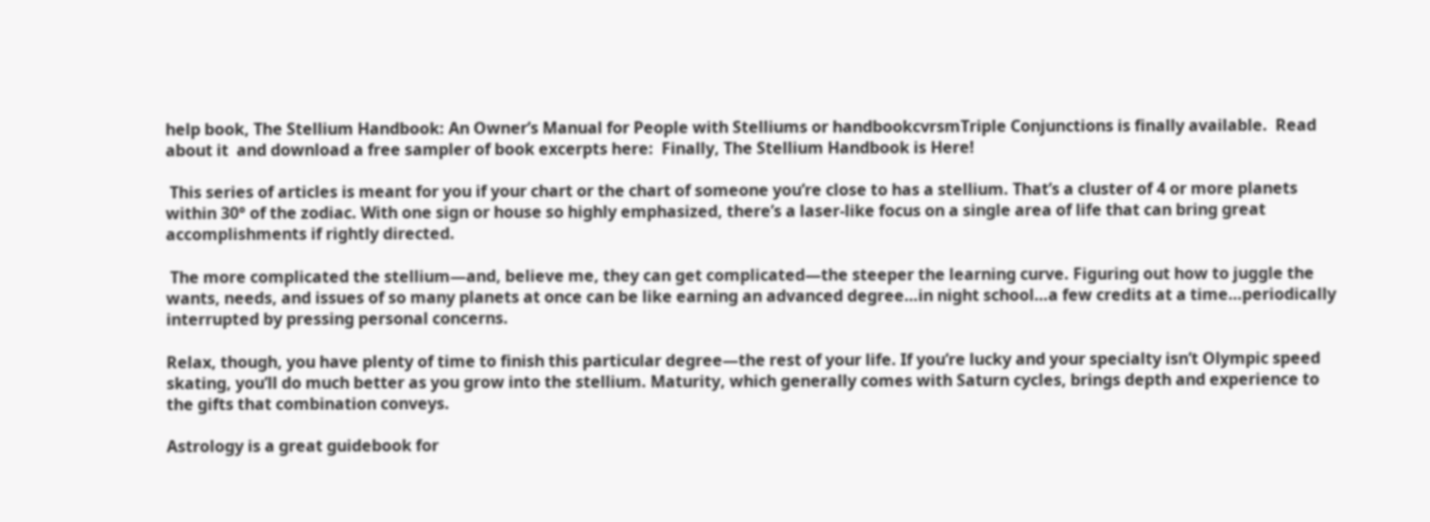help book, The Stellium Handbook: An Owner’s Manual for People with Stelliums or handbookcvrsmTriple Conjunctions is finally available.  Read about it  and download a free sampler of book excerpts here:  Finally, The Stellium Handbook is Here!

 This series of articles is meant for you if your chart or the chart of someone you’re close to has a stellium. That’s a cluster of 4 or more planets within 30° of the zodiac. With one sign or house so highly emphasized, there’s a laser-like focus on a single area of life that can bring great accomplishments if rightly directed.

 The more complicated the stellium—and, believe me, they can get complicated—the steeper the learning curve. Figuring out how to juggle the wants, needs, and issues of so many planets at once can be like earning an advanced degree…in night school…a few credits at a time…periodically interrupted by pressing personal concerns.

Relax, though, you have plenty of time to finish this particular degree—the rest of your life. If you’re lucky and your specialty isn’t Olympic speed skating, you’ll do much better as you grow into the stellium. Maturity, which generally comes with Saturn cycles, brings depth and experience to the gifts that combination conveys.

Astrology is a great guidebook for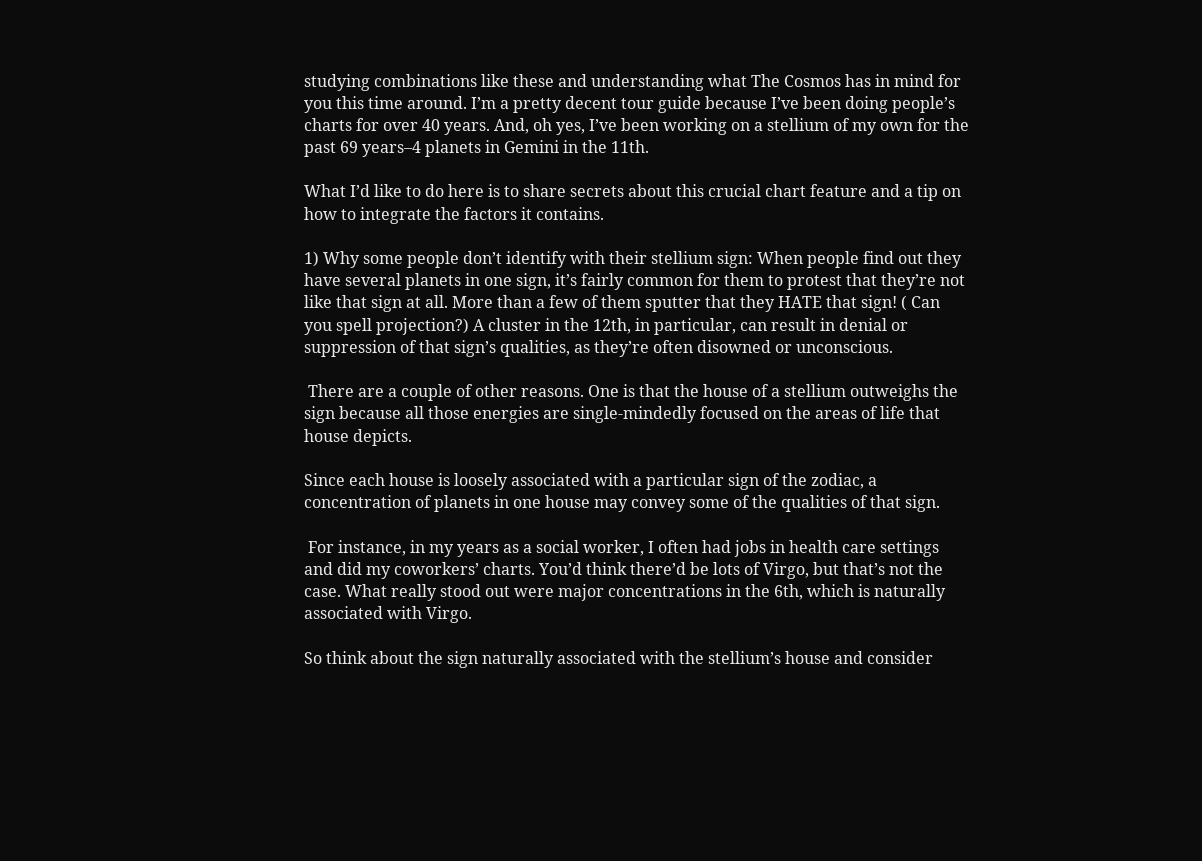studying combinations like these and understanding what The Cosmos has in mind for you this time around. I’m a pretty decent tour guide because I’ve been doing people’s charts for over 40 years. And, oh yes, I’ve been working on a stellium of my own for the past 69 years–4 planets in Gemini in the 11th.

What I’d like to do here is to share secrets about this crucial chart feature and a tip on how to integrate the factors it contains.

1) Why some people don’t identify with their stellium sign: When people find out they have several planets in one sign, it’s fairly common for them to protest that they’re not like that sign at all. More than a few of them sputter that they HATE that sign! ( Can you spell projection?) A cluster in the 12th, in particular, can result in denial or suppression of that sign’s qualities, as they’re often disowned or unconscious.

 There are a couple of other reasons. One is that the house of a stellium outweighs the sign because all those energies are single-mindedly focused on the areas of life that house depicts.

Since each house is loosely associated with a particular sign of the zodiac, a concentration of planets in one house may convey some of the qualities of that sign.

 For instance, in my years as a social worker, I often had jobs in health care settings and did my coworkers’ charts. You’d think there’d be lots of Virgo, but that’s not the case. What really stood out were major concentrations in the 6th, which is naturally associated with Virgo.

So think about the sign naturally associated with the stellium’s house and consider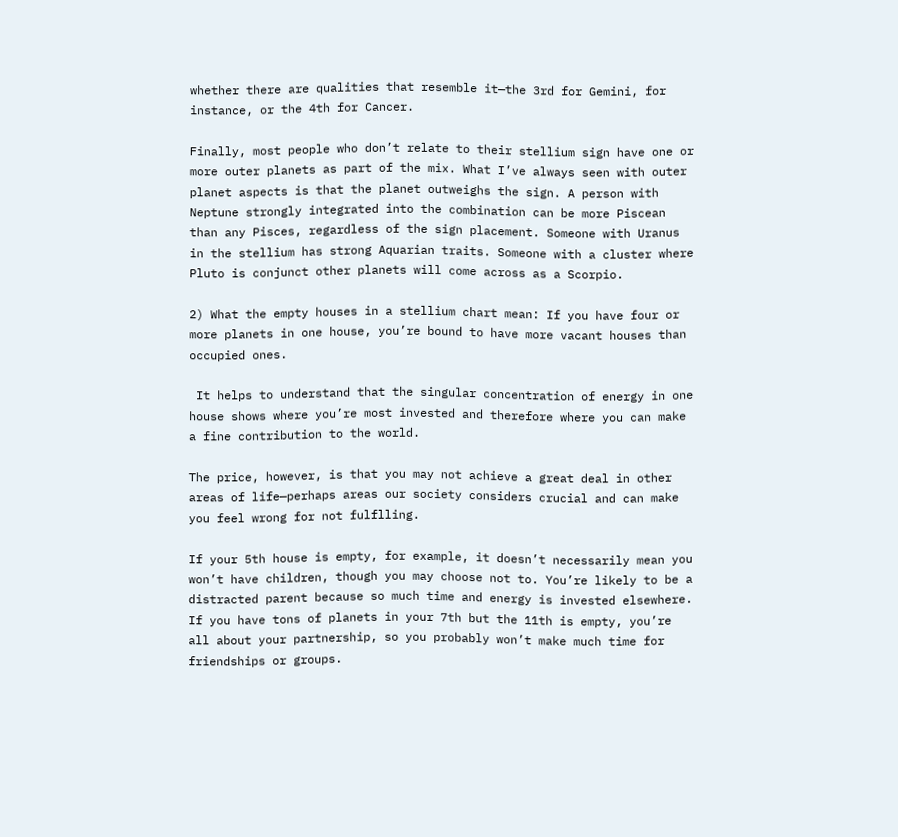whether there are qualities that resemble it—the 3rd for Gemini, for instance, or the 4th for Cancer.

Finally, most people who don’t relate to their stellium sign have one or more outer planets as part of the mix. What I’ve always seen with outer planet aspects is that the planet outweighs the sign. A person with Neptune strongly integrated into the combination can be more Piscean than any Pisces, regardless of the sign placement. Someone with Uranus in the stellium has strong Aquarian traits. Someone with a cluster where Pluto is conjunct other planets will come across as a Scorpio.

2) What the empty houses in a stellium chart mean: If you have four or more planets in one house, you’re bound to have more vacant houses than occupied ones.

 It helps to understand that the singular concentration of energy in one house shows where you’re most invested and therefore where you can make a fine contribution to the world.

The price, however, is that you may not achieve a great deal in other areas of life—perhaps areas our society considers crucial and can make you feel wrong for not fulflling.

If your 5th house is empty, for example, it doesn’t necessarily mean you won’t have children, though you may choose not to. You’re likely to be a distracted parent because so much time and energy is invested elsewhere. If you have tons of planets in your 7th but the 11th is empty, you’re all about your partnership, so you probably won’t make much time for friendships or groups.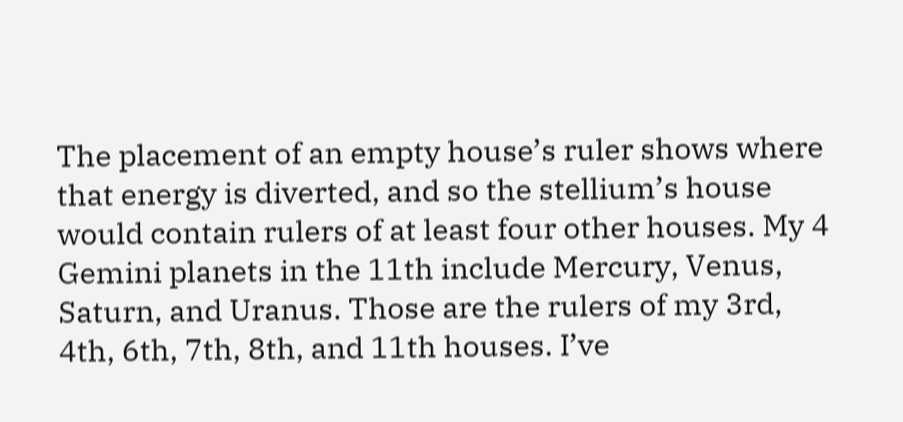The placement of an empty house’s ruler shows where that energy is diverted, and so the stellium’s house would contain rulers of at least four other houses. My 4 Gemini planets in the 11th include Mercury, Venus, Saturn, and Uranus. Those are the rulers of my 3rd, 4th, 6th, 7th, 8th, and 11th houses. I’ve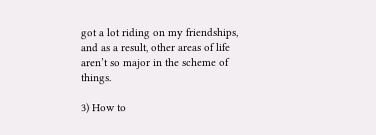got a lot riding on my friendships, and as a result, other areas of life aren’t so major in the scheme of things.

3) How to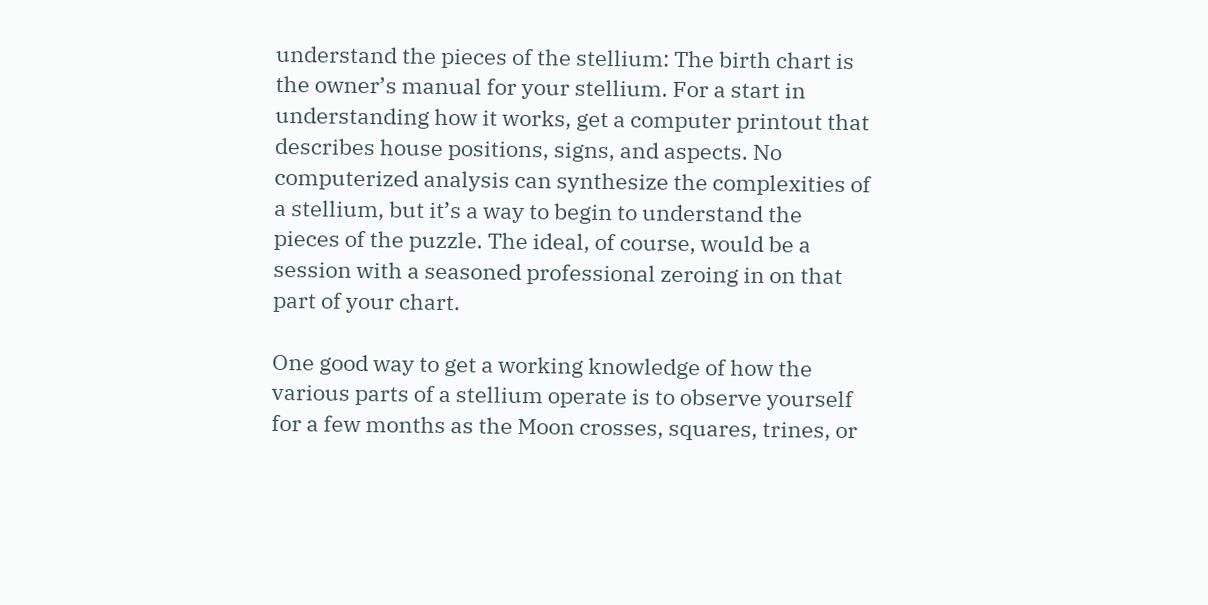understand the pieces of the stellium: The birth chart is the owner’s manual for your stellium. For a start in understanding how it works, get a computer printout that describes house positions, signs, and aspects. No computerized analysis can synthesize the complexities of a stellium, but it’s a way to begin to understand the pieces of the puzzle. The ideal, of course, would be a session with a seasoned professional zeroing in on that part of your chart.

One good way to get a working knowledge of how the various parts of a stellium operate is to observe yourself for a few months as the Moon crosses, squares, trines, or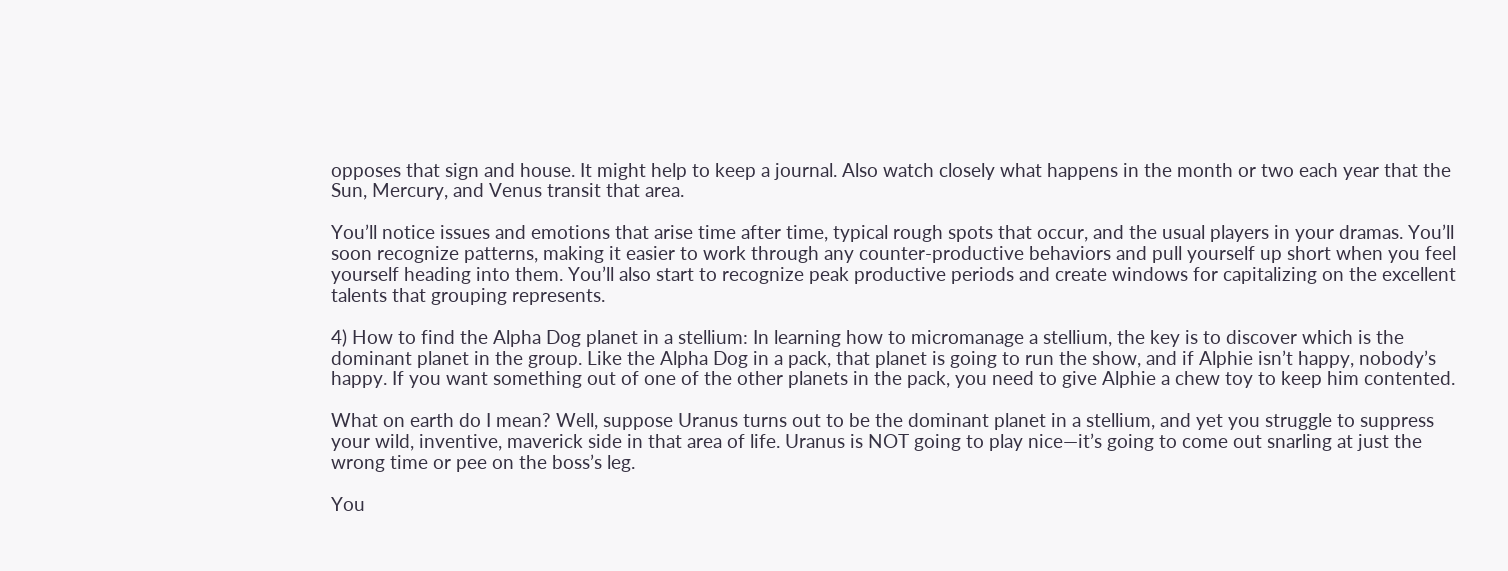opposes that sign and house. It might help to keep a journal. Also watch closely what happens in the month or two each year that the Sun, Mercury, and Venus transit that area.

You’ll notice issues and emotions that arise time after time, typical rough spots that occur, and the usual players in your dramas. You’ll soon recognize patterns, making it easier to work through any counter-productive behaviors and pull yourself up short when you feel yourself heading into them. You’ll also start to recognize peak productive periods and create windows for capitalizing on the excellent talents that grouping represents.

4) How to find the Alpha Dog planet in a stellium: In learning how to micromanage a stellium, the key is to discover which is the dominant planet in the group. Like the Alpha Dog in a pack, that planet is going to run the show, and if Alphie isn’t happy, nobody’s happy. If you want something out of one of the other planets in the pack, you need to give Alphie a chew toy to keep him contented.

What on earth do I mean? Well, suppose Uranus turns out to be the dominant planet in a stellium, and yet you struggle to suppress your wild, inventive, maverick side in that area of life. Uranus is NOT going to play nice—it’s going to come out snarling at just the wrong time or pee on the boss’s leg.

You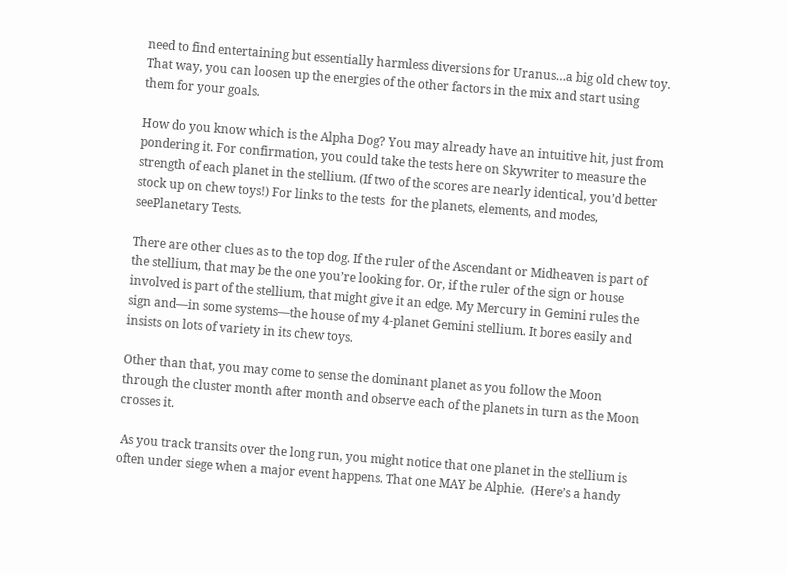need to find entertaining but essentially harmless diversions for Uranus…a big old chew toy. That way, you can loosen up the energies of the other factors in the mix and start using them for your goals.

How do you know which is the Alpha Dog? You may already have an intuitive hit, just from pondering it. For confirmation, you could take the tests here on Skywriter to measure the strength of each planet in the stellium. (If two of the scores are nearly identical, you’d better stock up on chew toys!) For links to the tests  for the planets, elements, and modes, seePlanetary Tests.

There are other clues as to the top dog. If the ruler of the Ascendant or Midheaven is part of the stellium, that may be the one you’re looking for. Or, if the ruler of the sign or house involved is part of the stellium, that might give it an edge. My Mercury in Gemini rules the sign and—in some systems—the house of my 4-planet Gemini stellium. It bores easily and insists on lots of variety in its chew toys.

Other than that, you may come to sense the dominant planet as you follow the Moon through the cluster month after month and observe each of the planets in turn as the Moon crosses it.

 As you track transits over the long run, you might notice that one planet in the stellium is often under siege when a major event happens. That one MAY be Alphie.  (Here’s a handy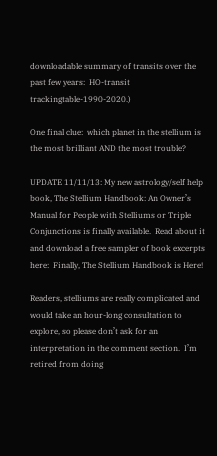downloadable summary of transits over the past few years:  HO-transit trackingtable-1990-2020.)

One final clue:  which planet in the stellium is the most brilliant AND the most trouble?

UPDATE 11/11/13: My new astrology/self help book, The Stellium Handbook: An Owner’s Manual for People with Stelliums or Triple Conjunctions is finally available.  Read about it  and download a free sampler of book excerpts here:  Finally, The Stellium Handbook is Here!

Readers, stelliums are really complicated and would take an hour-long consultation to explore, so please don’t ask for an  interpretation in the comment section.  I’m retired from doing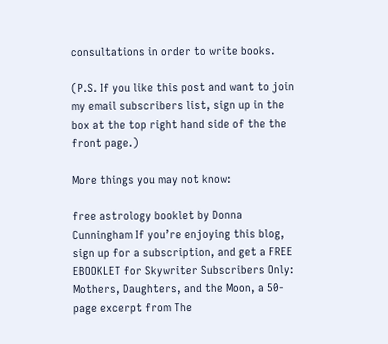consultations in order to write books.

(P.S. If you like this post and want to join my email subscribers list, sign up in the box at the top right hand side of the the front page.)

More things you may not know:

free astrology booklet by Donna Cunningham If you’re enjoying this blog, sign up for a subscription, and get a FREE EBOOKLET for Skywriter Subscribers Only: Mothers, Daughters, and the Moon, a 50-page excerpt from The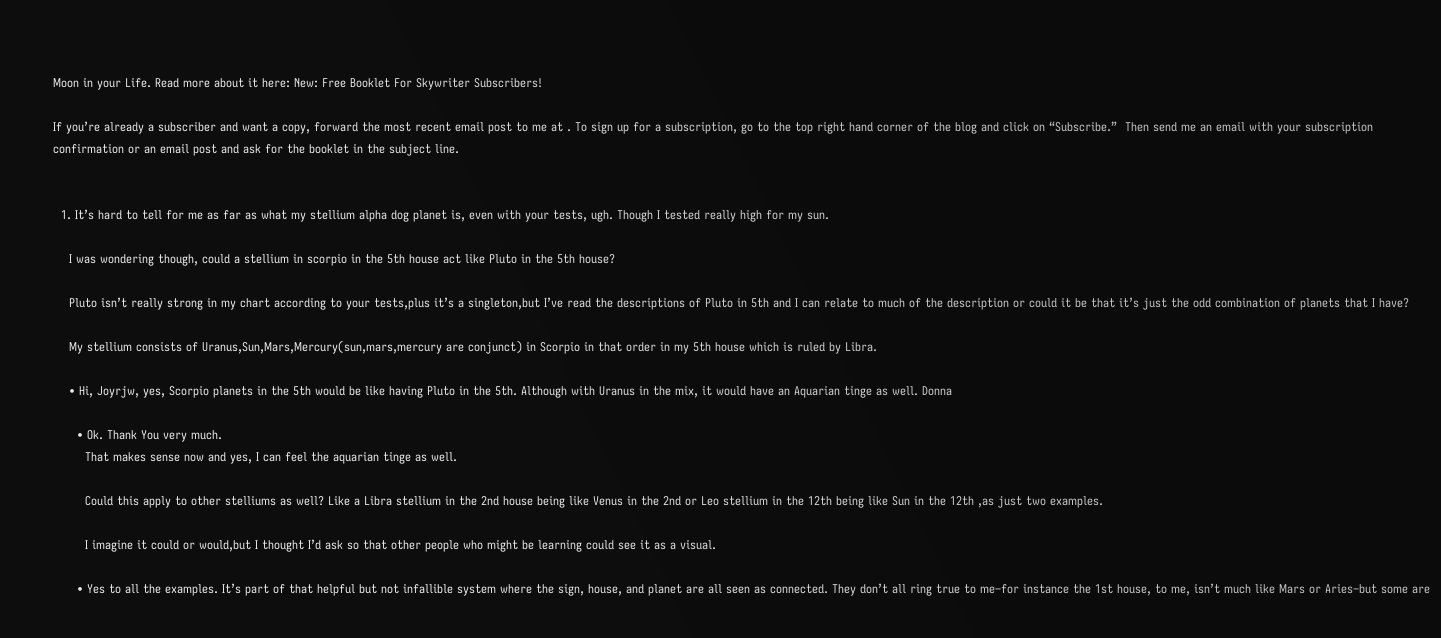Moon in your Life. Read more about it here: New: Free Booklet For Skywriter Subscribers!

If you’re already a subscriber and want a copy, forward the most recent email post to me at . To sign up for a subscription, go to the top right hand corner of the blog and click on “Subscribe.”  Then send me an email with your subscription confirmation or an email post and ask for the booklet in the subject line.


  1. It’s hard to tell for me as far as what my stellium alpha dog planet is, even with your tests, ugh. Though I tested really high for my sun.

    I was wondering though, could a stellium in scorpio in the 5th house act like Pluto in the 5th house?

    Pluto isn’t really strong in my chart according to your tests,plus it’s a singleton,but I’ve read the descriptions of Pluto in 5th and I can relate to much of the description or could it be that it’s just the odd combination of planets that I have?

    My stellium consists of Uranus,Sun,Mars,Mercury(sun,mars,mercury are conjunct) in Scorpio in that order in my 5th house which is ruled by Libra.

    • Hi, Joyrjw, yes, Scorpio planets in the 5th would be like having Pluto in the 5th. Although with Uranus in the mix, it would have an Aquarian tinge as well. Donna

      • Ok. Thank You very much.
        That makes sense now and yes, I can feel the aquarian tinge as well.

        Could this apply to other stelliums as well? Like a Libra stellium in the 2nd house being like Venus in the 2nd or Leo stellium in the 12th being like Sun in the 12th ,as just two examples.

        I imagine it could or would,but I thought I’d ask so that other people who might be learning could see it as a visual.

      • Yes to all the examples. It’s part of that helpful but not infallible system where the sign, house, and planet are all seen as connected. They don’t all ring true to me–for instance the 1st house, to me, isn’t much like Mars or Aries–but some are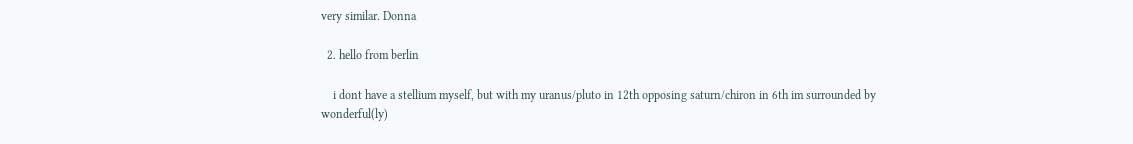very similar. Donna

  2. hello from berlin

    i dont have a stellium myself, but with my uranus/pluto in 12th opposing saturn/chiron in 6th im surrounded by wonderful(ly)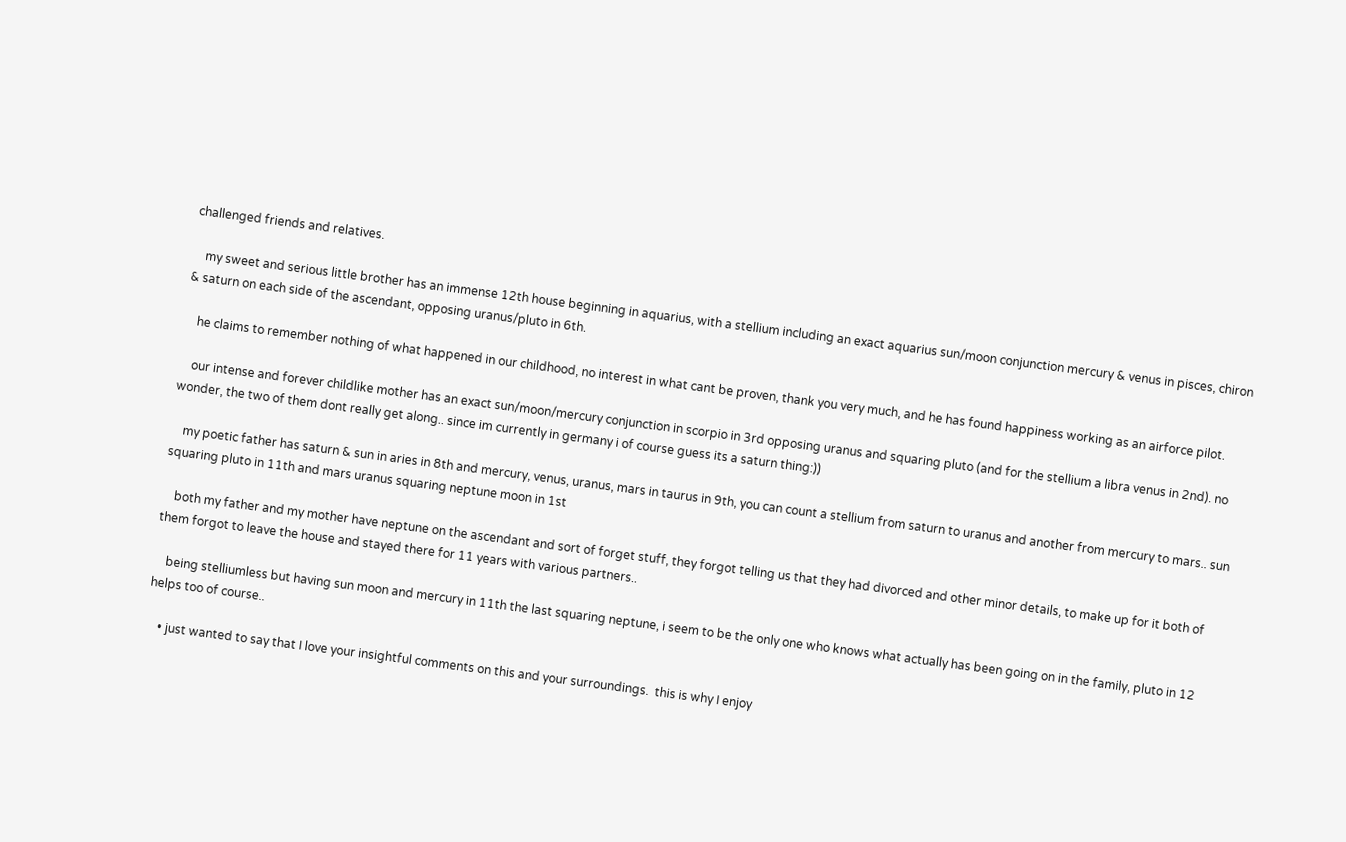challenged friends and relatives.

    my sweet and serious little brother has an immense 12th house beginning in aquarius, with a stellium including an exact aquarius sun/moon conjunction mercury & venus in pisces, chiron & saturn on each side of the ascendant, opposing uranus/pluto in 6th.

    he claims to remember nothing of what happened in our childhood, no interest in what cant be proven, thank you very much, and he has found happiness working as an airforce pilot.

    our intense and forever childlike mother has an exact sun/moon/mercury conjunction in scorpio in 3rd opposing uranus and squaring pluto (and for the stellium a libra venus in 2nd). no wonder, the two of them dont really get along.. since im currently in germany i of course guess its a saturn thing:))

    my poetic father has saturn & sun in aries in 8th and mercury, venus, uranus, mars in taurus in 9th, you can count a stellium from saturn to uranus and another from mercury to mars.. sun squaring pluto in 11th and mars uranus squaring neptune moon in 1st

    both my father and my mother have neptune on the ascendant and sort of forget stuff, they forgot telling us that they had divorced and other minor details, to make up for it both of them forgot to leave the house and stayed there for 11 years with various partners..

    being stelliumless but having sun moon and mercury in 11th the last squaring neptune, i seem to be the only one who knows what actually has been going on in the family, pluto in 12 helps too of course..

    • just wanted to say that I love your insightful comments on this and your surroundings.  this is why I enjoy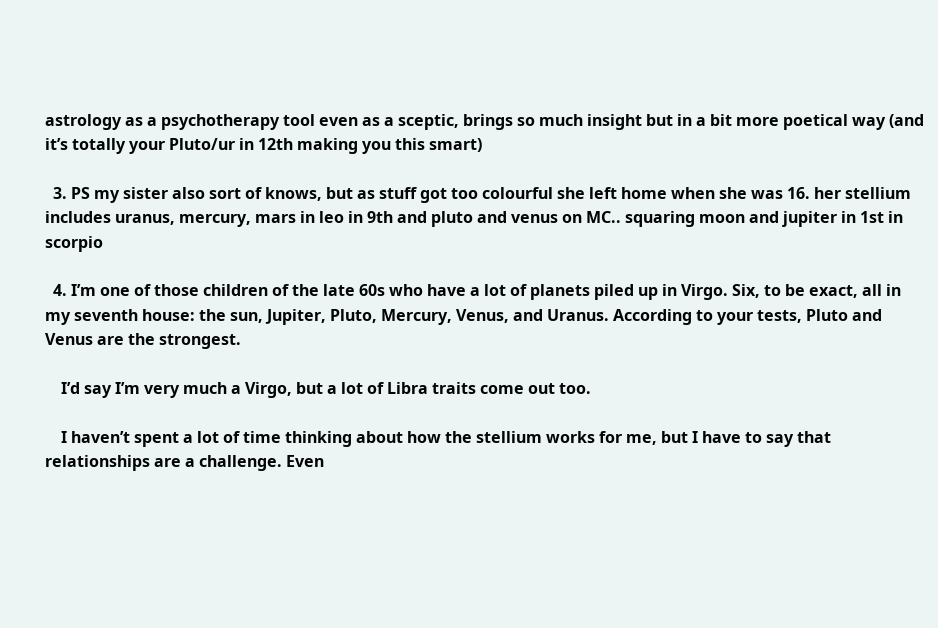astrology as a psychotherapy tool even as a sceptic, brings so much insight but in a bit more poetical way (and it’s totally your Pluto/ur in 12th making you this smart)

  3. PS my sister also sort of knows, but as stuff got too colourful she left home when she was 16. her stellium includes uranus, mercury, mars in leo in 9th and pluto and venus on MC.. squaring moon and jupiter in 1st in scorpio

  4. I’m one of those children of the late 60s who have a lot of planets piled up in Virgo. Six, to be exact, all in my seventh house: the sun, Jupiter, Pluto, Mercury, Venus, and Uranus. According to your tests, Pluto and Venus are the strongest.

    I’d say I’m very much a Virgo, but a lot of Libra traits come out too.

    I haven’t spent a lot of time thinking about how the stellium works for me, but I have to say that relationships are a challenge. Even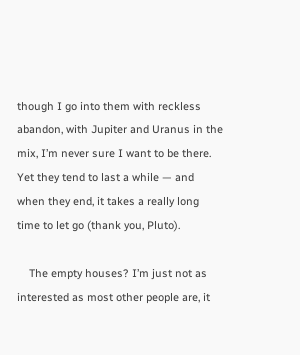though I go into them with reckless abandon, with Jupiter and Uranus in the mix, I’m never sure I want to be there. Yet they tend to last a while — and when they end, it takes a really long time to let go (thank you, Pluto).

    The empty houses? I’m just not as interested as most other people are, it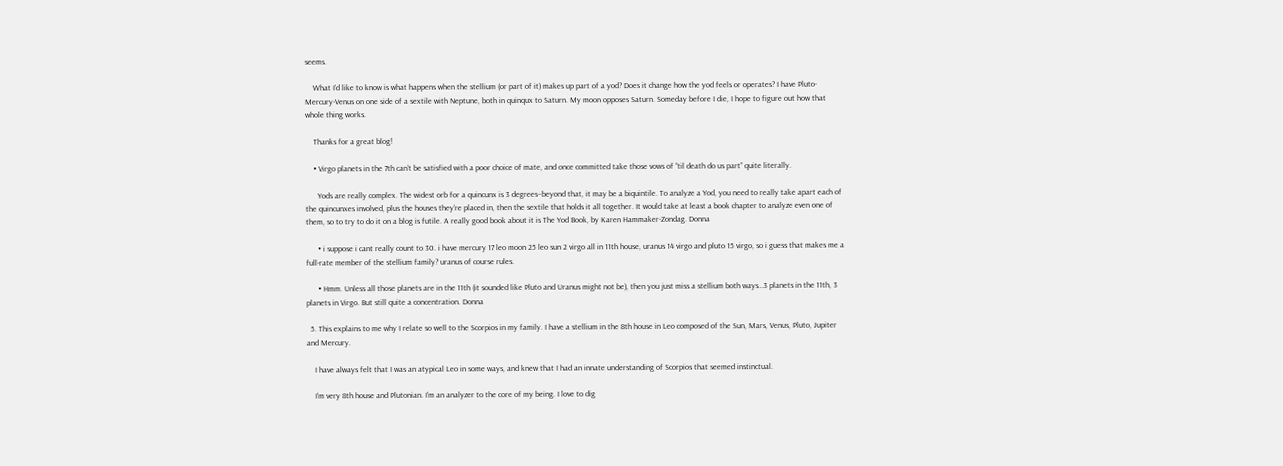seems.

    What I’d like to know is what happens when the stellium (or part of it) makes up part of a yod? Does it change how the yod feels or operates? I have Pluto-Mercury-Venus on one side of a sextile with Neptune, both in quinqux to Saturn. My moon opposes Saturn. Someday before I die, I hope to figure out how that whole thing works.

    Thanks for a great blog!

    • Virgo planets in the 7th can’t be satisfied with a poor choice of mate, and once committed take those vows of “til death do us part” quite literally.

      Yods are really complex. The widest orb for a quincunx is 3 degrees–beyond that, it may be a biquintile. To analyze a Yod, you need to really take apart each of the quincunxes involved, plus the houses they’re placed in, then the sextile that holds it all together. It would take at least a book chapter to analyze even one of them, so to try to do it on a blog is futile. A really good book about it is The Yod Book, by Karen Hammaker-Zondag. Donna

      • i suppose i cant really count to 30. i have mercury 17 leo moon 25 leo sun 2 virgo all in 11th house, uranus 14 virgo and pluto 15 virgo, so i guess that makes me a full-rate member of the stellium family? uranus of course rules.

      • Hmm. Unless all those planets are in the 11th (it sounded like Pluto and Uranus might not be), then you just miss a stellium both ways…3 planets in the 11th, 3 planets in Virgo. But still quite a concentration. Donna

  5. This explains to me why I relate so well to the Scorpios in my family. I have a stellium in the 8th house in Leo composed of the Sun, Mars, Venus, Pluto, Jupiter and Mercury.

    I have always felt that I was an atypical Leo in some ways, and knew that I had an innate understanding of Scorpios that seemed instinctual.

    I’m very 8th house and Plutonian. I’m an analyzer to the core of my being. I love to dig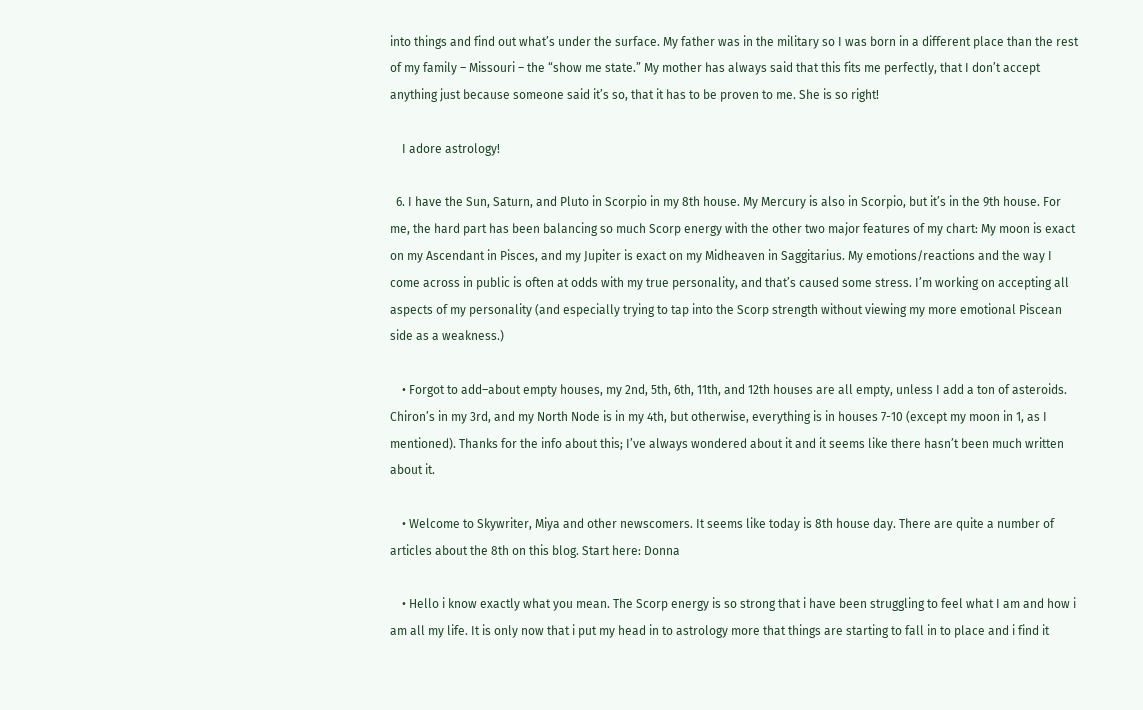into things and find out what’s under the surface. My father was in the military so I was born in a different place than the rest of my family – Missouri – the “show me state.” My mother has always said that this fits me perfectly, that I don’t accept anything just because someone said it’s so, that it has to be proven to me. She is so right!

    I adore astrology!

  6. I have the Sun, Saturn, and Pluto in Scorpio in my 8th house. My Mercury is also in Scorpio, but it’s in the 9th house. For me, the hard part has been balancing so much Scorp energy with the other two major features of my chart: My moon is exact on my Ascendant in Pisces, and my Jupiter is exact on my Midheaven in Saggitarius. My emotions/reactions and the way I come across in public is often at odds with my true personality, and that’s caused some stress. I’m working on accepting all aspects of my personality (and especially trying to tap into the Scorp strength without viewing my more emotional Piscean side as a weakness.)

    • Forgot to add–about empty houses, my 2nd, 5th, 6th, 11th, and 12th houses are all empty, unless I add a ton of asteroids. Chiron’s in my 3rd, and my North Node is in my 4th, but otherwise, everything is in houses 7-10 (except my moon in 1, as I mentioned). Thanks for the info about this; I’ve always wondered about it and it seems like there hasn’t been much written about it.

    • Welcome to Skywriter, Miya and other newscomers. It seems like today is 8th house day. There are quite a number of articles about the 8th on this blog. Start here: Donna

    • Hello i know exactly what you mean. The Scorp energy is so strong that i have been struggling to feel what I am and how i am all my life. It is only now that i put my head in to astrology more that things are starting to fall in to place and i find it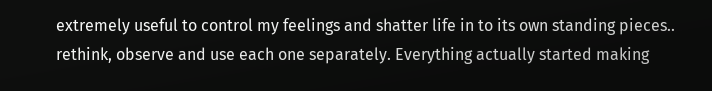extremely useful to control my feelings and shatter life in to its own standing pieces.. rethink, observe and use each one separately. Everything actually started making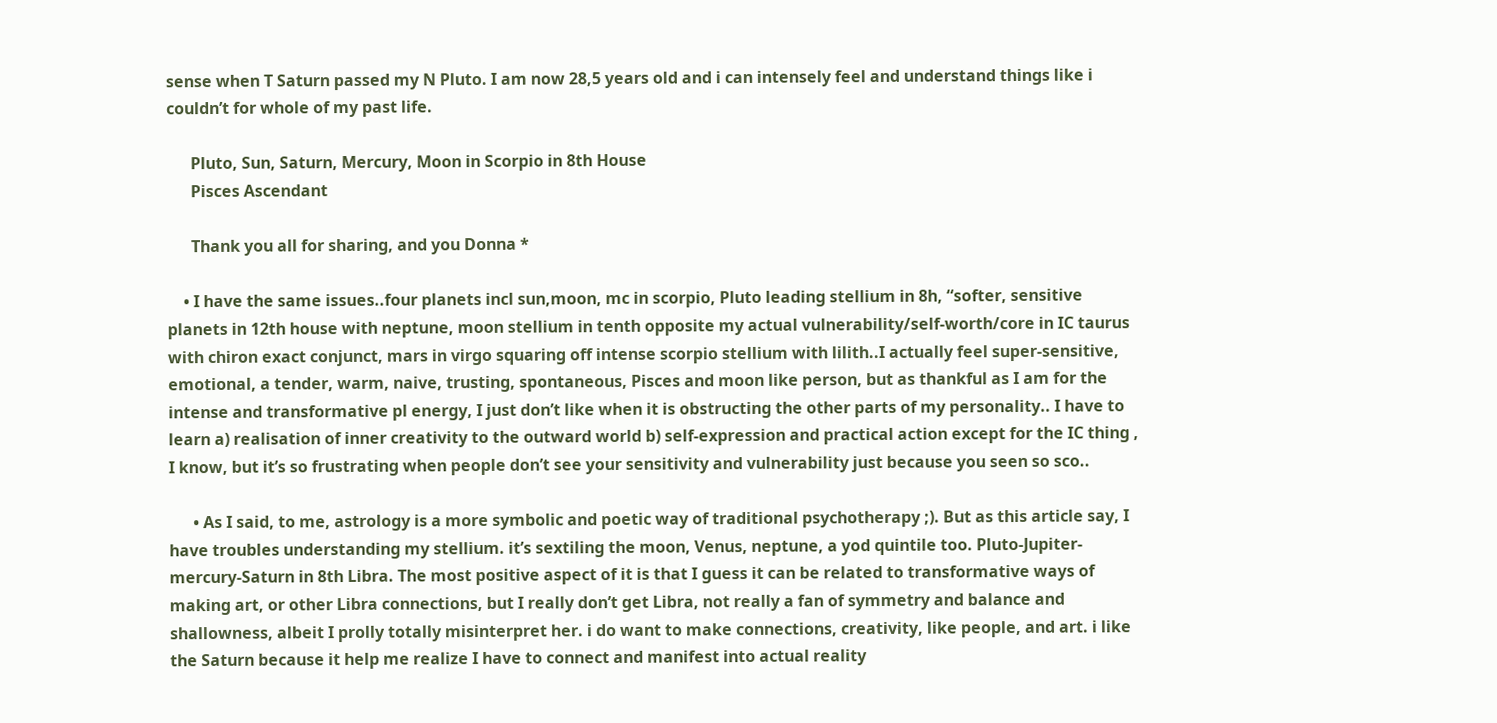sense when T Saturn passed my N Pluto. I am now 28,5 years old and i can intensely feel and understand things like i couldn’t for whole of my past life.

      Pluto, Sun, Saturn, Mercury, Moon in Scorpio in 8th House
      Pisces Ascendant

      Thank you all for sharing, and you Donna *

    • I have the same issues..four planets incl sun,moon, mc in scorpio, Pluto leading stellium in 8h, “softer, sensitive planets in 12th house with neptune, moon stellium in tenth opposite my actual vulnerability/self-worth/core in IC taurus with chiron exact conjunct, mars in virgo squaring off intense scorpio stellium with lilith..I actually feel super-sensitive, emotional, a tender, warm, naive, trusting, spontaneous, Pisces and moon like person, but as thankful as I am for the intense and transformative pl energy, I just don’t like when it is obstructing the other parts of my personality.. I have to learn a) realisation of inner creativity to the outward world b) self-expression and practical action except for the IC thing , I know, but it’s so frustrating when people don’t see your sensitivity and vulnerability just because you seen so sco..

      • As I said, to me, astrology is a more symbolic and poetic way of traditional psychotherapy ;). But as this article say, I have troubles understanding my stellium. it’s sextiling the moon, Venus, neptune, a yod quintile too. Pluto-Jupiter-mercury-Saturn in 8th Libra. The most positive aspect of it is that I guess it can be related to transformative ways of making art, or other Libra connections, but I really don’t get Libra, not really a fan of symmetry and balance and shallowness, albeit I prolly totally misinterpret her. i do want to make connections, creativity, like people, and art. i like the Saturn because it help me realize I have to connect and manifest into actual reality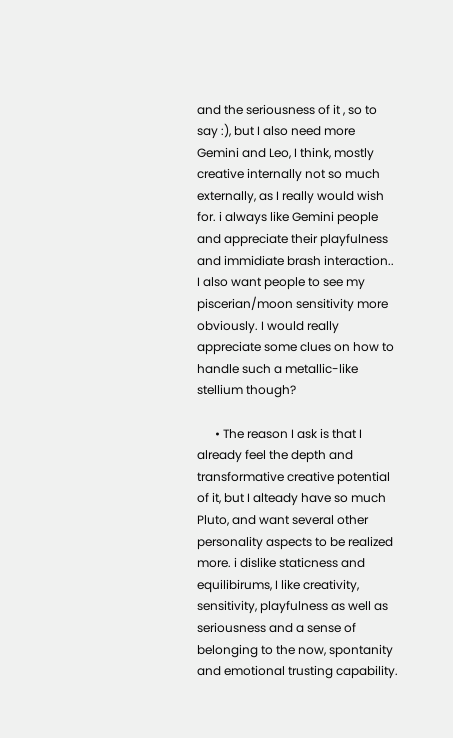and the seriousness of it , so to say :), but I also need more Gemini and Leo, I think, mostly creative internally not so much externally, as I really would wish for. i always like Gemini people and appreciate their playfulness and immidiate brash interaction.. I also want people to see my piscerian/moon sensitivity more obviously. I would really appreciate some clues on how to handle such a metallic-like stellium though?

      • The reason I ask is that I already feel the depth and transformative creative potential of it, but I alteady have so much Pluto, and want several other personality aspects to be realized more. i dislike staticness and equilibirums, I like creativity, sensitivity, playfulness as well as seriousness and a sense of belonging to the now, spontanity and emotional trusting capability.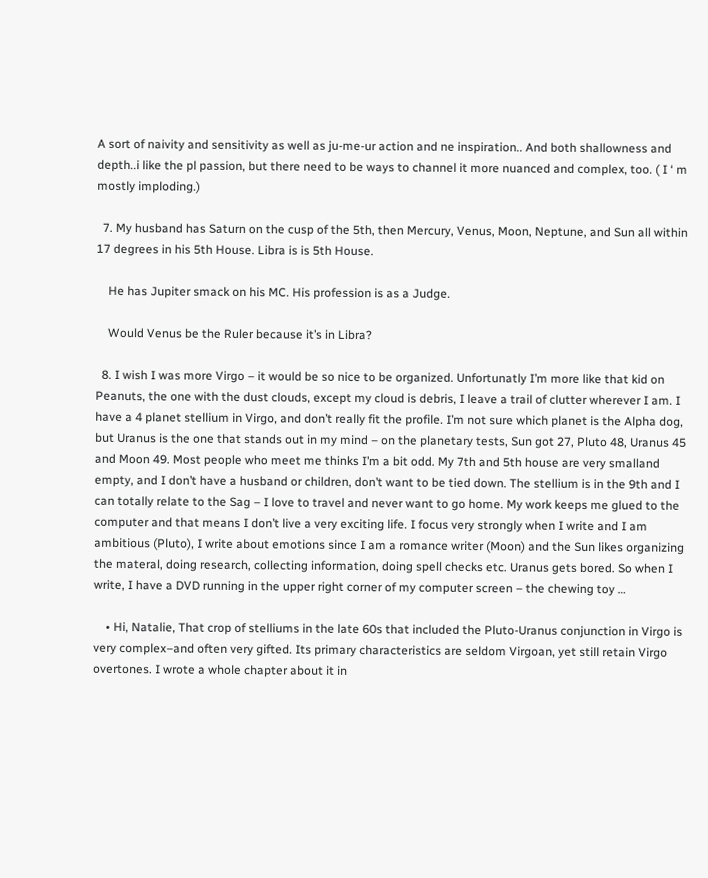A sort of naivity and sensitivity as well as ju-me-ur action and ne inspiration.. And both shallowness and depth..i like the pl passion, but there need to be ways to channel it more nuanced and complex, too. ( I ‘ m mostly imploding.)

  7. My husband has Saturn on the cusp of the 5th, then Mercury, Venus, Moon, Neptune, and Sun all within 17 degrees in his 5th House. Libra is is 5th House.

    He has Jupiter smack on his MC. His profession is as a Judge.

    Would Venus be the Ruler because it’s in Libra?

  8. I wish I was more Virgo – it would be so nice to be organized. Unfortunatly I’m more like that kid on Peanuts, the one with the dust clouds, except my cloud is debris, I leave a trail of clutter wherever I am. I have a 4 planet stellium in Virgo, and don’t really fit the profile. I’m not sure which planet is the Alpha dog, but Uranus is the one that stands out in my mind – on the planetary tests, Sun got 27, Pluto 48, Uranus 45 and Moon 49. Most people who meet me thinks I’m a bit odd. My 7th and 5th house are very smalland empty, and I don’t have a husband or children, don’t want to be tied down. The stellium is in the 9th and I can totally relate to the Sag – I love to travel and never want to go home. My work keeps me glued to the computer and that means I don’t live a very exciting life. I focus very strongly when I write and I am ambitious (Pluto), I write about emotions since I am a romance writer (Moon) and the Sun likes organizing the materal, doing research, collecting information, doing spell checks etc. Uranus gets bored. So when I write, I have a DVD running in the upper right corner of my computer screen – the chewing toy …

    • Hi, Natalie, That crop of stelliums in the late 60s that included the Pluto-Uranus conjunction in Virgo is very complex–and often very gifted. Its primary characteristics are seldom Virgoan, yet still retain Virgo overtones. I wrote a whole chapter about it in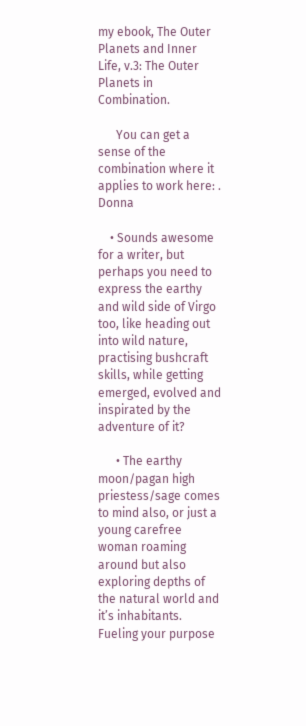my ebook, The Outer Planets and Inner Life, v.3: The Outer Planets in Combination.

      You can get a sense of the combination where it applies to work here: . Donna

    • Sounds awesome for a writer, but perhaps you need to express the earthy and wild side of Virgo too, like heading out into wild nature, practising bushcraft skills, while getting emerged, evolved and inspirated by the adventure of it?

      • The earthy moon/pagan high priestess/sage comes to mind also, or just a young carefree woman roaming around but also exploring depths of the natural world and it’s inhabitants. Fueling your purpose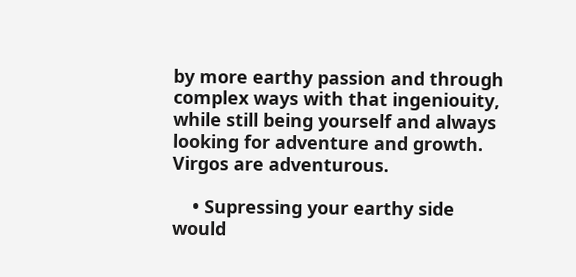by more earthy passion and through complex ways with that ingeniouity, while still being yourself and always looking for adventure and growth. Virgos are adventurous.

    • Supressing your earthy side would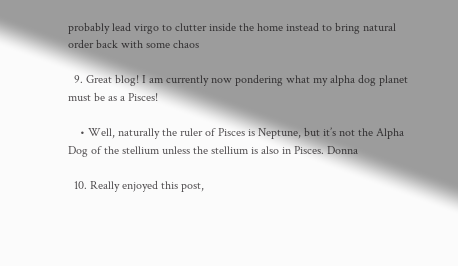probably lead virgo to clutter inside the home instead to bring natural order back with some chaos

  9. Great blog! I am currently now pondering what my alpha dog planet must be as a Pisces!

    • Well, naturally the ruler of Pisces is Neptune, but it’s not the Alpha Dog of the stellium unless the stellium is also in Pisces. Donna

  10. Really enjoyed this post,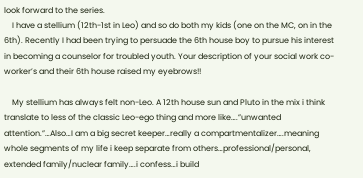look forward to the series.
    I have a stellium (12th-1st in Leo) and so do both my kids (one on the MC, on in the 6th). Recently I had been trying to persuade the 6th house boy to pursue his interest in becoming a counselor for troubled youth. Your description of your social work co-worker’s and their 6th house raised my eyebrows!!

    My stellium has always felt non-Leo. A 12th house sun and Pluto in the mix i think translate to less of the classic Leo-ego thing and more like….”unwanted attention.”…Also…I am a big secret keeper…really a compartmentalizer….meaning whole segments of my life i keep separate from others…professional/personal, extended family/nuclear family….i confess…i build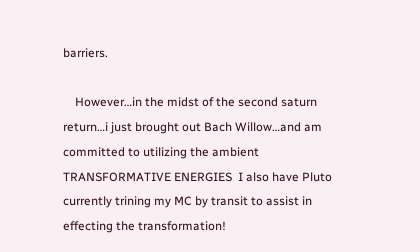barriers.

    However…in the midst of the second saturn return…i just brought out Bach Willow…and am committed to utilizing the ambient TRANSFORMATIVE ENERGIES  I also have Pluto currently trining my MC by transit to assist in effecting the transformation!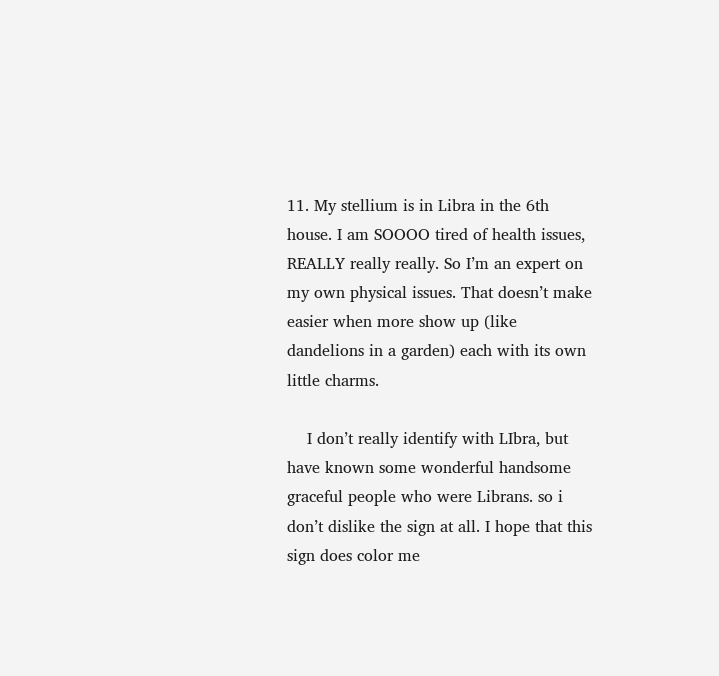11. My stellium is in Libra in the 6th house. I am SOOOO tired of health issues, REALLY really really. So I’m an expert on my own physical issues. That doesn’t make easier when more show up (like dandelions in a garden) each with its own little charms.

    I don’t really identify with LIbra, but have known some wonderful handsome graceful people who were Librans. so i don’t dislike the sign at all. I hope that this sign does color me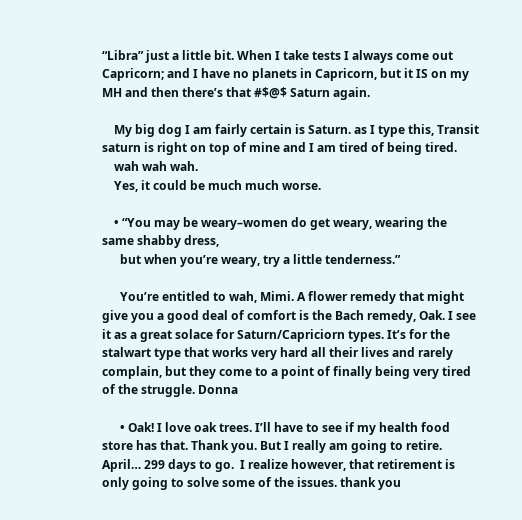“Libra” just a little bit. When I take tests I always come out Capricorn; and I have no planets in Capricorn, but it IS on my MH and then there’s that #$@$ Saturn again.

    My big dog I am fairly certain is Saturn. as I type this, Transit saturn is right on top of mine and I am tired of being tired.
    wah wah wah.
    Yes, it could be much much worse.

    • “You may be weary–women do get weary, wearing the same shabby dress,
      but when you’re weary, try a little tenderness.”

      You’re entitled to wah, Mimi. A flower remedy that might give you a good deal of comfort is the Bach remedy, Oak. I see it as a great solace for Saturn/Capriciorn types. It’s for the stalwart type that works very hard all their lives and rarely complain, but they come to a point of finally being very tired of the struggle. Donna

      • Oak! I love oak trees. I’ll have to see if my health food store has that. Thank you. But I really am going to retire. April… 299 days to go.  I realize however, that retirement is only going to solve some of the issues. thank you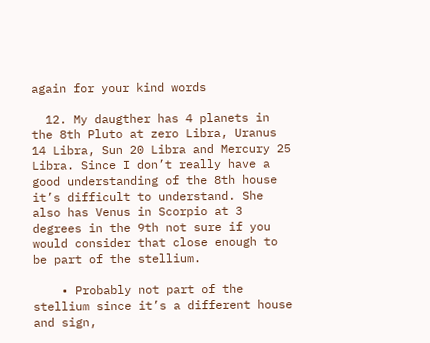again for your kind words

  12. My daugther has 4 planets in the 8th Pluto at zero Libra, Uranus 14 Libra, Sun 20 Libra and Mercury 25 Libra. Since I don’t really have a good understanding of the 8th house it’s difficult to understand. She also has Venus in Scorpio at 3 degrees in the 9th not sure if you would consider that close enough to be part of the stellium.

    • Probably not part of the stellium since it’s a different house and sign,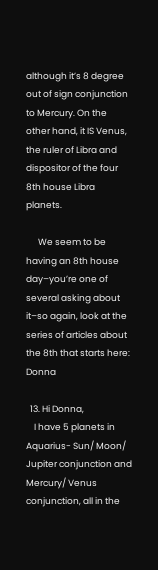although it’s 8 degree out of sign conjunction to Mercury. On the other hand, it IS Venus, the ruler of Libra and dispositor of the four 8th house Libra planets.

      We seem to be having an 8th house day–you’re one of several asking about it–so again, look at the series of articles about the 8th that starts here: Donna

  13. Hi Donna,
    I have 5 planets in Aquarius- Sun/ Moon/ Jupiter conjunction and Mercury/ Venus conjunction, all in the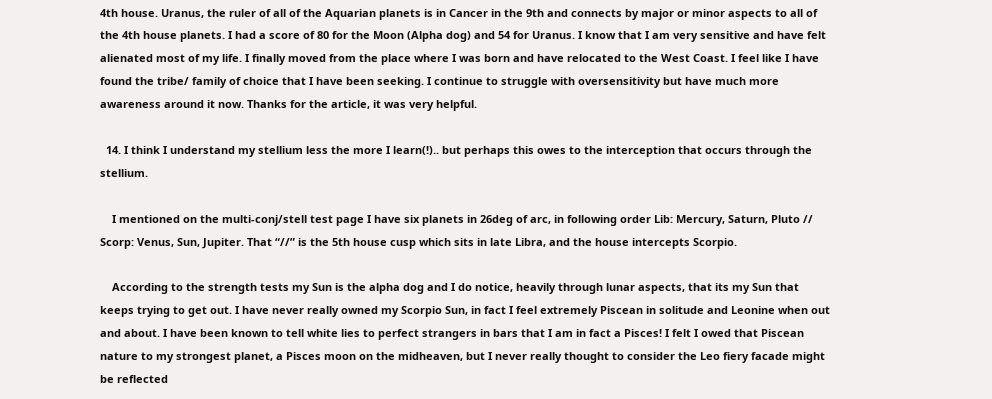4th house. Uranus, the ruler of all of the Aquarian planets is in Cancer in the 9th and connects by major or minor aspects to all of the 4th house planets. I had a score of 80 for the Moon (Alpha dog) and 54 for Uranus. I know that I am very sensitive and have felt alienated most of my life. I finally moved from the place where I was born and have relocated to the West Coast. I feel like I have found the tribe/ family of choice that I have been seeking. I continue to struggle with oversensitivity but have much more awareness around it now. Thanks for the article, it was very helpful.

  14. I think I understand my stellium less the more I learn(!).. but perhaps this owes to the interception that occurs through the stellium.

    I mentioned on the multi-conj/stell test page I have six planets in 26deg of arc, in following order Lib: Mercury, Saturn, Pluto // Scorp: Venus, Sun, Jupiter. That “//” is the 5th house cusp which sits in late Libra, and the house intercepts Scorpio.

    According to the strength tests my Sun is the alpha dog and I do notice, heavily through lunar aspects, that its my Sun that keeps trying to get out. I have never really owned my Scorpio Sun, in fact I feel extremely Piscean in solitude and Leonine when out and about. I have been known to tell white lies to perfect strangers in bars that I am in fact a Pisces! I felt I owed that Piscean nature to my strongest planet, a Pisces moon on the midheaven, but I never really thought to consider the Leo fiery facade might be reflected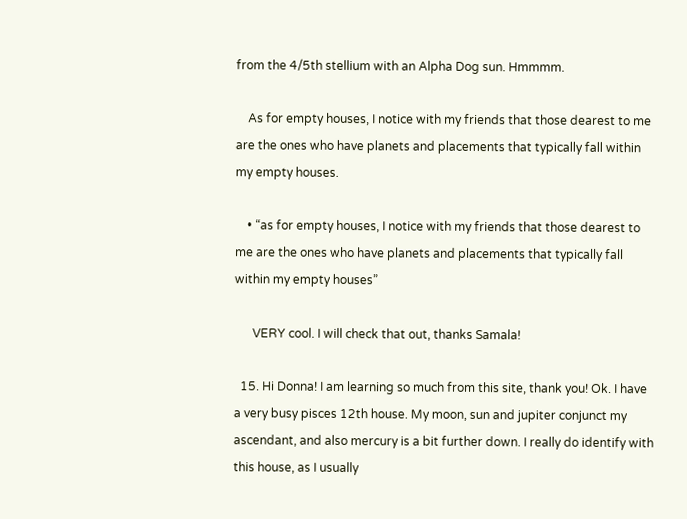from the 4/5th stellium with an Alpha Dog sun. Hmmmm.

    As for empty houses, I notice with my friends that those dearest to me are the ones who have planets and placements that typically fall within my empty houses.

    • “as for empty houses, I notice with my friends that those dearest to me are the ones who have planets and placements that typically fall within my empty houses”

      VERY cool. I will check that out, thanks Samala!

  15. Hi Donna! I am learning so much from this site, thank you! Ok. I have a very busy pisces 12th house. My moon, sun and jupiter conjunct my ascendant, and also mercury is a bit further down. I really do identify with this house, as I usually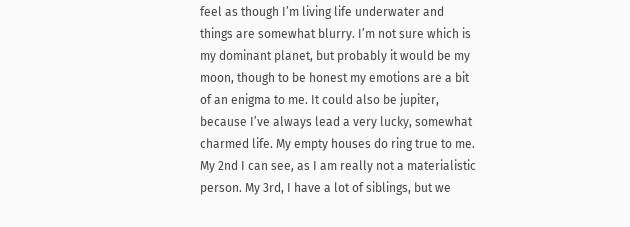feel as though I’m living life underwater and things are somewhat blurry. I’m not sure which is my dominant planet, but probably it would be my moon, though to be honest my emotions are a bit of an enigma to me. It could also be jupiter, because I’ve always lead a very lucky, somewhat charmed life. My empty houses do ring true to me. My 2nd I can see, as I am really not a materialistic person. My 3rd, I have a lot of siblings, but we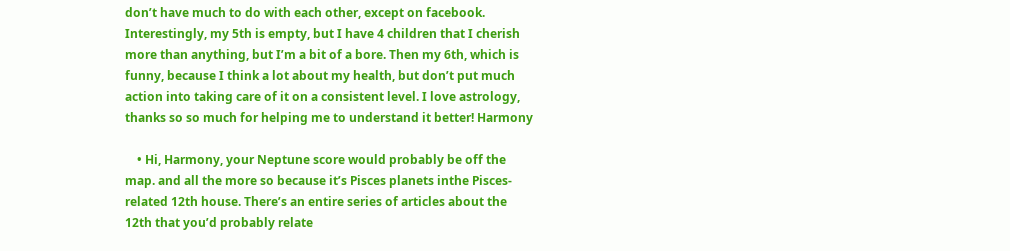don’t have much to do with each other, except on facebook. Interestingly, my 5th is empty, but I have 4 children that I cherish more than anything, but I’m a bit of a bore. Then my 6th, which is funny, because I think a lot about my health, but don’t put much action into taking care of it on a consistent level. I love astrology, thanks so so much for helping me to understand it better! Harmony

    • Hi, Harmony, your Neptune score would probably be off the map. and all the more so because it’s Pisces planets inthe Pisces-related 12th house. There’s an entire series of articles about the 12th that you’d probably relate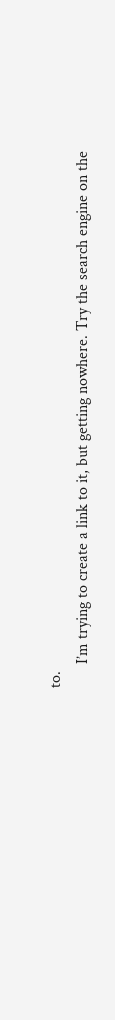to.
      I’m trying to create a link to it, but getting nowhere. Try the search engine on the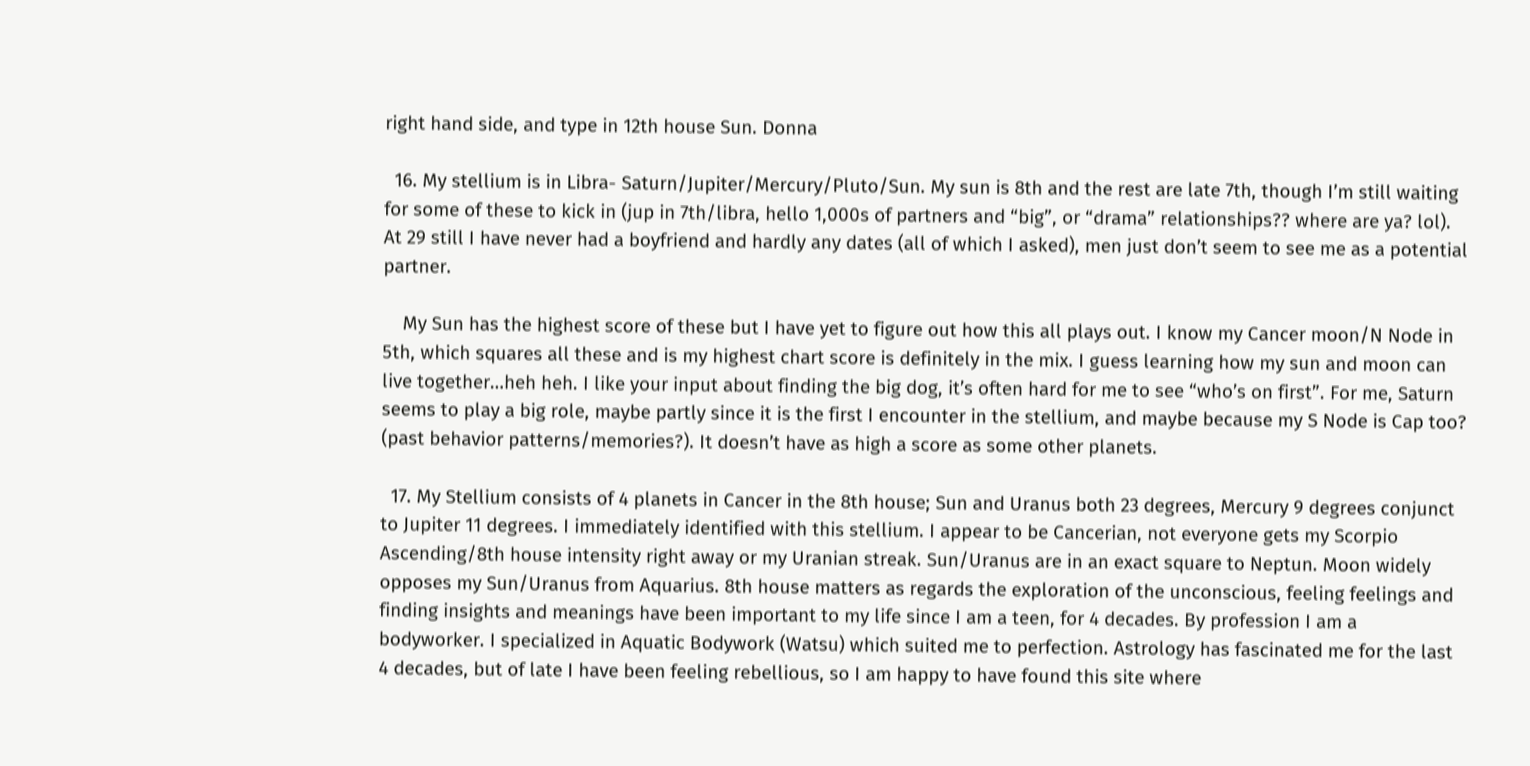right hand side, and type in 12th house Sun. Donna

  16. My stellium is in Libra- Saturn/Jupiter/Mercury/Pluto/Sun. My sun is 8th and the rest are late 7th, though I’m still waiting for some of these to kick in (jup in 7th/libra, hello 1,000s of partners and “big”, or “drama” relationships?? where are ya? lol). At 29 still I have never had a boyfriend and hardly any dates (all of which I asked), men just don’t seem to see me as a potential partner.

    My Sun has the highest score of these but I have yet to figure out how this all plays out. I know my Cancer moon/N Node in 5th, which squares all these and is my highest chart score is definitely in the mix. I guess learning how my sun and moon can live together…heh heh. I like your input about finding the big dog, it’s often hard for me to see “who’s on first”. For me, Saturn seems to play a big role, maybe partly since it is the first I encounter in the stellium, and maybe because my S Node is Cap too? (past behavior patterns/memories?). It doesn’t have as high a score as some other planets.

  17. My Stellium consists of 4 planets in Cancer in the 8th house; Sun and Uranus both 23 degrees, Mercury 9 degrees conjunct to Jupiter 11 degrees. I immediately identified with this stellium. I appear to be Cancerian, not everyone gets my Scorpio Ascending/8th house intensity right away or my Uranian streak. Sun/Uranus are in an exact square to Neptun. Moon widely opposes my Sun/Uranus from Aquarius. 8th house matters as regards the exploration of the unconscious, feeling feelings and finding insights and meanings have been important to my life since I am a teen, for 4 decades. By profession I am a bodyworker. I specialized in Aquatic Bodywork (Watsu) which suited me to perfection. Astrology has fascinated me for the last 4 decades, but of late I have been feeling rebellious, so I am happy to have found this site where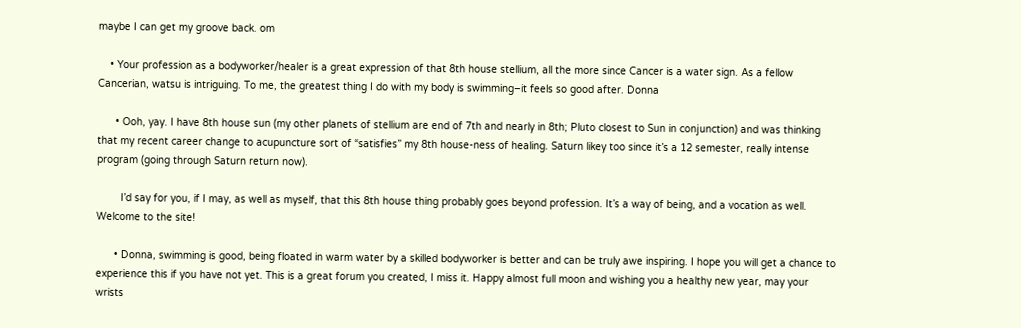maybe I can get my groove back. om

    • Your profession as a bodyworker/healer is a great expression of that 8th house stellium, all the more since Cancer is a water sign. As a fellow Cancerian, watsu is intriguing. To me, the greatest thing I do with my body is swimming–it feels so good after. Donna

      • Ooh, yay. I have 8th house sun (my other planets of stellium are end of 7th and nearly in 8th; Pluto closest to Sun in conjunction) and was thinking that my recent career change to acupuncture sort of “satisfies” my 8th house-ness of healing. Saturn likey too since it’s a 12 semester, really intense program (going through Saturn return now).

        I’d say for you, if I may, as well as myself, that this 8th house thing probably goes beyond profession. It’s a way of being, and a vocation as well. Welcome to the site!

      • Donna, swimming is good, being floated in warm water by a skilled bodyworker is better and can be truly awe inspiring. I hope you will get a chance to experience this if you have not yet. This is a great forum you created, I miss it. Happy almost full moon and wishing you a healthy new year, may your wrists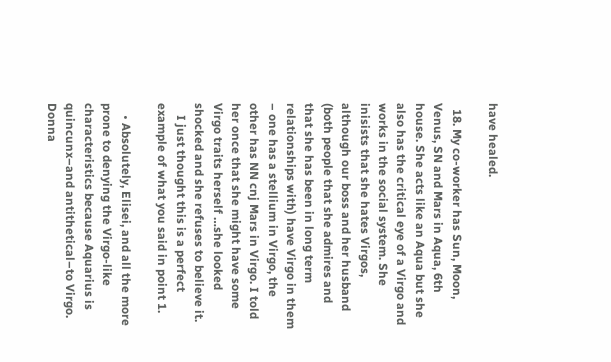have healed.

  18. My co-worker has Sun, Moon, Venus, SN and Mars in Aqua, 6th house. She acts like an Aqua but she also has the critical eye of a Virgo and works in the social system. She inisists that she hates Virgos, although our boss and her husband (both people that she admires and that she has been in long term relationships with) have Virgo in them – one has a stellium in Virgo, the other has NN cnj Mars in Virgo. I told her once that she might have some Virgo traits herself …she looked shocked and she refuses to believe it.
    I just thought this is a perfect example of what you said in point 1.

    • Absolutely, Elisei, and all the more prone to denying the Virgo-like characteristics because Aquarius is quincunx–and antithetical–to Virgo. Donna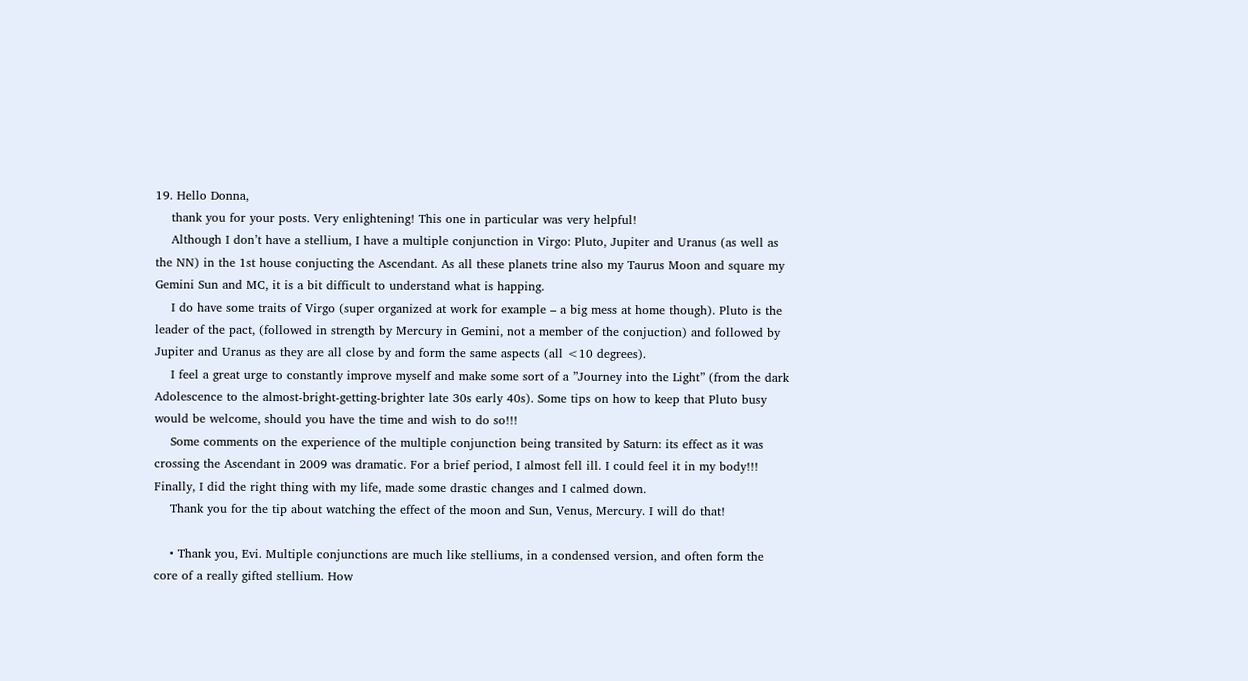19. Hello Donna,
    thank you for your posts. Very enlightening! This one in particular was very helpful!
    Although I don’t have a stellium, I have a multiple conjunction in Virgo: Pluto, Jupiter and Uranus (as well as the NN) in the 1st house conjucting the Ascendant. As all these planets trine also my Taurus Moon and square my Gemini Sun and MC, it is a bit difficult to understand what is happing.
    I do have some traits of Virgo (super organized at work for example – a big mess at home though). Pluto is the leader of the pact, (followed in strength by Mercury in Gemini, not a member of the conjuction) and followed by Jupiter and Uranus as they are all close by and form the same aspects (all <10 degrees).
    I feel a great urge to constantly improve myself and make some sort of a ”Journey into the Light” (from the dark Adolescence to the almost-bright-getting-brighter late 30s early 40s). Some tips on how to keep that Pluto busy would be welcome, should you have the time and wish to do so!!!
    Some comments on the experience of the multiple conjunction being transited by Saturn: its effect as it was crossing the Ascendant in 2009 was dramatic. For a brief period, I almost fell ill. I could feel it in my body!!! Finally, I did the right thing with my life, made some drastic changes and I calmed down.
    Thank you for the tip about watching the effect of the moon and Sun, Venus, Mercury. I will do that!

    • Thank you, Evi. Multiple conjunctions are much like stelliums, in a condensed version, and often form the core of a really gifted stellium. How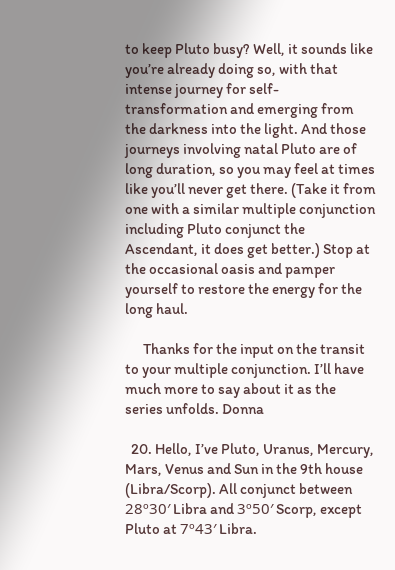to keep Pluto busy? Well, it sounds like you’re already doing so, with that intense journey for self-transformation and emerging from the darkness into the light. And those journeys involving natal Pluto are of long duration, so you may feel at times like you’ll never get there. (Take it from one with a similar multiple conjunction including Pluto conjunct the Ascendant, it does get better.) Stop at the occasional oasis and pamper yourself to restore the energy for the long haul.

      Thanks for the input on the transit to your multiple conjunction. I’ll have much more to say about it as the series unfolds. Donna

  20. Hello, I’ve Pluto, Uranus, Mercury, Mars, Venus and Sun in the 9th house (Libra/Scorp). All conjunct between 28º30′ Libra and 3º50′ Scorp, except Pluto at 7º43′ Libra.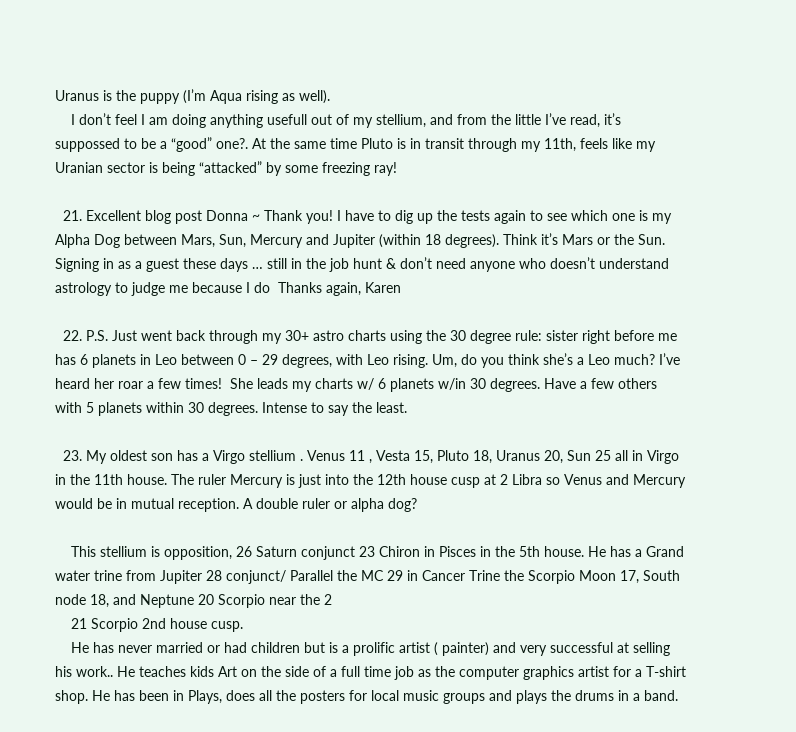Uranus is the puppy (I’m Aqua rising as well).
    I don’t feel I am doing anything usefull out of my stellium, and from the little I’ve read, it’s suppossed to be a “good” one?. At the same time Pluto is in transit through my 11th, feels like my Uranian sector is being “attacked” by some freezing ray!

  21. Excellent blog post Donna ~ Thank you! I have to dig up the tests again to see which one is my Alpha Dog between Mars, Sun, Mercury and Jupiter (within 18 degrees). Think it’s Mars or the Sun. Signing in as a guest these days … still in the job hunt & don’t need anyone who doesn’t understand astrology to judge me because I do  Thanks again, Karen

  22. P.S. Just went back through my 30+ astro charts using the 30 degree rule: sister right before me has 6 planets in Leo between 0 – 29 degrees, with Leo rising. Um, do you think she’s a Leo much? I’ve heard her roar a few times!  She leads my charts w/ 6 planets w/in 30 degrees. Have a few others with 5 planets within 30 degrees. Intense to say the least.

  23. My oldest son has a Virgo stellium . Venus 11 , Vesta 15, Pluto 18, Uranus 20, Sun 25 all in Virgo in the 11th house. The ruler Mercury is just into the 12th house cusp at 2 Libra so Venus and Mercury would be in mutual reception. A double ruler or alpha dog?

    This stellium is opposition, 26 Saturn conjunct 23 Chiron in Pisces in the 5th house. He has a Grand water trine from Jupiter 28 conjunct/ Parallel the MC 29 in Cancer Trine the Scorpio Moon 17, South node 18, and Neptune 20 Scorpio near the 2
    21 Scorpio 2nd house cusp.
    He has never married or had children but is a prolific artist ( painter) and very successful at selling his work.. He teaches kids Art on the side of a full time job as the computer graphics artist for a T-shirt shop. He has been in Plays, does all the posters for local music groups and plays the drums in a band.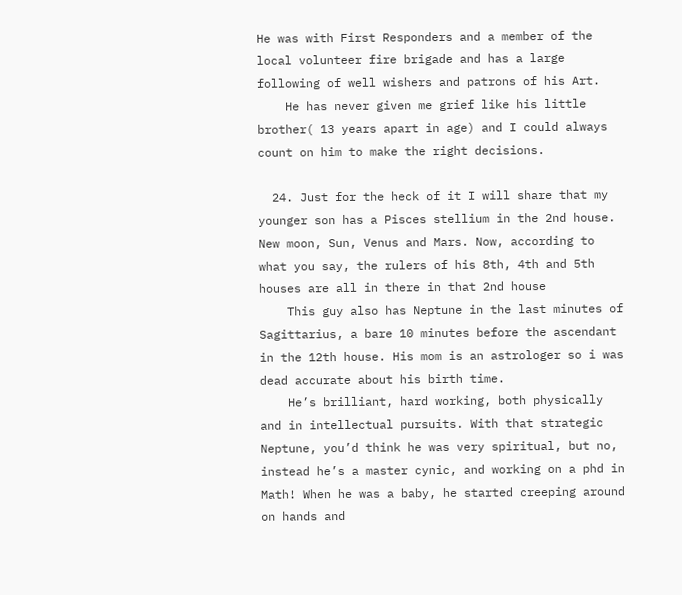He was with First Responders and a member of the local volunteer fire brigade and has a large following of well wishers and patrons of his Art.
    He has never given me grief like his little brother( 13 years apart in age) and I could always count on him to make the right decisions.

  24. Just for the heck of it I will share that my younger son has a Pisces stellium in the 2nd house. New moon, Sun, Venus and Mars. Now, according to what you say, the rulers of his 8th, 4th and 5th houses are all in there in that 2nd house
    This guy also has Neptune in the last minutes of Sagittarius, a bare 10 minutes before the ascendant in the 12th house. His mom is an astrologer so i was dead accurate about his birth time.
    He’s brilliant, hard working, both physically and in intellectual pursuits. With that strategic Neptune, you’d think he was very spiritual, but no, instead he’s a master cynic, and working on a phd in Math! When he was a baby, he started creeping around on hands and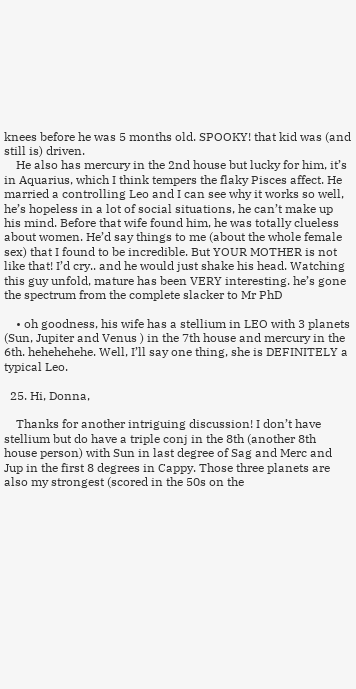knees before he was 5 months old. SPOOKY! that kid was (and still is) driven.
    He also has mercury in the 2nd house but lucky for him, it’s in Aquarius, which I think tempers the flaky Pisces affect. He married a controlling Leo and I can see why it works so well, he’s hopeless in a lot of social situations, he can’t make up his mind. Before that wife found him, he was totally clueless about women. He’d say things to me (about the whole female sex) that I found to be incredible. But YOUR MOTHER is not like that! I’d cry.. and he would just shake his head. Watching this guy unfold, mature has been VERY interesting. he’s gone the spectrum from the complete slacker to Mr PhD

    • oh goodness, his wife has a stellium in LEO with 3 planets (Sun, Jupiter and Venus ) in the 7th house and mercury in the 6th. hehehehehe. Well, I’ll say one thing, she is DEFINITELY a typical Leo.

  25. Hi, Donna,

    Thanks for another intriguing discussion! I don’t have stellium but do have a triple conj in the 8th (another 8th house person) with Sun in last degree of Sag and Merc and Jup in the first 8 degrees in Cappy. Those three planets are also my strongest (scored in the 50s on the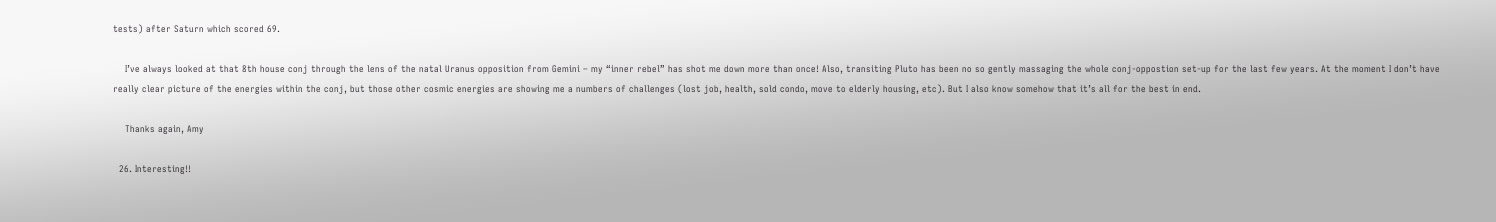tests) after Saturn which scored 69.

    I’ve always looked at that 8th house conj through the lens of the natal Uranus opposition from Gemini – my “inner rebel” has shot me down more than once! Also, transiting Pluto has been no so gently massaging the whole conj-oppostion set-up for the last few years. At the moment I don’t have really clear picture of the energies within the conj, but those other cosmic energies are showing me a numbers of challenges (lost job, health, sold condo, move to elderly housing, etc). But I also know somehow that it’s all for the best in end.

    Thanks again, Amy

  26. Interesting!!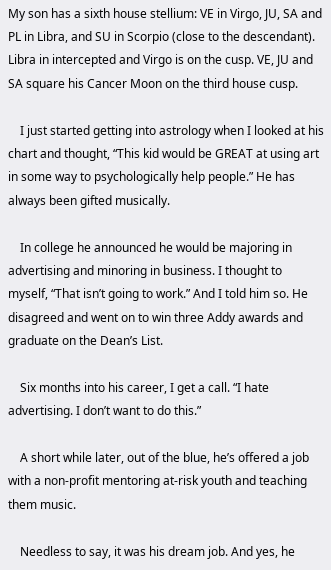My son has a sixth house stellium: VE in Virgo, JU, SA and PL in Libra, and SU in Scorpio (close to the descendant). Libra in intercepted and Virgo is on the cusp. VE, JU and SA square his Cancer Moon on the third house cusp.

    I just started getting into astrology when I looked at his chart and thought, “This kid would be GREAT at using art in some way to psychologically help people.” He has always been gifted musically.

    In college he announced he would be majoring in advertising and minoring in business. I thought to myself, “That isn’t going to work.” And I told him so. He disagreed and went on to win three Addy awards and graduate on the Dean’s List.

    Six months into his career, I get a call. “I hate advertising. I don’t want to do this.”

    A short while later, out of the blue, he’s offered a job with a non-profit mentoring at-risk youth and teaching them music.

    Needless to say, it was his dream job. And yes, he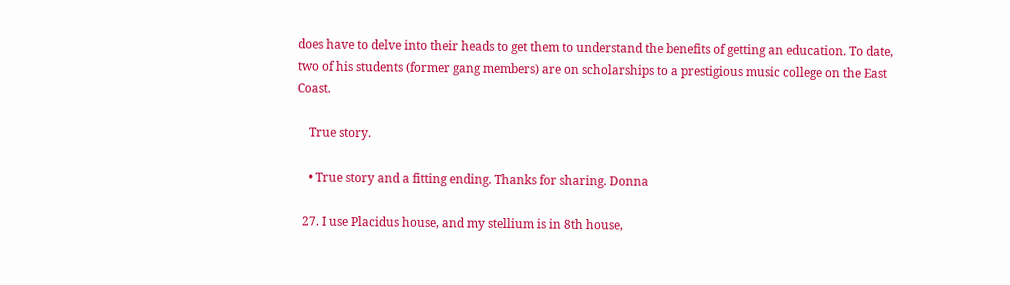does have to delve into their heads to get them to understand the benefits of getting an education. To date, two of his students (former gang members) are on scholarships to a prestigious music college on the East Coast.

    True story.

    • True story and a fitting ending. Thanks for sharing. Donna

  27. I use Placidus house, and my stellium is in 8th house,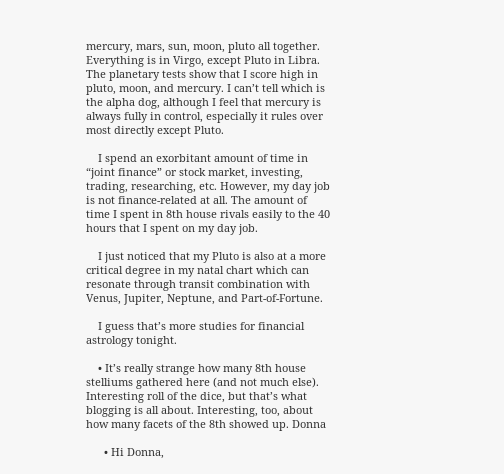mercury, mars, sun, moon, pluto all together. Everything is in Virgo, except Pluto in Libra. The planetary tests show that I score high in pluto, moon, and mercury. I can’t tell which is the alpha dog, although I feel that mercury is always fully in control, especially it rules over most directly except Pluto.

    I spend an exorbitant amount of time in “joint finance” or stock market, investing, trading, researching, etc. However, my day job is not finance-related at all. The amount of time I spent in 8th house rivals easily to the 40 hours that I spent on my day job.

    I just noticed that my Pluto is also at a more critical degree in my natal chart which can resonate through transit combination with Venus, Jupiter, Neptune, and Part-of-Fortune.

    I guess that’s more studies for financial astrology tonight.

    • It’s really strange how many 8th house stelliums gathered here (and not much else). Interesting roll of the dice, but that’s what blogging is all about. Interesting, too, about how many facets of the 8th showed up. Donna

      • Hi Donna,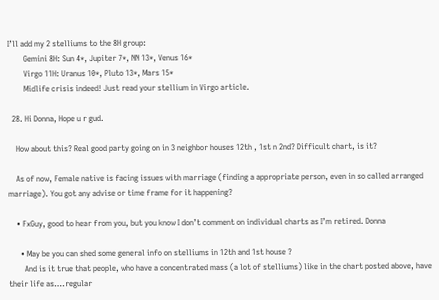I’ll add my 2 stelliums to the 8H group:
        Gemini 8H: Sun 4*, Jupiter 7*, NN 13*, Venus 16*
        Virgo 11H: Uranus 10*, Pluto 13*, Mars 15*
        Midlife crisis indeed! Just read your stellium in Virgo article.

  28. Hi Donna, Hope u r gud.

    How about this? Real good party going on in 3 neighbor houses 12th , 1st n 2nd? Difficult chart, is it?

    As of now, Female native is facing issues with marriage (finding a appropriate person, even in so called arranged marriage). You got any advise or time frame for it happening?

    • FxGuy, good to hear from you, but you know I don’t comment on individual charts as I’m retired. Donna

      • May be you can shed some general info on stelliums in 12th and 1st house ?
        And is it true that people, who have a concentrated mass (a lot of stelliums) like in the chart posted above, have their life as….regular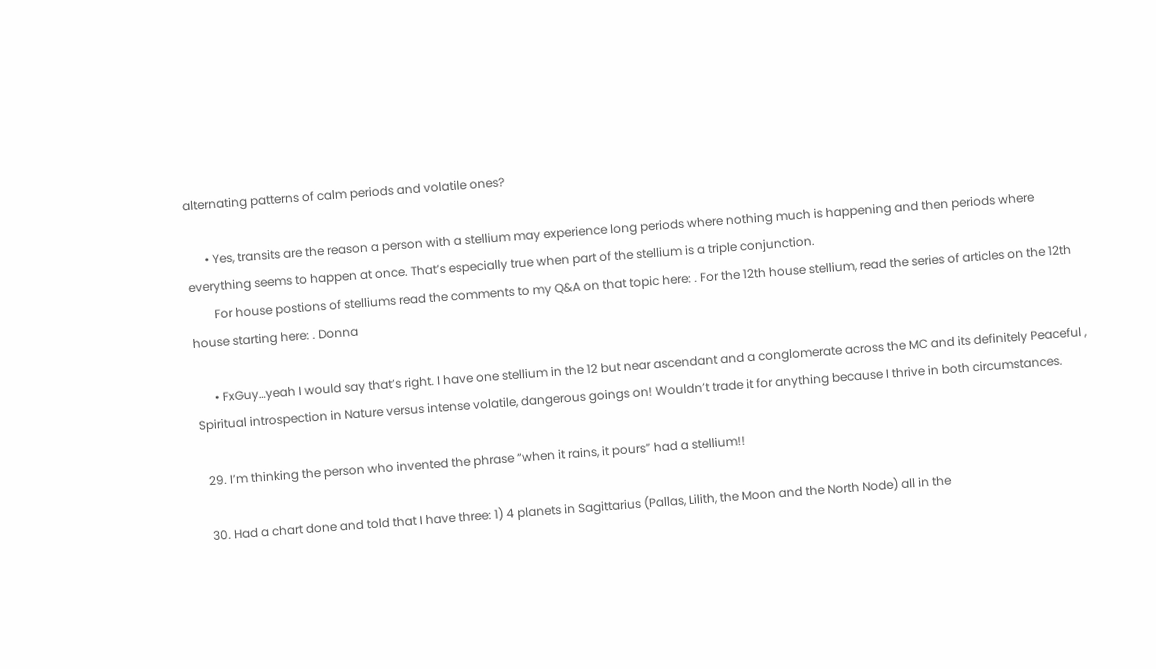alternating patterns of calm periods and volatile ones?

      • Yes, transits are the reason a person with a stellium may experience long periods where nothing much is happening and then periods where everything seems to happen at once. That’s especially true when part of the stellium is a triple conjunction.
        For house postions of stelliums read the comments to my Q&A on that topic here: . For the 12th house stellium, read the series of articles on the 12th house starting here: . Donna

      • FxGuy…yeah I would say that’s right. I have one stellium in the 12 but near ascendant and a conglomerate across the MC and its definitely Peaceful , Spiritual introspection in Nature versus intense volatile, dangerous goings on! Wouldn’t trade it for anything because I thrive in both circumstances.

  29. I’m thinking the person who invented the phrase “when it rains, it pours” had a stellium!!

  30. Had a chart done and told that I have three: 1) 4 planets in Sagittarius (Pallas, Lilith, the Moon and the North Node) all in the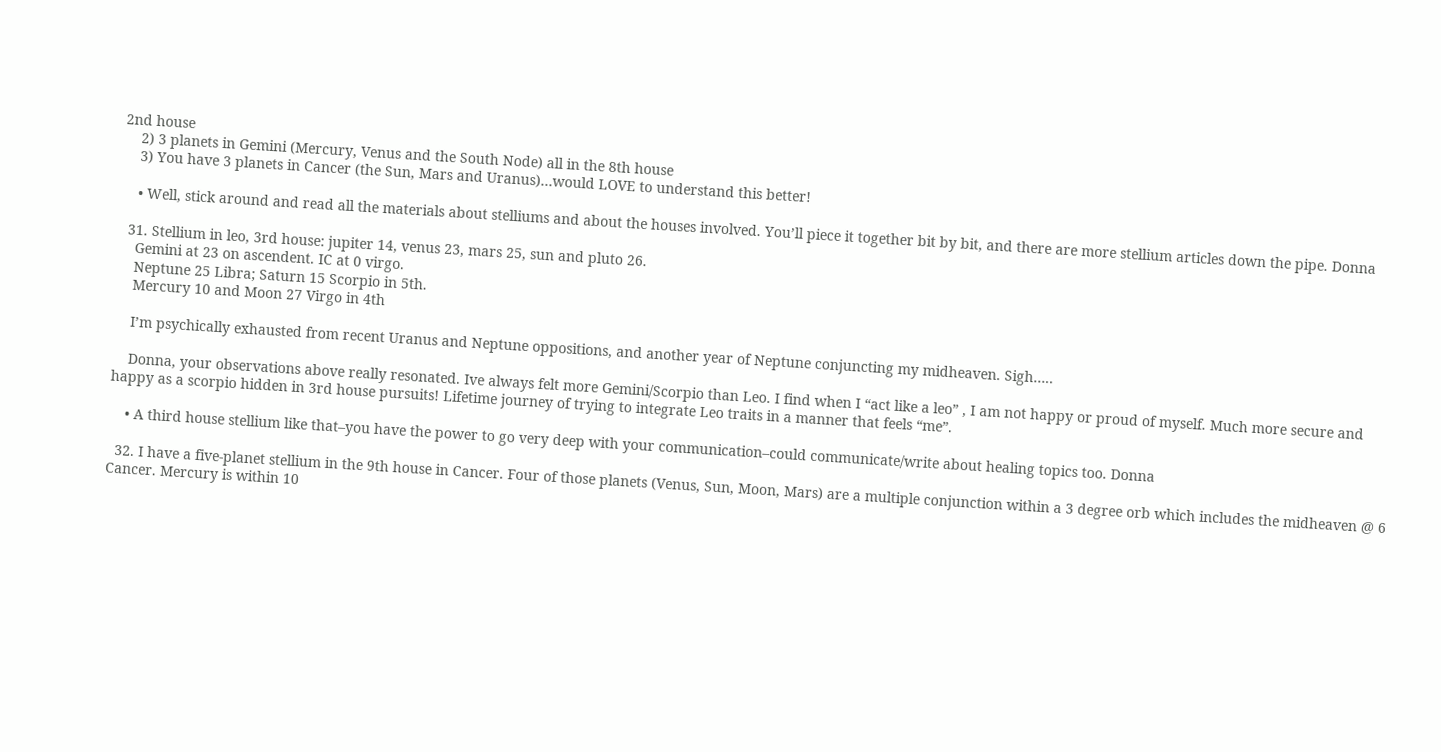2nd house
    2) 3 planets in Gemini (Mercury, Venus and the South Node) all in the 8th house
    3) You have 3 planets in Cancer (the Sun, Mars and Uranus)…would LOVE to understand this better!

    • Well, stick around and read all the materials about stelliums and about the houses involved. You’ll piece it together bit by bit, and there are more stellium articles down the pipe. Donna

  31. Stellium in leo, 3rd house: jupiter 14, venus 23, mars 25, sun and pluto 26.
    Gemini at 23 on ascendent. IC at 0 virgo.
    Neptune 25 Libra; Saturn 15 Scorpio in 5th.
    Mercury 10 and Moon 27 Virgo in 4th

    I’m psychically exhausted from recent Uranus and Neptune oppositions, and another year of Neptune conjuncting my midheaven. Sigh…..

    Donna, your observations above really resonated. Ive always felt more Gemini/Scorpio than Leo. I find when I “act like a leo” , I am not happy or proud of myself. Much more secure and happy as a scorpio hidden in 3rd house pursuits! Lifetime journey of trying to integrate Leo traits in a manner that feels “me”.

    • A third house stellium like that–you have the power to go very deep with your communication–could communicate/write about healing topics too. Donna

  32. I have a five-planet stellium in the 9th house in Cancer. Four of those planets (Venus, Sun, Moon, Mars) are a multiple conjunction within a 3 degree orb which includes the midheaven @ 6 Cancer. Mercury is within 10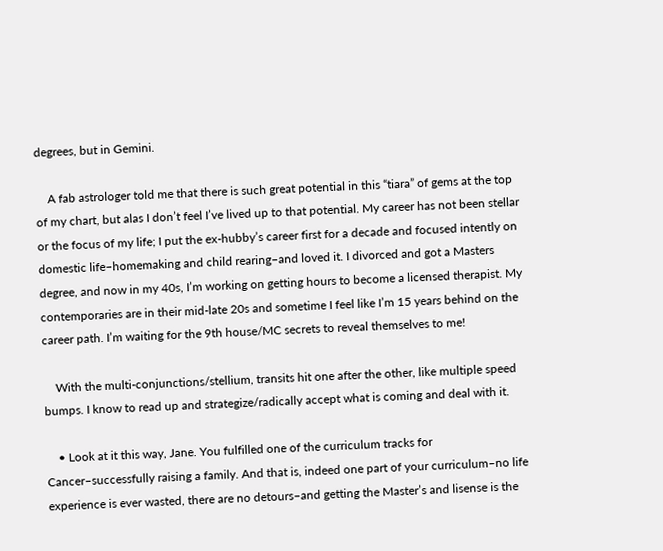degrees, but in Gemini.

    A fab astrologer told me that there is such great potential in this “tiara” of gems at the top of my chart, but alas I don’t feel I’ve lived up to that potential. My career has not been stellar or the focus of my life; I put the ex-hubby’s career first for a decade and focused intently on domestic life–homemaking and child rearing–and loved it. I divorced and got a Masters degree, and now in my 40s, I’m working on getting hours to become a licensed therapist. My contemporaries are in their mid-late 20s and sometime I feel like I’m 15 years behind on the career path. I’m waiting for the 9th house/MC secrets to reveal themselves to me!

    With the multi-conjunctions/stellium, transits hit one after the other, like multiple speed bumps. I know to read up and strategize/radically accept what is coming and deal with it.

    • Look at it this way, Jane. You fulfilled one of the curriculum tracks for Cancer–successfully raising a family. And that is, indeed one part of your curriculum–no life experience is ever wasted, there are no detours–and getting the Master’s and lisense is the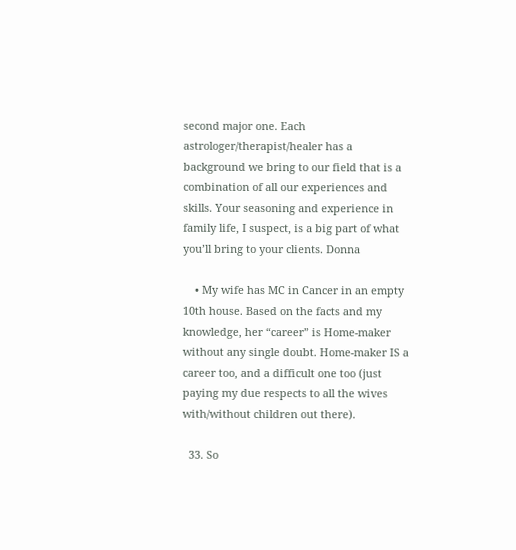second major one. Each astrologer/therapist/healer has a background we bring to our field that is a combination of all our experiences and skills. Your seasoning and experience in family life, I suspect, is a big part of what you’ll bring to your clients. Donna

    • My wife has MC in Cancer in an empty 10th house. Based on the facts and my knowledge, her “career” is Home-maker without any single doubt. Home-maker IS a career too, and a difficult one too (just paying my due respects to all the wives with/without children out there).

  33. So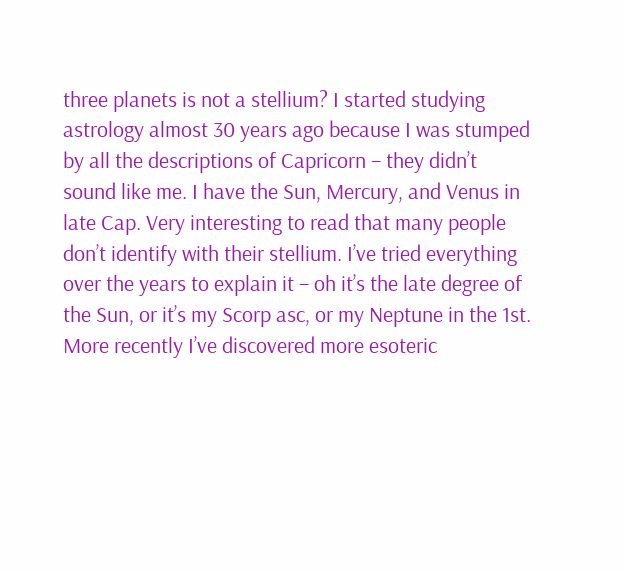three planets is not a stellium? I started studying astrology almost 30 years ago because I was stumped by all the descriptions of Capricorn – they didn’t sound like me. I have the Sun, Mercury, and Venus in late Cap. Very interesting to read that many people don’t identify with their stellium. I’ve tried everything over the years to explain it – oh it’s the late degree of the Sun, or it’s my Scorp asc, or my Neptune in the 1st. More recently I’ve discovered more esoteric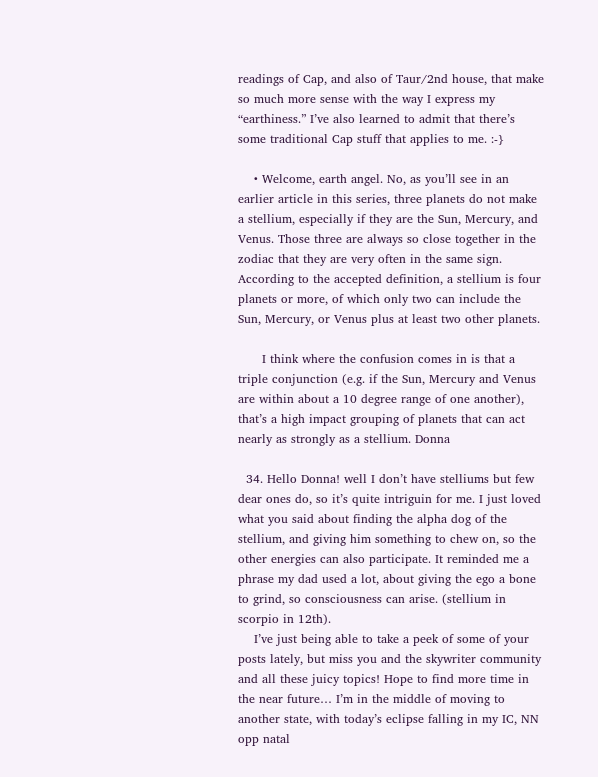readings of Cap, and also of Taur/2nd house, that make so much more sense with the way I express my “earthiness.” I’ve also learned to admit that there’s some traditional Cap stuff that applies to me. :-}

    • Welcome, earth angel. No, as you’ll see in an earlier article in this series, three planets do not make a stellium, especially if they are the Sun, Mercury, and Venus. Those three are always so close together in the zodiac that they are very often in the same sign. According to the accepted definition, a stellium is four planets or more, of which only two can include the Sun, Mercury, or Venus plus at least two other planets.

      I think where the confusion comes in is that a triple conjunction (e.g. if the Sun, Mercury and Venus are within about a 10 degree range of one another), that’s a high impact grouping of planets that can act nearly as strongly as a stellium. Donna

  34. Hello Donna! well I don’t have stelliums but few dear ones do, so it’s quite intriguin for me. I just loved what you said about finding the alpha dog of the stellium, and giving him something to chew on, so the other energies can also participate. It reminded me a phrase my dad used a lot, about giving the ego a bone to grind, so consciousness can arise. (stellium in scorpio in 12th).
    I’ve just being able to take a peek of some of your posts lately, but miss you and the skywriter community and all these juicy topics! Hope to find more time in the near future… I’m in the middle of moving to another state, with today’s eclipse falling in my IC, NN opp natal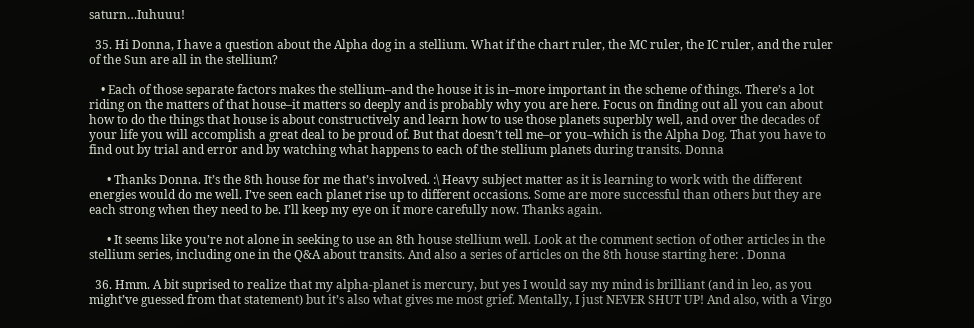saturn…Iuhuuu!

  35. Hi Donna, I have a question about the Alpha dog in a stellium. What if the chart ruler, the MC ruler, the IC ruler, and the ruler of the Sun are all in the stellium?

    • Each of those separate factors makes the stellium–and the house it is in–more important in the scheme of things. There’s a lot riding on the matters of that house–it matters so deeply and is probably why you are here. Focus on finding out all you can about how to do the things that house is about constructively and learn how to use those planets superbly well, and over the decades of your life you will accomplish a great deal to be proud of. But that doesn’t tell me–or you–which is the Alpha Dog. That you have to find out by trial and error and by watching what happens to each of the stellium planets during transits. Donna

      • Thanks Donna. It’s the 8th house for me that’s involved. :\ Heavy subject matter as it is learning to work with the different energies would do me well. I’ve seen each planet rise up to different occasions. Some are more successful than others but they are each strong when they need to be. I’ll keep my eye on it more carefully now. Thanks again.

      • It seems like you’re not alone in seeking to use an 8th house stellium well. Look at the comment section of other articles in the stellium series, including one in the Q&A about transits. And also a series of articles on the 8th house starting here: . Donna

  36. Hmm. A bit suprised to realize that my alpha-planet is mercury, but yes I would say my mind is brilliant (and in leo, as you might’ve guessed from that statement) but it’s also what gives me most grief. Mentally, I just NEVER SHUT UP! And also, with a Virgo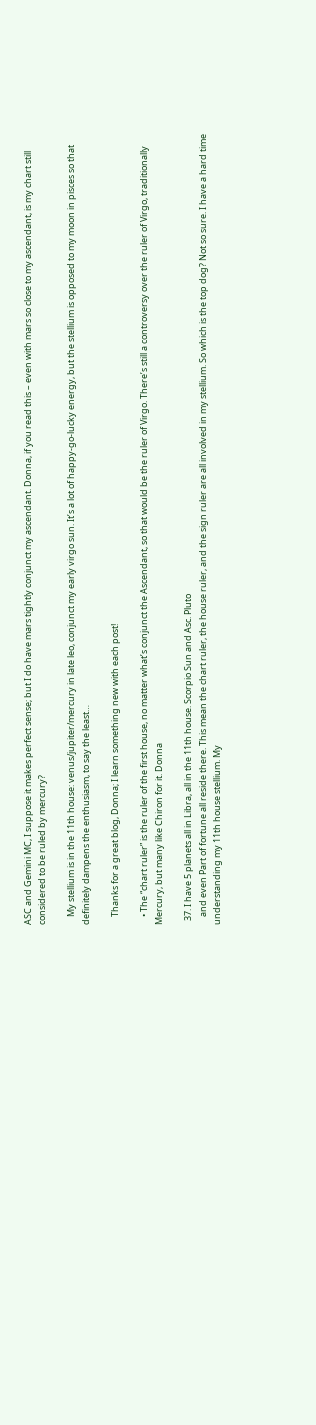ASC and Gemini MC, I suppose it makes perfect sense; but I do have mars tightly conjunct my ascendant. Donna, if you read this – even with mars so close to my ascendant, is my chart still considered to be ruled by mercury?

    My stellium is in the 11th house: venus/jupiter/mercury in late leo, conjunct my early virgo sun. It’s a lot of happy-go-lucky energy, but the stellium is opposed to my moon in pisces so that definitely dampens the enthusiasm, to say the least…

    Thanks for a great blog, Donna; I learn something new with each post!

    • The “chart ruler” is the ruler of the first house, no matter what’s conjunct the Ascendant, so that would be the ruler of Virgo. There’s still a controversy over the ruler of Virgo, traditionally Mercury, but many like Chiron for it. Donna

  37. I have 5 planets all in Libra, all in the 11th house. Scorpio Sun and Asc. Pluto
    and even Part of fortune all reside there. This mean the chart ruler, the house ruler, and the sign ruler are all involved in my stellium. So which is the top dog? Not so sure. I have a hard time understanding my 11th house stellium. My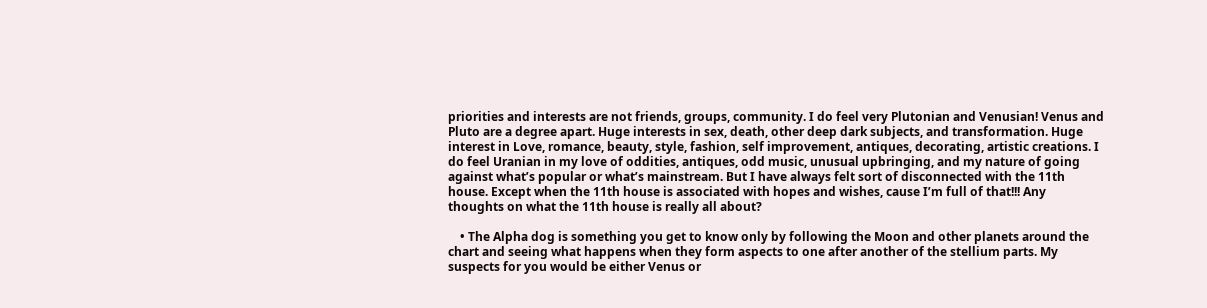priorities and interests are not friends, groups, community. I do feel very Plutonian and Venusian! Venus and Pluto are a degree apart. Huge interests in sex, death, other deep dark subjects, and transformation. Huge interest in Love, romance, beauty, style, fashion, self improvement, antiques, decorating, artistic creations. I do feel Uranian in my love of oddities, antiques, odd music, unusual upbringing, and my nature of going against what’s popular or what’s mainstream. But I have always felt sort of disconnected with the 11th house. Except when the 11th house is associated with hopes and wishes, cause I’m full of that!!! Any thoughts on what the 11th house is really all about?

    • The Alpha dog is something you get to know only by following the Moon and other planets around the chart and seeing what happens when they form aspects to one after another of the stellium parts. My suspects for you would be either Venus or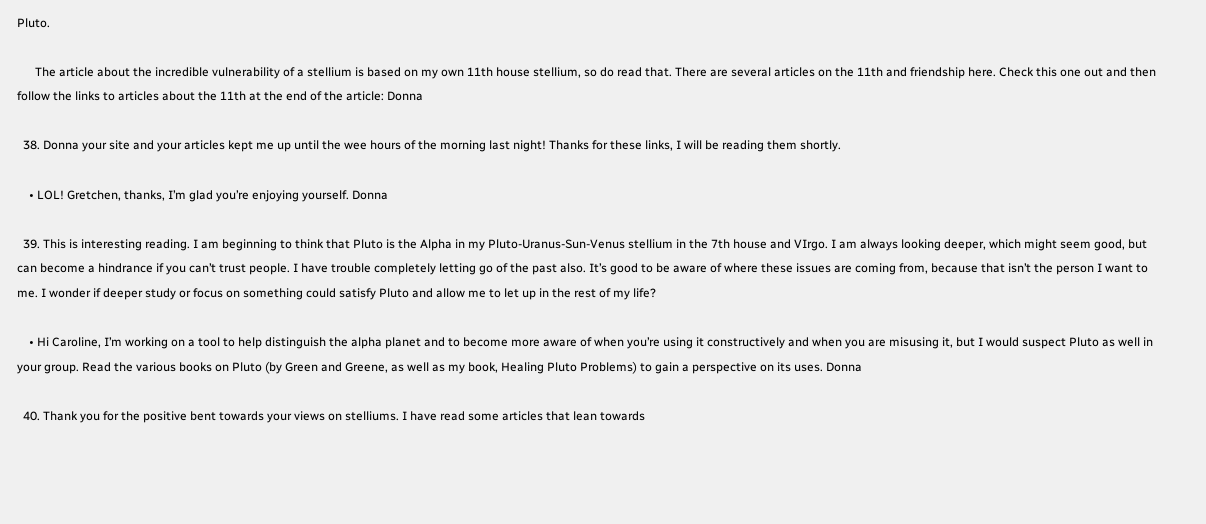Pluto.

      The article about the incredible vulnerability of a stellium is based on my own 11th house stellium, so do read that. There are several articles on the 11th and friendship here. Check this one out and then follow the links to articles about the 11th at the end of the article: Donna

  38. Donna your site and your articles kept me up until the wee hours of the morning last night! Thanks for these links, I will be reading them shortly.

    • LOL! Gretchen, thanks, I’m glad you’re enjoying yourself. Donna

  39. This is interesting reading. I am beginning to think that Pluto is the Alpha in my Pluto-Uranus-Sun-Venus stellium in the 7th house and VIrgo. I am always looking deeper, which might seem good, but can become a hindrance if you can’t trust people. I have trouble completely letting go of the past also. It’s good to be aware of where these issues are coming from, because that isn’t the person I want to me. I wonder if deeper study or focus on something could satisfy Pluto and allow me to let up in the rest of my life?

    • Hi Caroline, I’m working on a tool to help distinguish the alpha planet and to become more aware of when you’re using it constructively and when you are misusing it, but I would suspect Pluto as well in your group. Read the various books on Pluto (by Green and Greene, as well as my book, Healing Pluto Problems) to gain a perspective on its uses. Donna

  40. Thank you for the positive bent towards your views on stelliums. I have read some articles that lean towards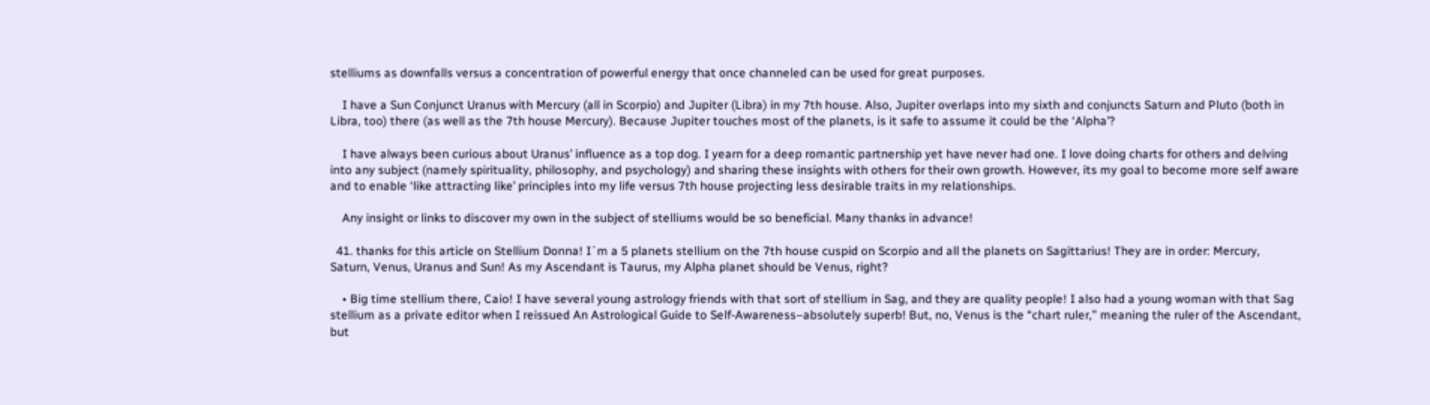stelliums as downfalls versus a concentration of powerful energy that once channeled can be used for great purposes.

    I have a Sun Conjunct Uranus with Mercury (all in Scorpio) and Jupiter (Libra) in my 7th house. Also, Jupiter overlaps into my sixth and conjuncts Saturn and Pluto (both in Libra, too) there (as well as the 7th house Mercury). Because Jupiter touches most of the planets, is it safe to assume it could be the ‘Alpha’?

    I have always been curious about Uranus’ influence as a top dog. I yearn for a deep romantic partnership yet have never had one. I love doing charts for others and delving into any subject (namely spirituality, philosophy, and psychology) and sharing these insights with others for their own growth. However, its my goal to become more self aware and to enable ‘like attracting like’ principles into my life versus 7th house projecting less desirable traits in my relationships.

    Any insight or links to discover my own in the subject of stelliums would be so beneficial. Many thanks in advance!

  41. thanks for this article on Stellium Donna! I´m a 5 planets stellium on the 7th house cuspid on Scorpio and all the planets on Sagittarius! They are in order: Mercury, Saturn, Venus, Uranus and Sun! As my Ascendant is Taurus, my Alpha planet should be Venus, right?

    • Big time stellium there, Caio! I have several young astrology friends with that sort of stellium in Sag, and they are quality people! I also had a young woman with that Sag stellium as a private editor when I reissued An Astrological Guide to Self-Awareness–absolutely superb! But, no, Venus is the “chart ruler,” meaning the ruler of the Ascendant, but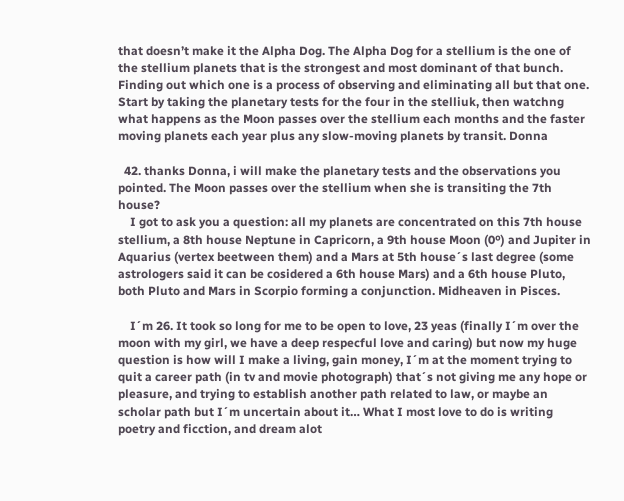that doesn’t make it the Alpha Dog. The Alpha Dog for a stellium is the one of the stellium planets that is the strongest and most dominant of that bunch. Finding out which one is a process of observing and eliminating all but that one. Start by taking the planetary tests for the four in the stelliuk, then watchng what happens as the Moon passes over the stellium each months and the faster moving planets each year plus any slow-moving planets by transit. Donna

  42. thanks Donna, i will make the planetary tests and the observations you pointed. The Moon passes over the stellium when she is transiting the 7th house?
    I got to ask you a question: all my planets are concentrated on this 7th house stellium, a 8th house Neptune in Capricorn, a 9th house Moon (0º) and Jupiter in Aquarius (vertex beetween them) and a Mars at 5th house´s last degree (some astrologers said it can be cosidered a 6th house Mars) and a 6th house Pluto, both Pluto and Mars in Scorpio forming a conjunction. Midheaven in Pisces.

    I´m 26. It took so long for me to be open to love, 23 yeas (finally I´m over the moon with my girl, we have a deep respecful love and caring) but now my huge question is how will I make a living, gain money, I´m at the moment trying to quit a career path (in tv and movie photograph) that´s not giving me any hope or pleasure, and trying to establish another path related to law, or maybe an scholar path but I´m uncertain about it… What I most love to do is writing poetry and ficction, and dream alot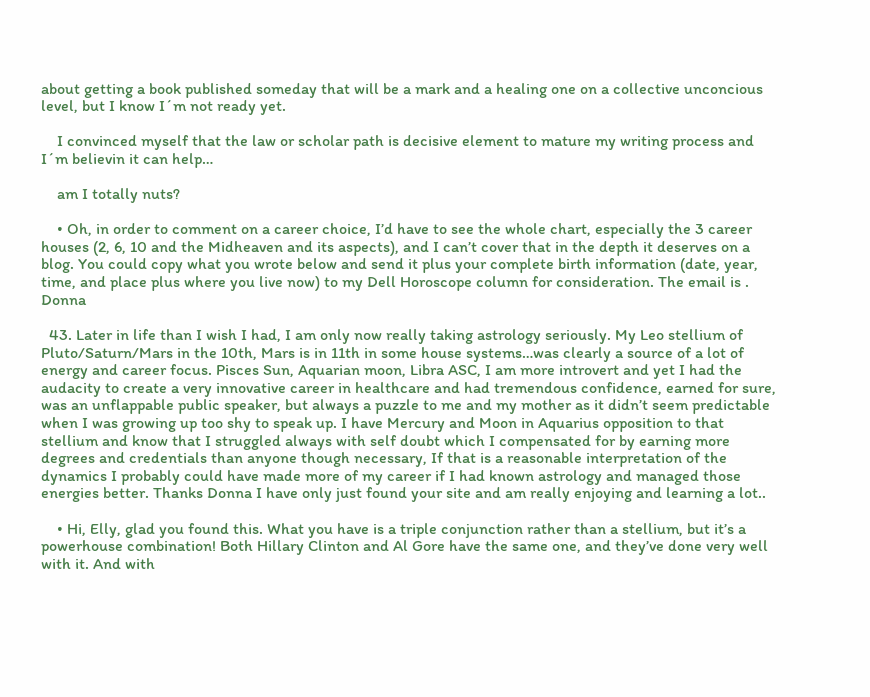about getting a book published someday that will be a mark and a healing one on a collective unconcious level, but I know I´m not ready yet.

    I convinced myself that the law or scholar path is decisive element to mature my writing process and I´m believin it can help…

    am I totally nuts?

    • Oh, in order to comment on a career choice, I’d have to see the whole chart, especially the 3 career houses (2, 6, 10 and the Midheaven and its aspects), and I can’t cover that in the depth it deserves on a blog. You could copy what you wrote below and send it plus your complete birth information (date, year, time, and place plus where you live now) to my Dell Horoscope column for consideration. The email is . Donna

  43. Later in life than I wish I had, I am only now really taking astrology seriously. My Leo stellium of Pluto/Saturn/Mars in the 10th, Mars is in 11th in some house systems…was clearly a source of a lot of energy and career focus. Pisces Sun, Aquarian moon, Libra ASC, I am more introvert and yet I had the audacity to create a very innovative career in healthcare and had tremendous confidence, earned for sure, was an unflappable public speaker, but always a puzzle to me and my mother as it didn’t seem predictable when I was growing up too shy to speak up. I have Mercury and Moon in Aquarius opposition to that stellium and know that I struggled always with self doubt which I compensated for by earning more degrees and credentials than anyone though necessary, If that is a reasonable interpretation of the dynamics I probably could have made more of my career if I had known astrology and managed those energies better. Thanks Donna I have only just found your site and am really enjoying and learning a lot..

    • Hi, Elly, glad you found this. What you have is a triple conjunction rather than a stellium, but it’s a powerhouse combination! Both Hillary Clinton and Al Gore have the same one, and they’ve done very well with it. And with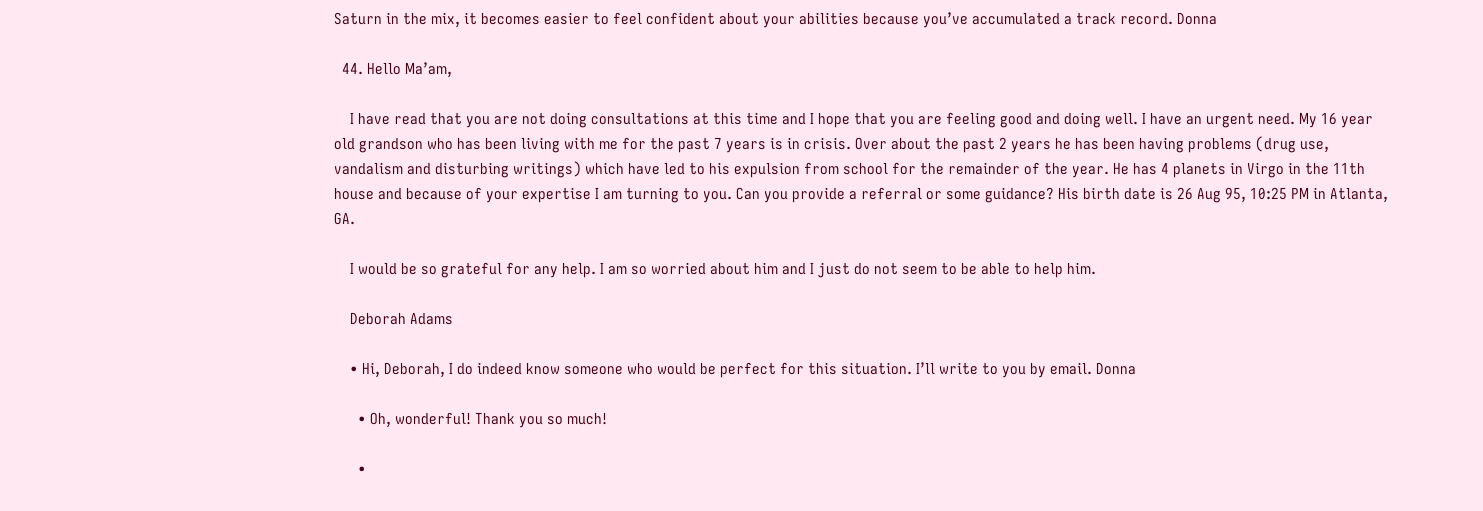Saturn in the mix, it becomes easier to feel confident about your abilities because you’ve accumulated a track record. Donna

  44. Hello Ma’am,

    I have read that you are not doing consultations at this time and I hope that you are feeling good and doing well. I have an urgent need. My 16 year old grandson who has been living with me for the past 7 years is in crisis. Over about the past 2 years he has been having problems (drug use, vandalism and disturbing writings) which have led to his expulsion from school for the remainder of the year. He has 4 planets in Virgo in the 11th house and because of your expertise I am turning to you. Can you provide a referral or some guidance? His birth date is 26 Aug 95, 10:25 PM in Atlanta, GA.

    I would be so grateful for any help. I am so worried about him and I just do not seem to be able to help him.

    Deborah Adams

    • Hi, Deborah, I do indeed know someone who would be perfect for this situation. I’ll write to you by email. Donna

      • Oh, wonderful! Thank you so much!

      •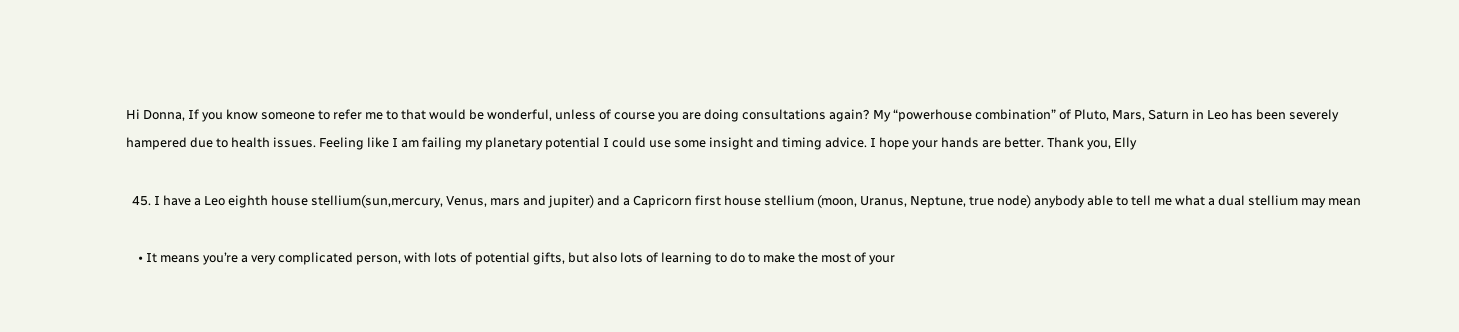Hi Donna, If you know someone to refer me to that would be wonderful, unless of course you are doing consultations again? My “powerhouse combination” of Pluto, Mars, Saturn in Leo has been severely hampered due to health issues. Feeling like I am failing my planetary potential I could use some insight and timing advice. I hope your hands are better. Thank you, Elly

  45. I have a Leo eighth house stellium(sun,mercury, Venus, mars and jupiter) and a Capricorn first house stellium (moon, Uranus, Neptune, true node) anybody able to tell me what a dual stellium may mean

    • It means you’re a very complicated person, with lots of potential gifts, but also lots of learning to do to make the most of your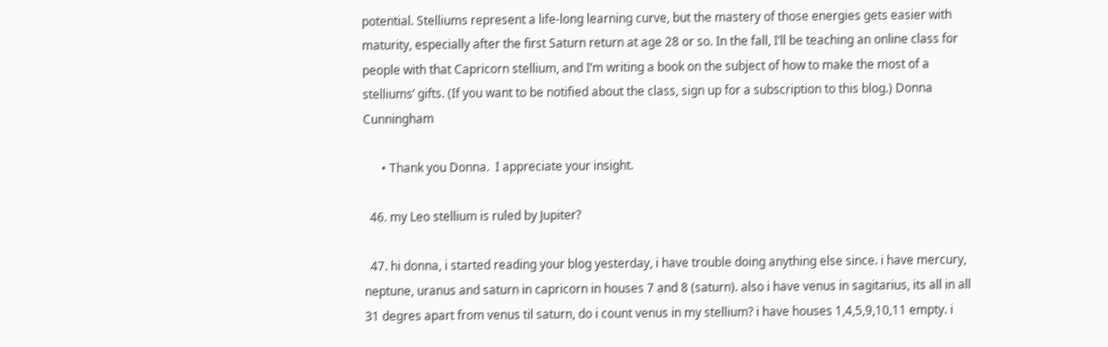potential. Stelliums represent a life-long learning curve, but the mastery of those energies gets easier with maturity, especially after the first Saturn return at age 28 or so. In the fall, I’ll be teaching an online class for people with that Capricorn stellium, and I’m writing a book on the subject of how to make the most of a stelliums’ gifts. (If you want to be notified about the class, sign up for a subscription to this blog.) Donna Cunningham

      • Thank you Donna.  I appreciate your insight.

  46. my Leo stellium is ruled by Jupiter?

  47. hi donna, i started reading your blog yesterday, i have trouble doing anything else since. i have mercury, neptune, uranus and saturn in capricorn in houses 7 and 8 (saturn). also i have venus in sagitarius, its all in all 31 degres apart from venus til saturn, do i count venus in my stellium? i have houses 1,4,5,9,10,11 empty. i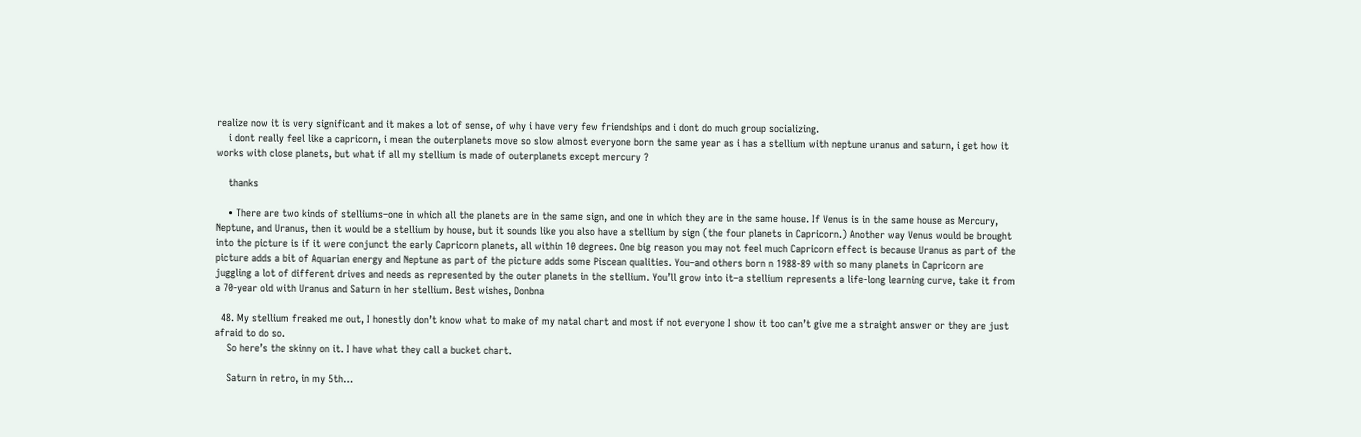realize now it is very significant and it makes a lot of sense, of why i have very few friendships and i dont do much group socializing.
    i dont really feel like a capricorn, i mean the outerplanets move so slow almost everyone born the same year as i has a stellium with neptune uranus and saturn, i get how it works with close planets, but what if all my stellium is made of outerplanets except mercury ?

    thanks

    • There are two kinds of stelliums–one in which all the planets are in the same sign, and one in which they are in the same house. If Venus is in the same house as Mercury, Neptune, and Uranus, then it would be a stellium by house, but it sounds like you also have a stellium by sign (the four planets in Capricorn.) Another way Venus would be brought into the picture is if it were conjunct the early Capricorn planets, all within 10 degrees. One big reason you may not feel much Capricorn effect is because Uranus as part of the picture adds a bit of Aquarian energy and Neptune as part of the picture adds some Piscean qualities. You–and others born n 1988-89 with so many planets in Capricorn are juggling a lot of different drives and needs as represented by the outer planets in the stellium. You’ll grow into it–a stellium represents a life-long learning curve, take it from a 70-year old with Uranus and Saturn in her stellium. Best wishes, Donbna

  48. My stellium freaked me out, I honestly don’t know what to make of my natal chart and most if not everyone I show it too can’t give me a straight answer or they are just afraid to do so.
    So here’s the skinny on it. I have what they call a bucket chart.

    Saturn in retro, in my 5th…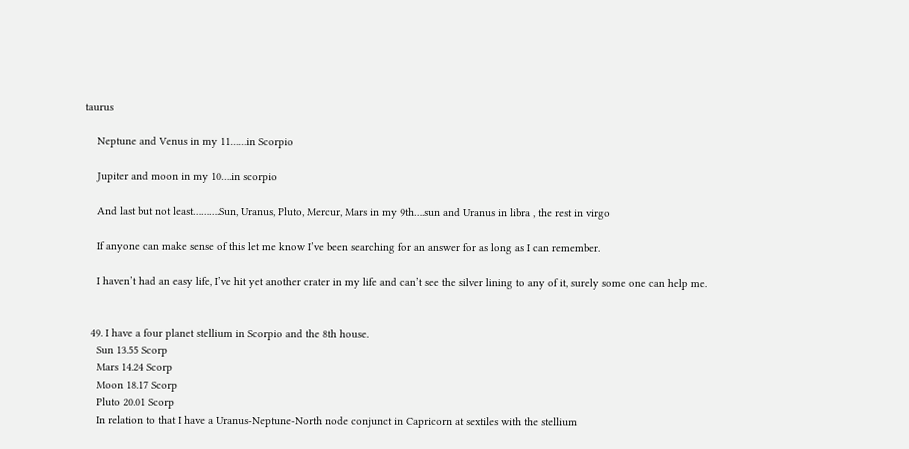taurus

    Neptune and Venus in my 11……in Scorpio

    Jupiter and moon in my 10….in scorpio

    And last but not least……….Sun, Uranus, Pluto, Mercur, Mars in my 9th….sun and Uranus in libra , the rest in virgo

    If anyone can make sense of this let me know I’ve been searching for an answer for as long as I can remember.

    I haven’t had an easy life, I’ve hit yet another crater in my life and can’t see the silver lining to any of it, surely some one can help me.


  49. I have a four planet stellium in Scorpio and the 8th house.
    Sun 13.55 Scorp
    Mars 14.24 Scorp
    Moon 18.17 Scorp
    Pluto 20.01 Scorp
    In relation to that I have a Uranus-Neptune-North node conjunct in Capricorn at sextiles with the stellium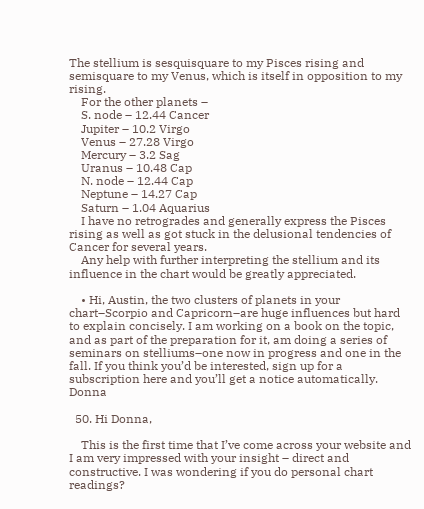The stellium is sesquisquare to my Pisces rising and semisquare to my Venus, which is itself in opposition to my rising.
    For the other planets –
    S. node – 12.44 Cancer
    Jupiter – 10.2 Virgo
    Venus – 27.28 Virgo
    Mercury – 3.2 Sag
    Uranus – 10.48 Cap
    N. node – 12.44 Cap
    Neptune – 14.27 Cap
    Saturn – 1.04 Aquarius
    I have no retrogrades and generally express the Pisces rising as well as got stuck in the delusional tendencies of Cancer for several years.
    Any help with further interpreting the stellium and its influence in the chart would be greatly appreciated.

    • Hi, Austin, the two clusters of planets in your chart–Scorpio and Capricorn–are huge influences but hard to explain concisely. I am working on a book on the topic, and as part of the preparation for it, am doing a series of seminars on stelliums–one now in progress and one in the fall. If you think you’d be interested, sign up for a subscription here and you’ll get a notice automatically. Donna

  50. Hi Donna,

    This is the first time that I’ve come across your website and I am very impressed with your insight – direct and constructive. I was wondering if you do personal chart readings?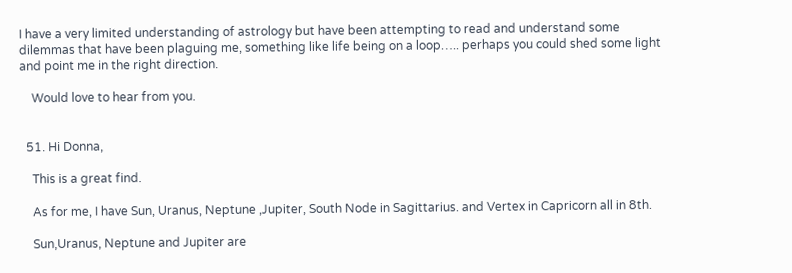I have a very limited understanding of astrology but have been attempting to read and understand some dilemmas that have been plaguing me, something like life being on a loop….. perhaps you could shed some light and point me in the right direction.

    Would love to hear from you.


  51. Hi Donna,

    This is a great find.

    As for me, I have Sun, Uranus, Neptune ,Jupiter, South Node in Sagittarius. and Vertex in Capricorn all in 8th.

    Sun,Uranus, Neptune and Jupiter are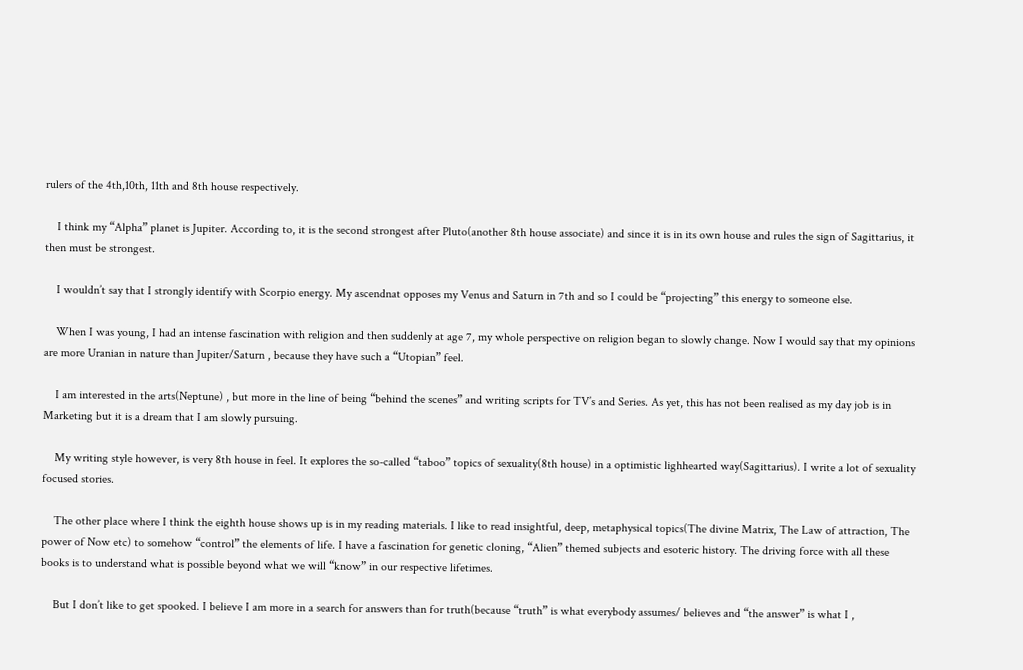rulers of the 4th,10th, 11th and 8th house respectively.

    I think my “Alpha” planet is Jupiter. According to, it is the second strongest after Pluto(another 8th house associate) and since it is in its own house and rules the sign of Sagittarius, it then must be strongest.

    I wouldn’t say that I strongly identify with Scorpio energy. My ascendnat opposes my Venus and Saturn in 7th and so I could be “projecting” this energy to someone else.

    When I was young, I had an intense fascination with religion and then suddenly at age 7, my whole perspective on religion began to slowly change. Now I would say that my opinions are more Uranian in nature than Jupiter/Saturn , because they have such a “Utopian” feel.

    I am interested in the arts(Neptune) , but more in the line of being “behind the scenes” and writing scripts for TV’s and Series. As yet, this has not been realised as my day job is in Marketing but it is a dream that I am slowly pursuing.

    My writing style however, is very 8th house in feel. It explores the so-called “taboo” topics of sexuality(8th house) in a optimistic lighhearted way(Sagittarius). I write a lot of sexuality focused stories.

    The other place where I think the eighth house shows up is in my reading materials. I like to read insightful, deep, metaphysical topics(The divine Matrix, The Law of attraction, The power of Now etc) to somehow “control” the elements of life. I have a fascination for genetic cloning, “Alien” themed subjects and esoteric history. The driving force with all these books is to understand what is possible beyond what we will “know” in our respective lifetimes.

    But I don’t like to get spooked. I believe I am more in a search for answers than for truth(because “truth” is what everybody assumes/ believes and “the answer” is what I ,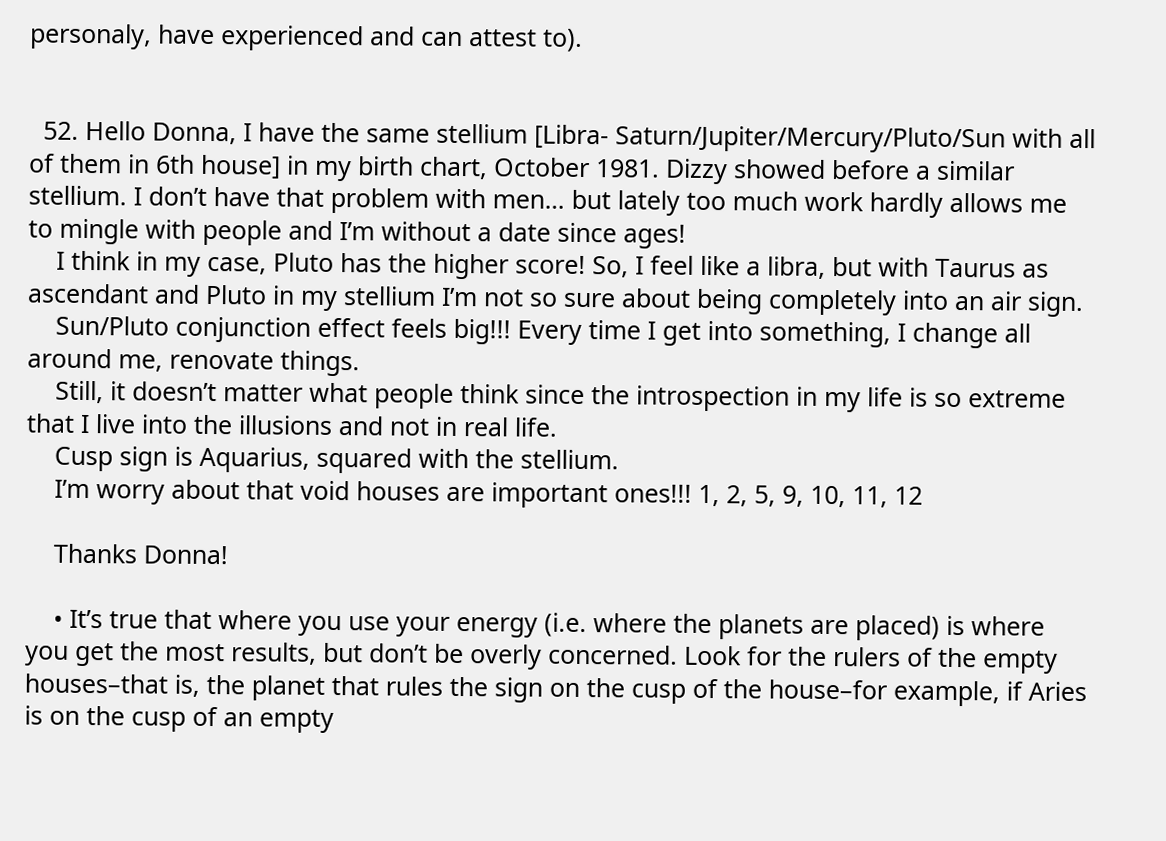personaly, have experienced and can attest to).


  52. Hello Donna, I have the same stellium [Libra- Saturn/Jupiter/Mercury/Pluto/Sun with all of them in 6th house] in my birth chart, October 1981. Dizzy showed before a similar stellium. I don’t have that problem with men… but lately too much work hardly allows me to mingle with people and I’m without a date since ages!
    I think in my case, Pluto has the higher score! So, I feel like a libra, but with Taurus as ascendant and Pluto in my stellium I’m not so sure about being completely into an air sign.
    Sun/Pluto conjunction effect feels big!!! Every time I get into something, I change all around me, renovate things.
    Still, it doesn’t matter what people think since the introspection in my life is so extreme that I live into the illusions and not in real life.
    Cusp sign is Aquarius, squared with the stellium.
    I’m worry about that void houses are important ones!!! 1, 2, 5, 9, 10, 11, 12

    Thanks Donna!

    • It’s true that where you use your energy (i.e. where the planets are placed) is where you get the most results, but don’t be overly concerned. Look for the rulers of the empty houses–that is, the planet that rules the sign on the cusp of the house–for example, if Aries is on the cusp of an empty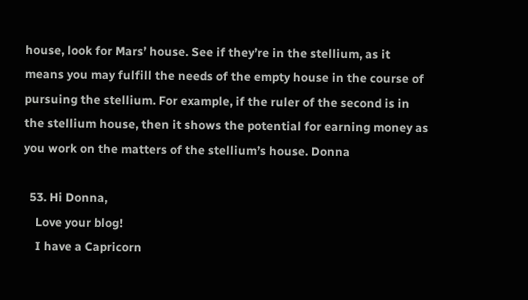house, look for Mars’ house. See if they’re in the stellium, as it means you may fulfill the needs of the empty house in the course of pursuing the stellium. For example, if the ruler of the second is in the stellium house, then it shows the potential for earning money as you work on the matters of the stellium’s house. Donna

  53. Hi Donna,
    Love your blog!
    I have a Capricorn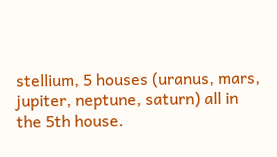stellium, 5 houses (uranus, mars, jupiter, neptune, saturn) all in the 5th house.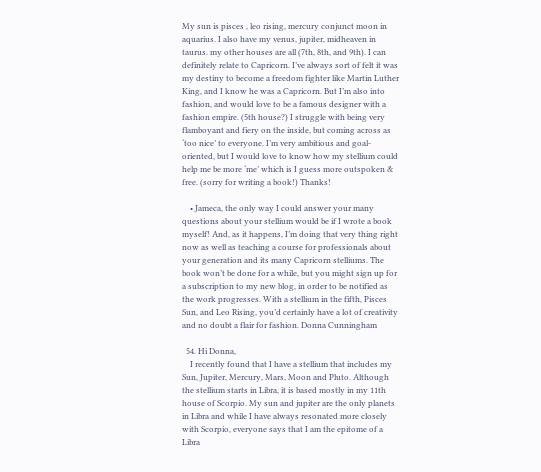My sun is pisces , leo rising, mercury conjunct moon in aquarius. I also have my venus, jupiter, midheaven in taurus. my other houses are all (7th, 8th, and 9th). I can definitely relate to Capricorn. I’ve always sort of felt it was my destiny to become a freedom fighter like Martin Luther King, and I know he was a Capricorn. But I’m also into fashion, and would love to be a famous designer with a fashion empire. (5th house?) I struggle with being very flamboyant and fiery on the inside, but coming across as ‘too nice’ to everyone. I’m very ambitious and goal-oriented, but I would love to know how my stellium could help me be more ‘me’ which is I guess more outspoken & free. (sorry for writing a book!) Thanks!

    • Jameca, the only way I could answer your many questions about your stellium would be if I wrote a book myself! And, as it happens, I’m doing that very thing right now as well as teaching a course for professionals about your generation and its many Capricorn stelliums. The book won’t be done for a while, but you might sign up for a subscription to my new blog, in order to be notified as the work progresses. With a stellium in the fifth, Pisces Sun, and Leo Rising, you’d certainly have a lot of creativity and no doubt a flair for fashion. Donna Cunningham

  54. Hi Donna,
    I recently found that I have a stellium that includes my Sun, Jupiter, Mercury, Mars, Moon and Pluto. Although the stellium starts in Libra, it is based mostly in my 11th house of Scorpio. My sun and jupiter are the only planets in Libra and while I have always resonated more closely with Scorpio, everyone says that I am the epitome of a Libra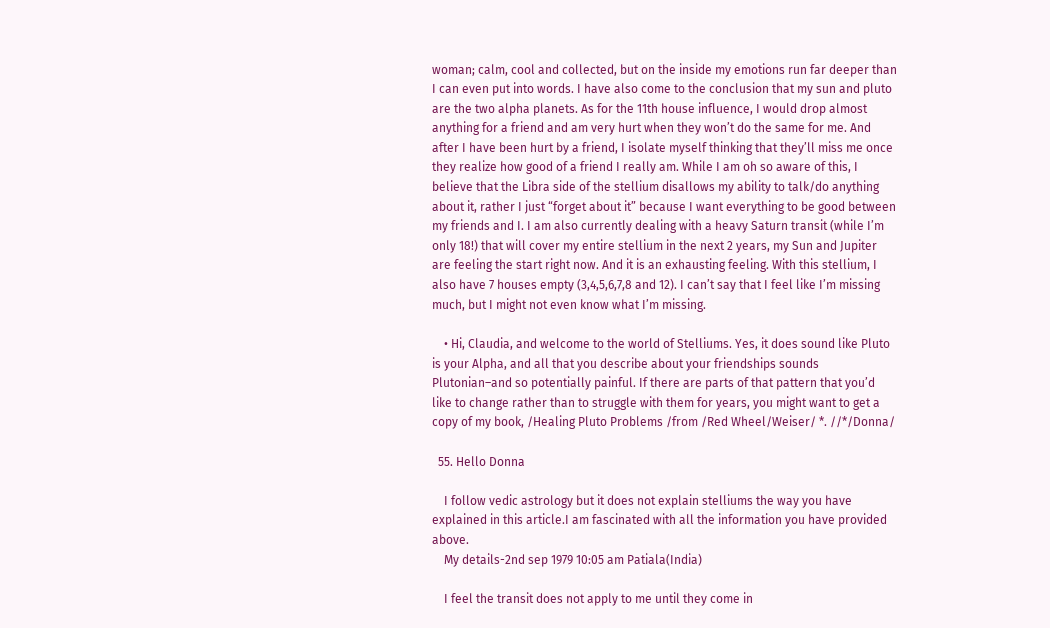woman; calm, cool and collected, but on the inside my emotions run far deeper than I can even put into words. I have also come to the conclusion that my sun and pluto are the two alpha planets. As for the 11th house influence, I would drop almost anything for a friend and am very hurt when they won’t do the same for me. And after I have been hurt by a friend, I isolate myself thinking that they’ll miss me once they realize how good of a friend I really am. While I am oh so aware of this, I believe that the Libra side of the stellium disallows my ability to talk/do anything about it, rather I just “forget about it” because I want everything to be good between my friends and I. I am also currently dealing with a heavy Saturn transit (while I’m only 18!) that will cover my entire stellium in the next 2 years, my Sun and Jupiter are feeling the start right now. And it is an exhausting feeling. With this stellium, I also have 7 houses empty (3,4,5,6,7,8 and 12). I can’t say that I feel like I’m missing much, but I might not even know what I’m missing.

    • Hi, Claudia, and welcome to the world of Stelliums. Yes, it does sound like Pluto is your Alpha, and all that you describe about your friendships sounds Plutonian–and so potentially painful. If there are parts of that pattern that you’d like to change rather than to struggle with them for years, you might want to get a copy of my book, /Healing Pluto Problems /from /Red Wheel/Weiser/ *. //*/Donna/

  55. Hello Donna

    I follow vedic astrology but it does not explain stelliums the way you have explained in this article.I am fascinated with all the information you have provided above.
    My details-2nd sep 1979 10:05 am Patiala(India)

    I feel the transit does not apply to me until they come in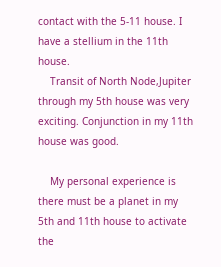contact with the 5-11 house. I have a stellium in the 11th house.
    Transit of North Node,Jupiter through my 5th house was very exciting. Conjunction in my 11th house was good.

    My personal experience is there must be a planet in my 5th and 11th house to activate the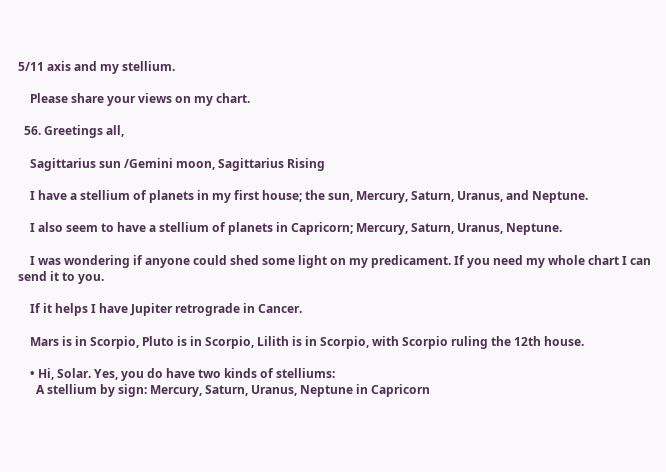5/11 axis and my stellium.

    Please share your views on my chart.

  56. Greetings all,

    Sagittarius sun /Gemini moon, Sagittarius Rising

    I have a stellium of planets in my first house; the sun, Mercury, Saturn, Uranus, and Neptune.

    I also seem to have a stellium of planets in Capricorn; Mercury, Saturn, Uranus, Neptune.

    I was wondering if anyone could shed some light on my predicament. If you need my whole chart I can send it to you.

    If it helps I have Jupiter retrograde in Cancer.

    Mars is in Scorpio, Pluto is in Scorpio, Lilith is in Scorpio, with Scorpio ruling the 12th house.

    • Hi, Solar. Yes, you do have two kinds of stelliums:
      A stellium by sign: Mercury, Saturn, Uranus, Neptune in Capricorn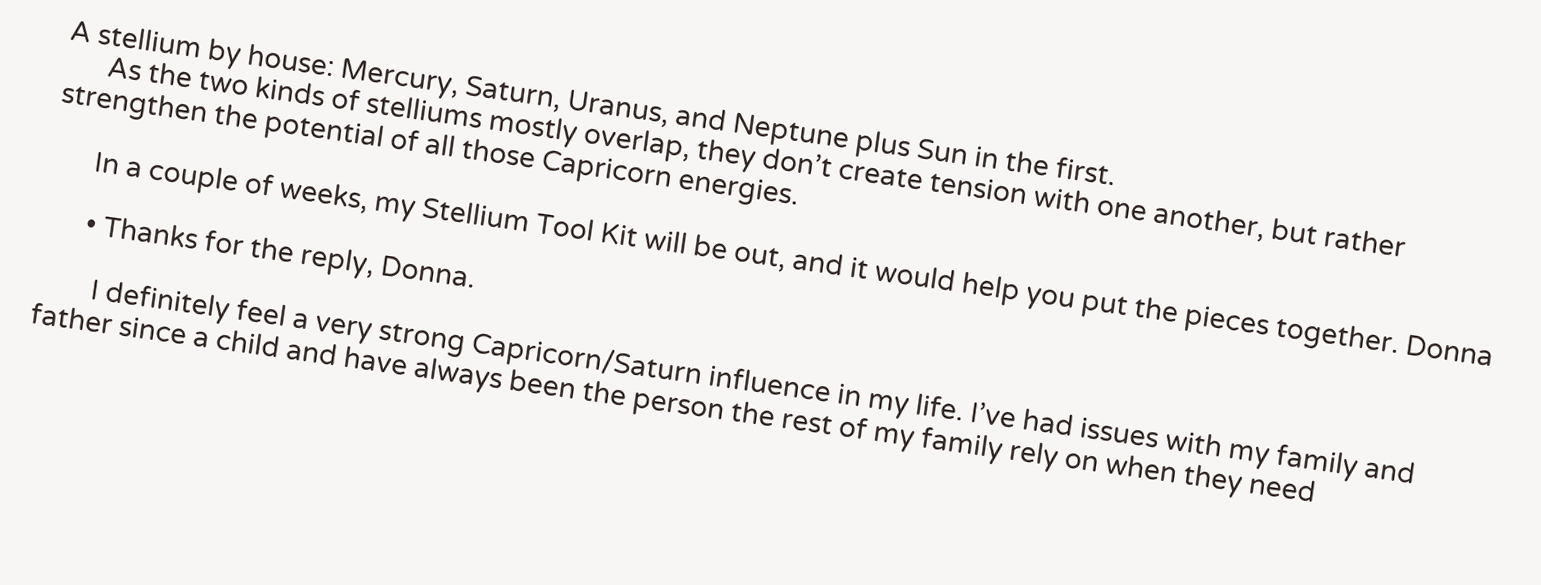A stellium by house: Mercury, Saturn, Uranus, and Neptune plus Sun in the first.
      As the two kinds of stelliums mostly overlap, they don’t create tension with one another, but rather strengthen the potential of all those Capricorn energies.

      In a couple of weeks, my Stellium Tool Kit will be out, and it would help you put the pieces together. Donna

      • Thanks for the reply, Donna.

        I definitely feel a very strong Capricorn/Saturn influence in my life. I’ve had issues with my family and father since a child and have always been the person the rest of my family rely on when they need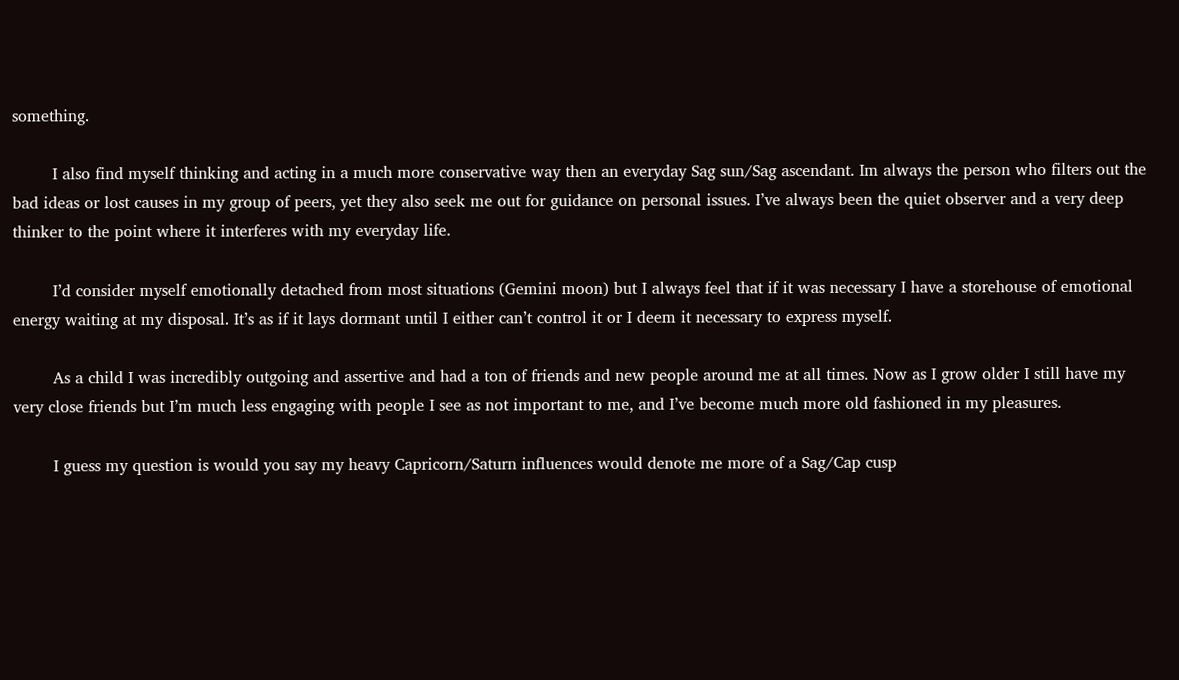something.

        I also find myself thinking and acting in a much more conservative way then an everyday Sag sun/Sag ascendant. Im always the person who filters out the bad ideas or lost causes in my group of peers, yet they also seek me out for guidance on personal issues. I’ve always been the quiet observer and a very deep thinker to the point where it interferes with my everyday life.

        I’d consider myself emotionally detached from most situations (Gemini moon) but I always feel that if it was necessary I have a storehouse of emotional energy waiting at my disposal. It’s as if it lays dormant until I either can’t control it or I deem it necessary to express myself.

        As a child I was incredibly outgoing and assertive and had a ton of friends and new people around me at all times. Now as I grow older I still have my very close friends but I’m much less engaging with people I see as not important to me, and I’ve become much more old fashioned in my pleasures.

        I guess my question is would you say my heavy Capricorn/Saturn influences would denote me more of a Sag/Cap cusp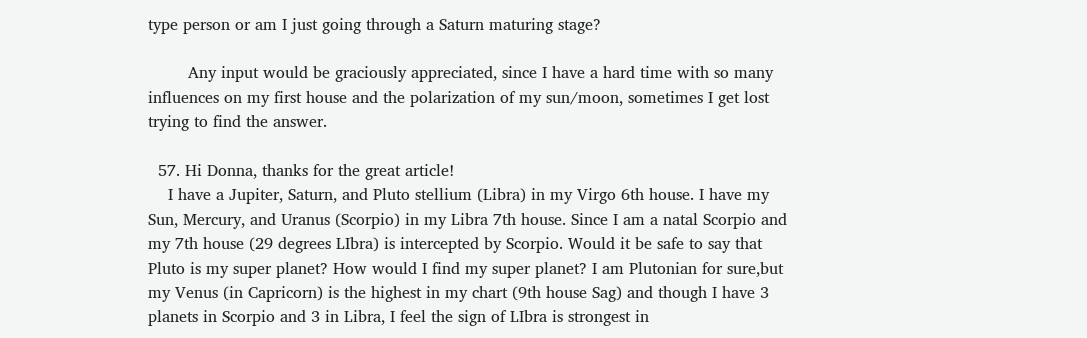type person or am I just going through a Saturn maturing stage?

        Any input would be graciously appreciated, since I have a hard time with so many influences on my first house and the polarization of my sun/moon, sometimes I get lost trying to find the answer.

  57. Hi Donna, thanks for the great article!
    I have a Jupiter, Saturn, and Pluto stellium (Libra) in my Virgo 6th house. I have my Sun, Mercury, and Uranus (Scorpio) in my Libra 7th house. Since I am a natal Scorpio and my 7th house (29 degrees LIbra) is intercepted by Scorpio. Would it be safe to say that Pluto is my super planet? How would I find my super planet? I am Plutonian for sure,but my Venus (in Capricorn) is the highest in my chart (9th house Sag) and though I have 3 planets in Scorpio and 3 in Libra, I feel the sign of LIbra is strongest in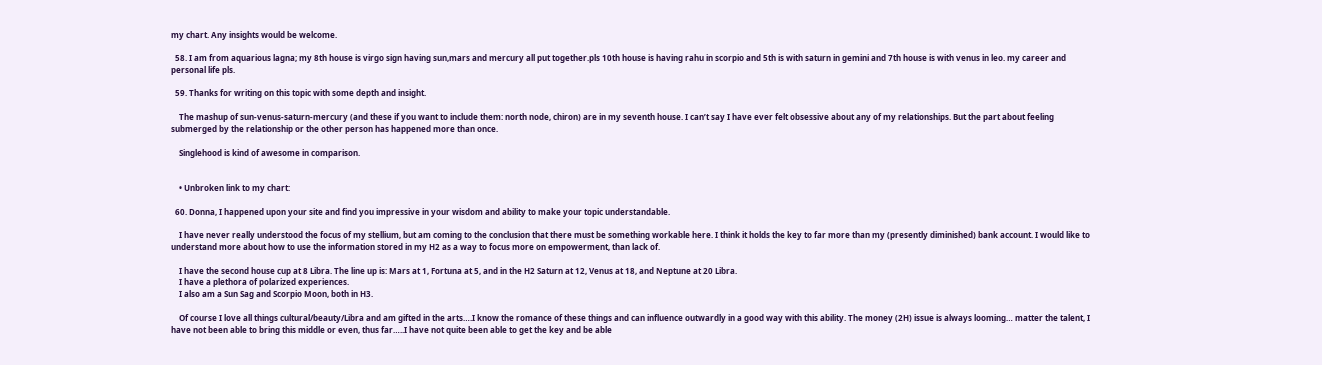my chart. Any insights would be welcome.

  58. I am from aquarious lagna; my 8th house is virgo sign having sun,mars and mercury all put together.pls 10th house is having rahu in scorpio and 5th is with saturn in gemini and 7th house is with venus in leo. my career and personal life pls.

  59. Thanks for writing on this topic with some depth and insight.

    The mashup of sun-venus-saturn-mercury (and these if you want to include them: north node, chiron) are in my seventh house. I can’t say I have ever felt obsessive about any of my relationships. But the part about feeling submerged by the relationship or the other person has happened more than once.

    Singlehood is kind of awesome in comparison.


    • Unbroken link to my chart:

  60. Donna, I happened upon your site and find you impressive in your wisdom and ability to make your topic understandable.

    I have never really understood the focus of my stellium, but am coming to the conclusion that there must be something workable here. I think it holds the key to far more than my (presently diminished) bank account. I would like to understand more about how to use the information stored in my H2 as a way to focus more on empowerment, than lack of.

    I have the second house cup at 8 Libra. The line up is: Mars at 1, Fortuna at 5, and in the H2 Saturn at 12, Venus at 18, and Neptune at 20 Libra.
    I have a plethora of polarized experiences.
    I also am a Sun Sag and Scorpio Moon, both in H3.

    Of course I love all things cultural/beauty/Libra and am gifted in the arts….I know the romance of these things and can influence outwardly in a good way with this ability. The money (2H) issue is always looming… matter the talent, I have not been able to bring this middle or even, thus far…..I have not quite been able to get the key and be able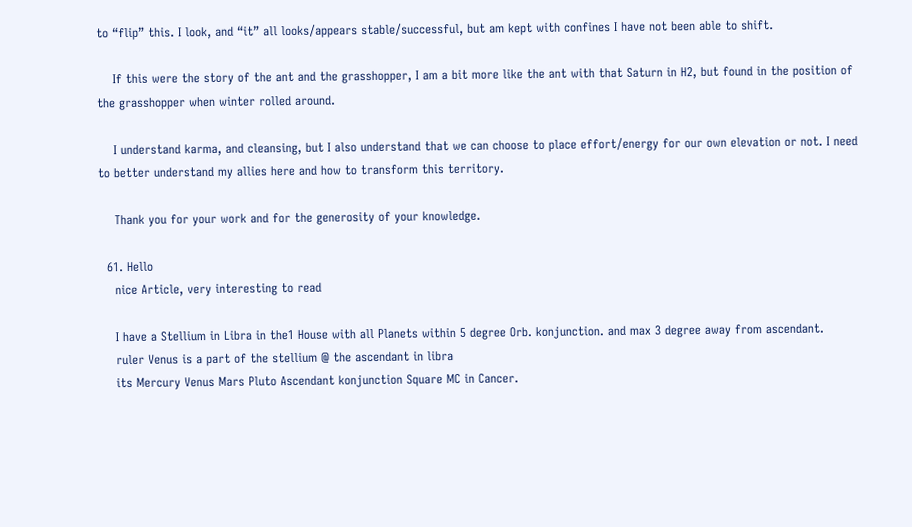to “flip” this. I look, and “it” all looks/appears stable/successful, but am kept with confines I have not been able to shift.

    If this were the story of the ant and the grasshopper, I am a bit more like the ant with that Saturn in H2, but found in the position of the grasshopper when winter rolled around.

    I understand karma, and cleansing, but I also understand that we can choose to place effort/energy for our own elevation or not. I need to better understand my allies here and how to transform this territory.

    Thank you for your work and for the generosity of your knowledge.

  61. Hello
    nice Article, very interesting to read

    I have a Stellium in Libra in the1 House with all Planets within 5 degree Orb. konjunction. and max 3 degree away from ascendant.
    ruler Venus is a part of the stellium @ the ascendant in libra
    its Mercury Venus Mars Pluto Ascendant konjunction Square MC in Cancer.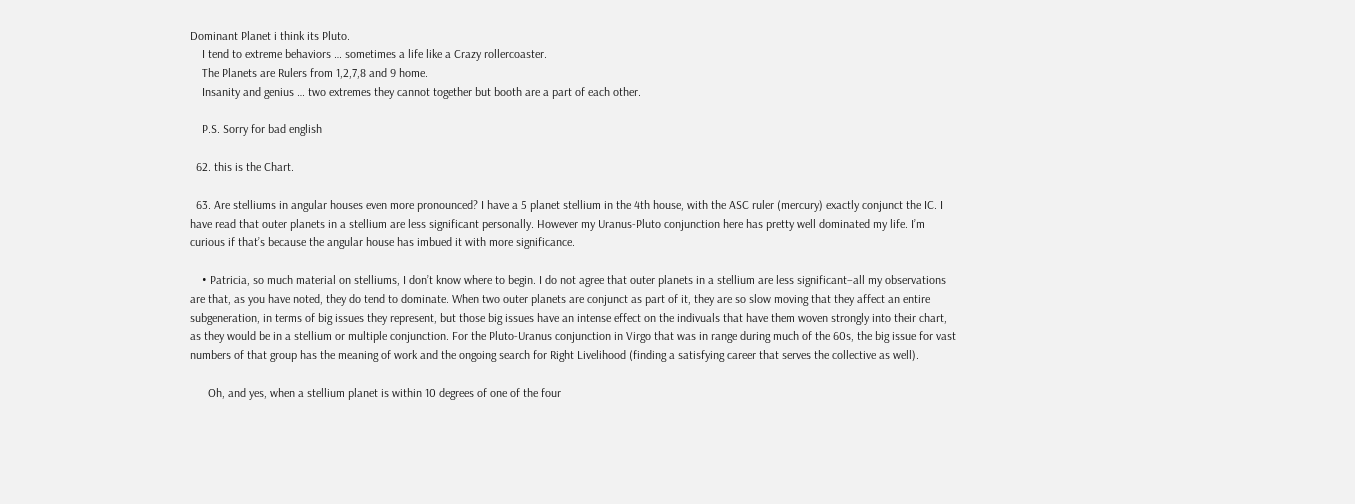Dominant Planet i think its Pluto.
    I tend to extreme behaviors … sometimes a life like a Crazy rollercoaster.
    The Planets are Rulers from 1,2,7,8 and 9 home.
    Insanity and genius … two extremes they cannot together but booth are a part of each other.

    P.S. Sorry for bad english

  62. this is the Chart.

  63. Are stelliums in angular houses even more pronounced? I have a 5 planet stellium in the 4th house, with the ASC ruler (mercury) exactly conjunct the IC. I have read that outer planets in a stellium are less significant personally. However my Uranus-Pluto conjunction here has pretty well dominated my life. I’m curious if that’s because the angular house has imbued it with more significance.

    • Patricia, so much material on stelliums, I don’t know where to begin. I do not agree that outer planets in a stellium are less significant–all my observations are that, as you have noted, they do tend to dominate. When two outer planets are conjunct as part of it, they are so slow moving that they affect an entire subgeneration, in terms of big issues they represent, but those big issues have an intense effect on the indivuals that have them woven strongly into their chart, as they would be in a stellium or multiple conjunction. For the Pluto-Uranus conjunction in Virgo that was in range during much of the 60s, the big issue for vast numbers of that group has the meaning of work and the ongoing search for Right Livelihood (finding a satisfying career that serves the collective as well).

      Oh, and yes, when a stellium planet is within 10 degrees of one of the four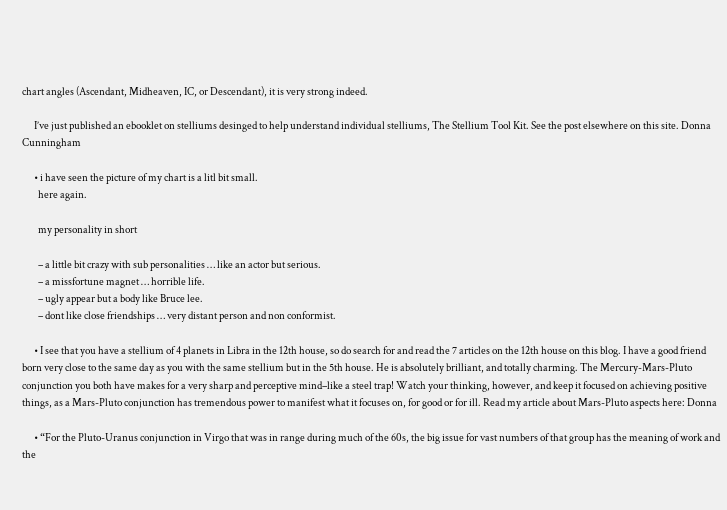chart angles (Ascendant, Midheaven, IC, or Descendant), it is very strong indeed.

      I’ve just published an ebooklet on stelliums desinged to help understand individual stelliums, The Stellium Tool Kit. See the post elsewhere on this site. Donna Cunningham

      • i have seen the picture of my chart is a litl bit small.
        here again.

        my personality in short

        – a little bit crazy with sub personalities … like an actor but serious.
        – a missfortune magnet … horrible life.
        – ugly appear but a body like Bruce lee.
        – dont like close friendships … very distant person and non conformist.

      • I see that you have a stellium of 4 planets in Libra in the 12th house, so do search for and read the 7 articles on the 12th house on this blog. I have a good friend born very close to the same day as you with the same stellium but in the 5th house. He is absolutely brilliant, and totally charming. The Mercury-Mars-Pluto conjunction you both have makes for a very sharp and perceptive mind–like a steel trap! Watch your thinking, however, and keep it focused on achieving positive things, as a Mars-Pluto conjunction has tremendous power to manifest what it focuses on, for good or for ill. Read my article about Mars-Pluto aspects here: Donna

      • “For the Pluto-Uranus conjunction in Virgo that was in range during much of the 60s, the big issue for vast numbers of that group has the meaning of work and the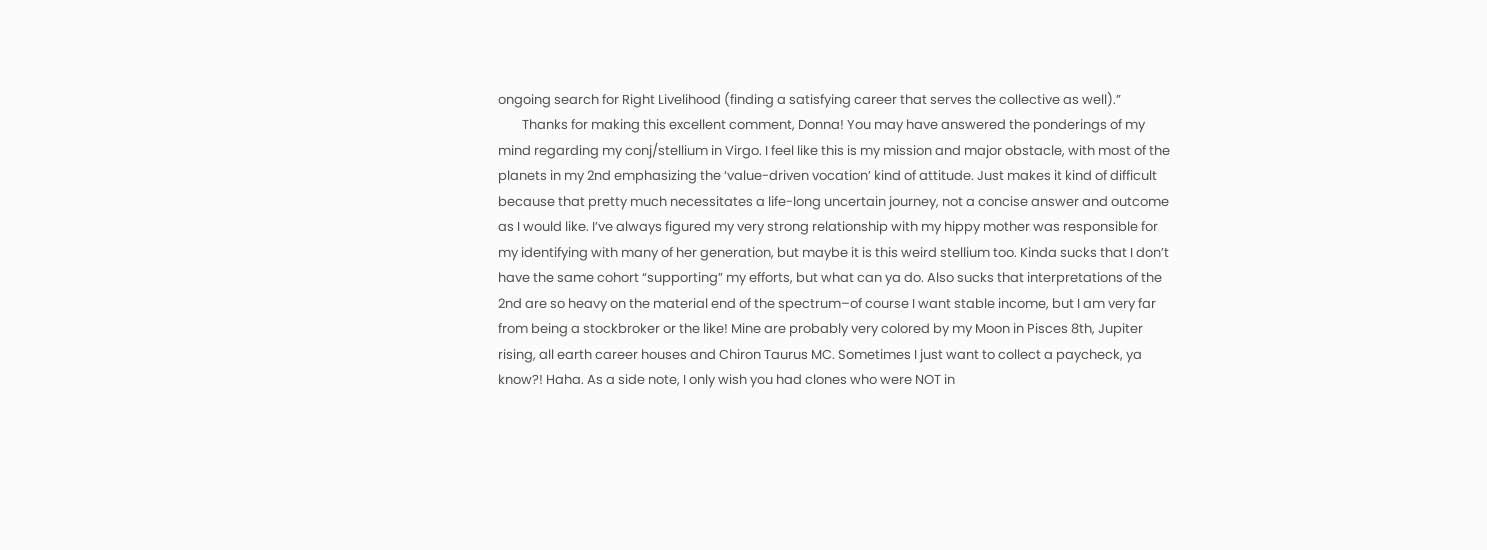ongoing search for Right Livelihood (finding a satisfying career that serves the collective as well).”
        Thanks for making this excellent comment, Donna! You may have answered the ponderings of my mind regarding my conj/stellium in Virgo. I feel like this is my mission and major obstacle, with most of the planets in my 2nd emphasizing the ‘value-driven vocation’ kind of attitude. Just makes it kind of difficult because that pretty much necessitates a life-long uncertain journey, not a concise answer and outcome as I would like. I’ve always figured my very strong relationship with my hippy mother was responsible for my identifying with many of her generation, but maybe it is this weird stellium too. Kinda sucks that I don’t have the same cohort “supporting” my efforts, but what can ya do. Also sucks that interpretations of the 2nd are so heavy on the material end of the spectrum–of course I want stable income, but I am very far from being a stockbroker or the like! Mine are probably very colored by my Moon in Pisces 8th, Jupiter rising, all earth career houses and Chiron Taurus MC. Sometimes I just want to collect a paycheck, ya know?! Haha. As a side note, I only wish you had clones who were NOT in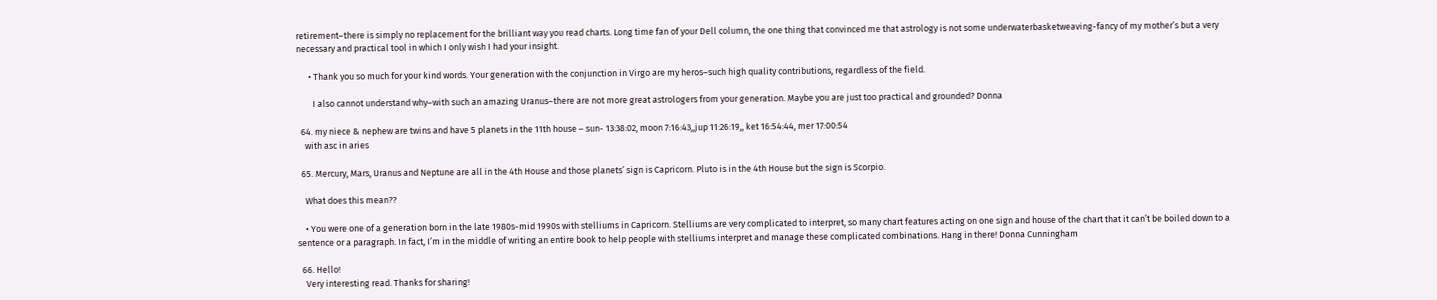retirement–there is simply no replacement for the brilliant way you read charts. Long time fan of your Dell column, the one thing that convinced me that astrology is not some underwaterbasketweaving-fancy of my mother’s but a very necessary and practical tool in which I only wish I had your insight.

      • Thank you so much for your kind words. Your generation with the conjunction in Virgo are my heros–such high quality contributions, regardless of the field.

        I also cannot understand why–with such an amazing Uranus–there are not more great astrologers from your generation. Maybe you are just too practical and grounded? Donna

  64. my niece & nephew are twins and have 5 planets in the 11th house – sun- 13:38:02, moon 7:16:43,,jup 11:26:19,, ket 16:54:44, mer 17:00:54
    with asc in aries

  65. Mercury, Mars, Uranus and Neptune are all in the 4th House and those planets’ sign is Capricorn. Pluto is in the 4th House but the sign is Scorpio.

    What does this mean??

    • You were one of a generation born in the late 1980s-mid 1990s with stelliums in Capricorn. Stelliums are very complicated to interpret, so many chart features acting on one sign and house of the chart that it can’t be boiled down to a sentence or a paragraph. In fact, I’m in the middle of writing an entire book to help people with stelliums interpret and manage these complicated combinations. Hang in there! Donna Cunningham

  66. Hello!
    Very interesting read. Thanks for sharing!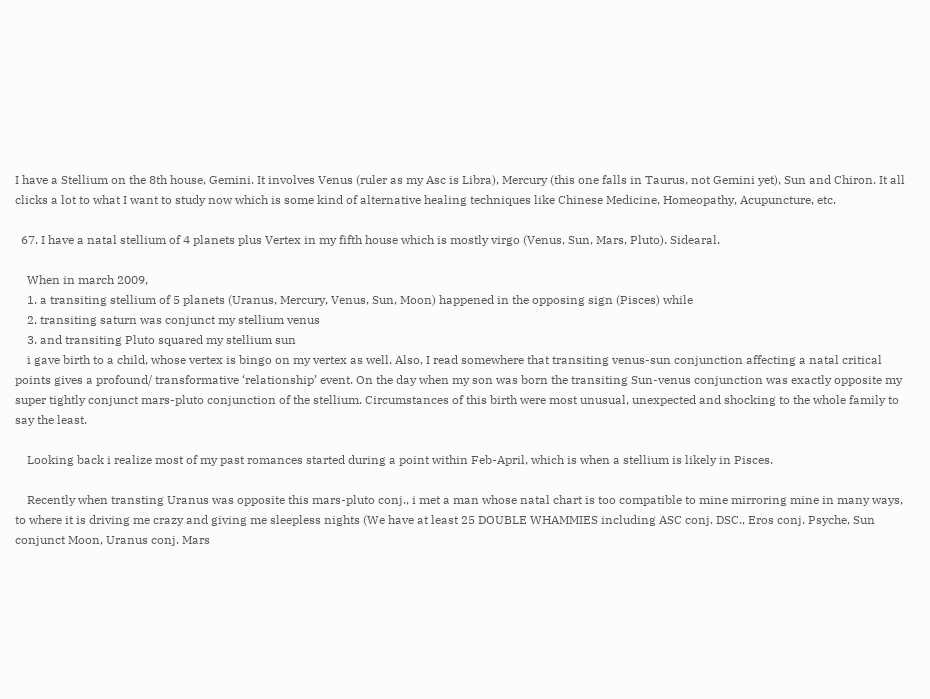I have a Stellium on the 8th house, Gemini. It involves Venus (ruler as my Asc is Libra), Mercury (this one falls in Taurus, not Gemini yet), Sun and Chiron. It all clicks a lot to what I want to study now which is some kind of alternative healing techniques like Chinese Medicine, Homeopathy, Acupuncture, etc.

  67. I have a natal stellium of 4 planets plus Vertex in my fifth house which is mostly virgo (Venus, Sun, Mars, Pluto). Sidearal.

    When in march 2009,
    1. a transiting stellium of 5 planets (Uranus, Mercury, Venus, Sun, Moon) happened in the opposing sign (Pisces) while
    2. transiting saturn was conjunct my stellium venus
    3. and transiting Pluto squared my stellium sun
    i gave birth to a child, whose vertex is bingo on my vertex as well. Also, I read somewhere that transiting venus-sun conjunction affecting a natal critical points gives a profound/ transformative ‘relationship’ event. On the day when my son was born the transiting Sun-venus conjunction was exactly opposite my super tightly conjunct mars-pluto conjunction of the stellium. Circumstances of this birth were most unusual, unexpected and shocking to the whole family to say the least.

    Looking back i realize most of my past romances started during a point within Feb-April, which is when a stellium is likely in Pisces.

    Recently when transting Uranus was opposite this mars-pluto conj., i met a man whose natal chart is too compatible to mine mirroring mine in many ways, to where it is driving me crazy and giving me sleepless nights (We have at least 25 DOUBLE WHAMMIES including ASC conj. DSC., Eros conj. Psyche, Sun conjunct Moon, Uranus conj. Mars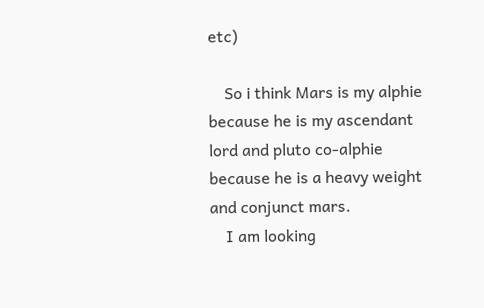etc)

    So i think Mars is my alphie because he is my ascendant lord and pluto co-alphie because he is a heavy weight and conjunct mars.
    I am looking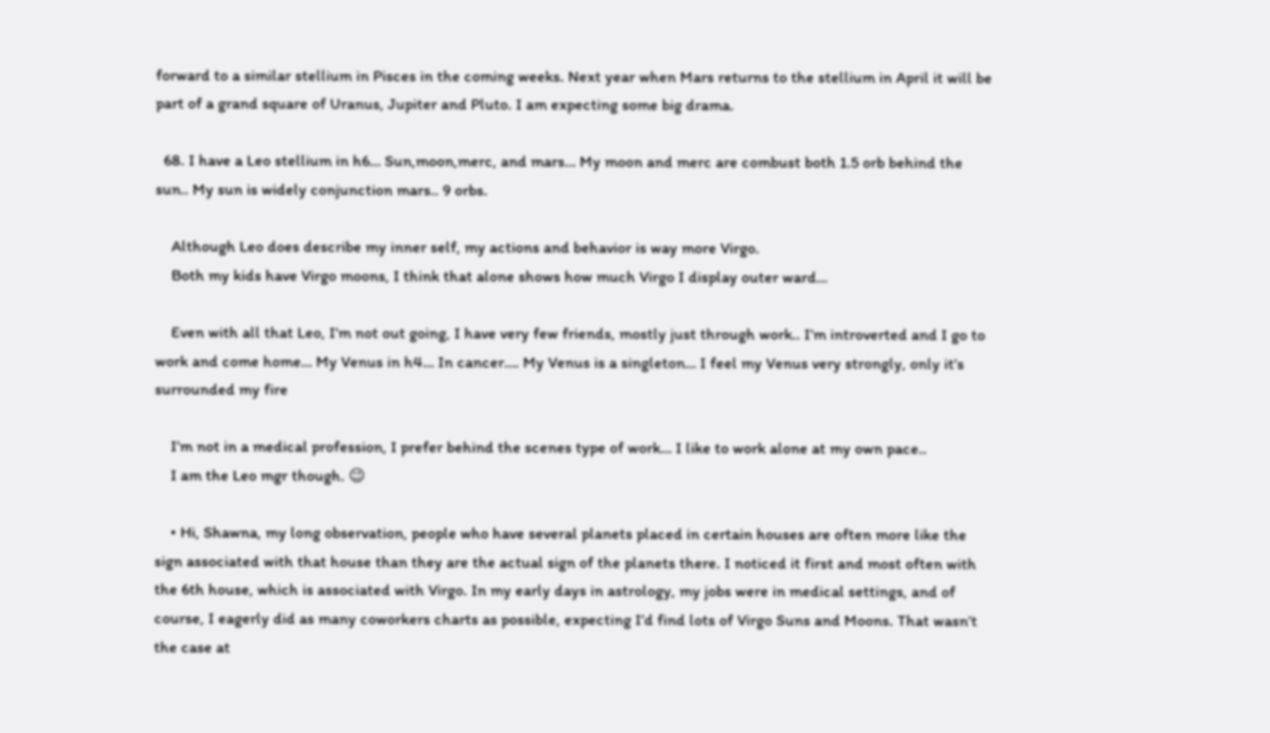forward to a similar stellium in Pisces in the coming weeks. Next year when Mars returns to the stellium in April it will be part of a grand square of Uranus, Jupiter and Pluto. I am expecting some big drama.

  68. I have a Leo stellium in h6… Sun,moon,merc, and mars… My moon and merc are combust both 1.5 orb behind the sun.. My sun is widely conjunction mars.. 9 orbs.

    Although Leo does describe my inner self, my actions and behavior is way more Virgo.
    Both my kids have Virgo moons, I think that alone shows how much Virgo I display outer ward…

    Even with all that Leo, I’m not out going, I have very few friends, mostly just through work.. I’m introverted and I go to work and come home… My Venus in h4… In cancer…. My Venus is a singleton… I feel my Venus very strongly, only it’s surrounded my fire

    I’m not in a medical profession, I prefer behind the scenes type of work… I like to work alone at my own pace..
    I am the Leo mgr though. 😉

    • Hi, Shawna, my long observation, people who have several planets placed in certain houses are often more like the sign associated with that house than they are the actual sign of the planets there. I noticed it first and most often with the 6th house, which is associated with Virgo. In my early days in astrology, my jobs were in medical settings, and of course, I eagerly did as many coworkers charts as possible, expecting I’d find lots of Virgo Suns and Moons. That wasn’t the case at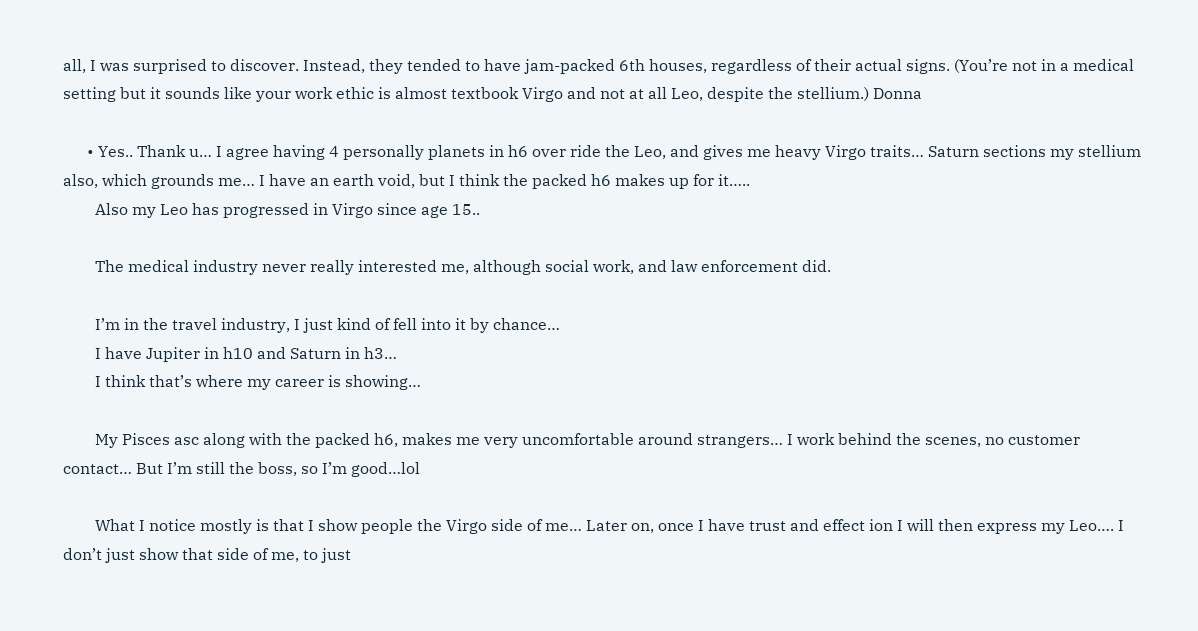all, I was surprised to discover. Instead, they tended to have jam-packed 6th houses, regardless of their actual signs. (You’re not in a medical setting but it sounds like your work ethic is almost textbook Virgo and not at all Leo, despite the stellium.) Donna

      • Yes.. Thank u… I agree having 4 personally planets in h6 over ride the Leo, and gives me heavy Virgo traits… Saturn sections my stellium also, which grounds me… I have an earth void, but I think the packed h6 makes up for it…..
        Also my Leo has progressed in Virgo since age 15..

        The medical industry never really interested me, although social work, and law enforcement did.

        I’m in the travel industry, I just kind of fell into it by chance…
        I have Jupiter in h10 and Saturn in h3…
        I think that’s where my career is showing…

        My Pisces asc along with the packed h6, makes me very uncomfortable around strangers… I work behind the scenes, no customer contact… But I’m still the boss, so I’m good…lol

        What I notice mostly is that I show people the Virgo side of me… Later on, once I have trust and effect ion I will then express my Leo…. I don’t just show that side of me, to just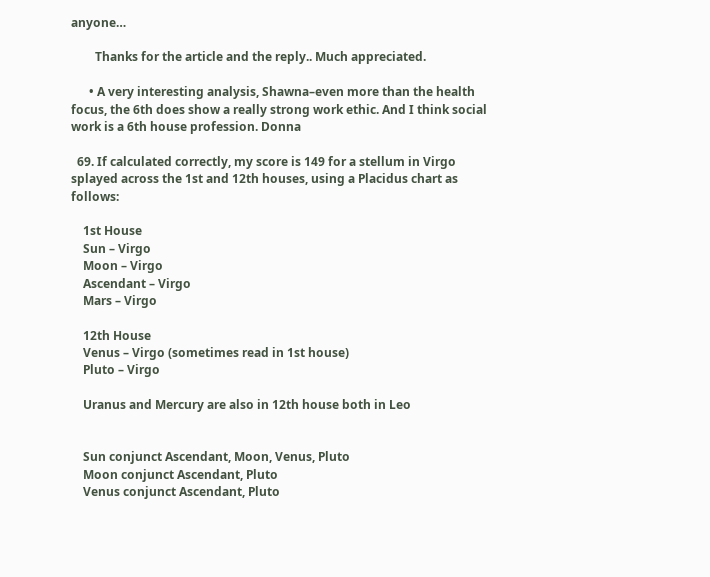anyone…

        Thanks for the article and the reply.. Much appreciated.

      • A very interesting analysis, Shawna–even more than the health focus, the 6th does show a really strong work ethic. And I think social work is a 6th house profession. Donna

  69. If calculated correctly, my score is 149 for a stellum in Virgo splayed across the 1st and 12th houses, using a Placidus chart as follows:

    1st House
    Sun – Virgo
    Moon – Virgo
    Ascendant – Virgo
    Mars – Virgo

    12th House
    Venus – Virgo (sometimes read in 1st house)
    Pluto – Virgo

    Uranus and Mercury are also in 12th house both in Leo


    Sun conjunct Ascendant, Moon, Venus, Pluto
    Moon conjunct Ascendant, Pluto
    Venus conjunct Ascendant, Pluto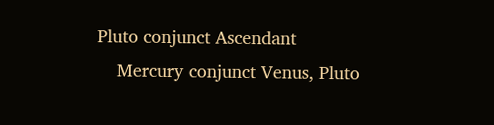Pluto conjunct Ascendant
    Mercury conjunct Venus, Pluto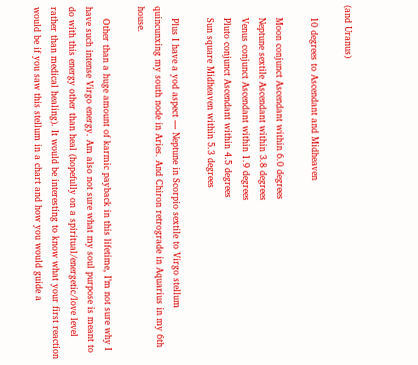(and Uranus)

    10 degrees to Ascendant and Midheaven

    Moon conjunct Ascendant within 6.0 degrees
    Neptune sextile Ascendant within 3.8 degrees
    Venus conjunct Ascendant within 1.9 degrees
    Pluto conjunct Ascendant within 4.5 degrees
    Sun square Midheaven within 5.3 degrees

    Plus I have a yod aspect — Neptune in Scorpio sextile to Virgo stellum quincunxing my south node in Aries. And Chiron retrograde in Aquarius in my 6th house.

    Other than a huge amount of karmic payback in this lifetime, I’m not sure why I have such intense Virgo energy. Am also not sure what my soul purpose is meant to do with this energy other than heal (hopefully on a spiritual/energetic/love level rather than medical healing). It would be interesting to know what your first reaction would be if you saw this stellum in a chart and how you would guide a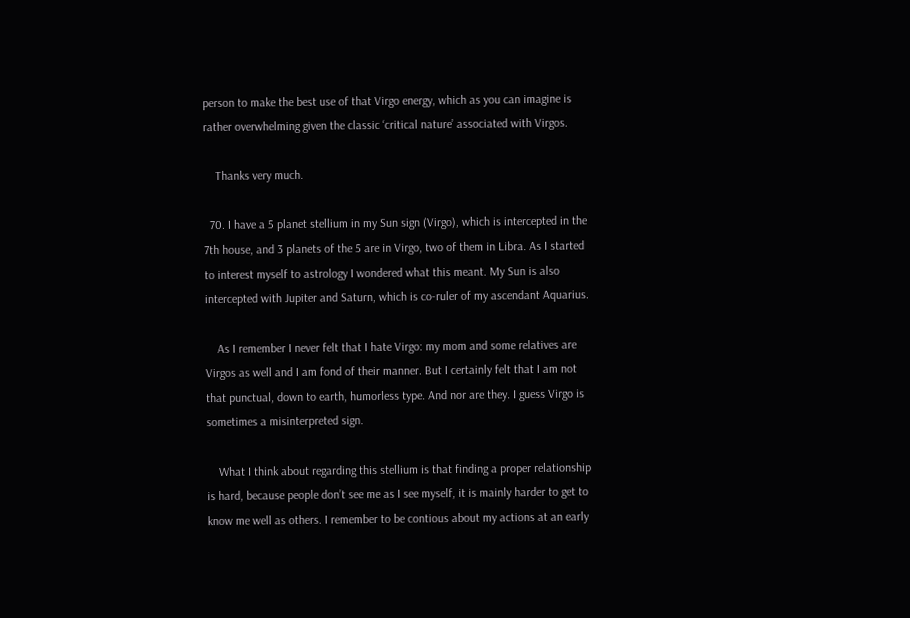person to make the best use of that Virgo energy, which as you can imagine is rather overwhelming given the classic ‘critical nature’ associated with Virgos.

    Thanks very much.

  70. I have a 5 planet stellium in my Sun sign (Virgo), which is intercepted in the 7th house, and 3 planets of the 5 are in Virgo, two of them in Libra. As I started to interest myself to astrology I wondered what this meant. My Sun is also intercepted with Jupiter and Saturn, which is co-ruler of my ascendant Aquarius.

    As I remember I never felt that I hate Virgo: my mom and some relatives are Virgos as well and I am fond of their manner. But I certainly felt that I am not that punctual, down to earth, humorless type. And nor are they. I guess Virgo is sometimes a misinterpreted sign.

    What I think about regarding this stellium is that finding a proper relationship is hard, because people don’t see me as I see myself, it is mainly harder to get to know me well as others. I remember to be contious about my actions at an early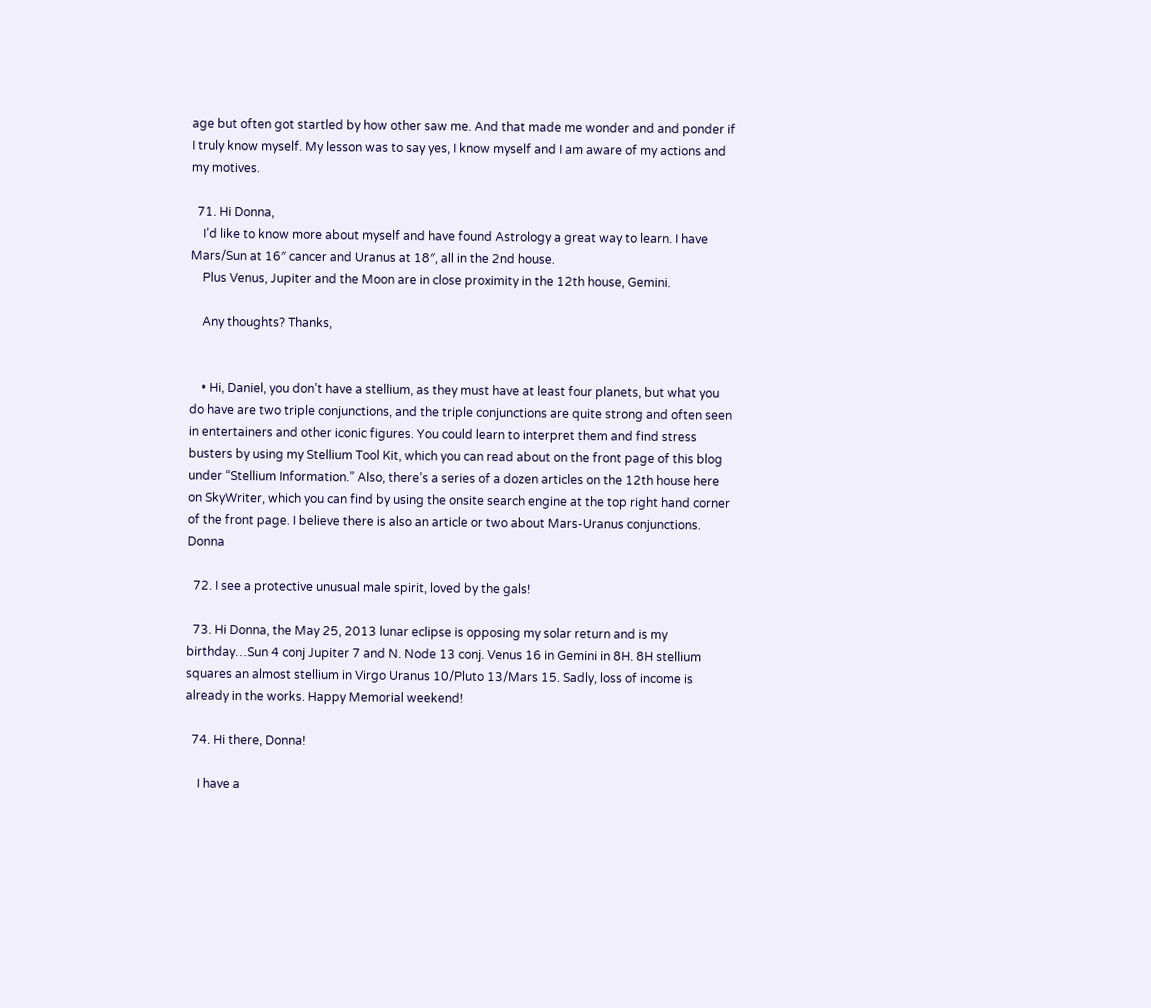age but often got startled by how other saw me. And that made me wonder and and ponder if I truly know myself. My lesson was to say yes, I know myself and I am aware of my actions and my motives.

  71. Hi Donna,
    I’d like to know more about myself and have found Astrology a great way to learn. I have Mars/Sun at 16″ cancer and Uranus at 18″, all in the 2nd house.
    Plus Venus, Jupiter and the Moon are in close proximity in the 12th house, Gemini.

    Any thoughts? Thanks,


    • Hi, Daniel, you don’t have a stellium, as they must have at least four planets, but what you do have are two triple conjunctions, and the triple conjunctions are quite strong and often seen in entertainers and other iconic figures. You could learn to interpret them and find stress busters by using my Stellium Tool Kit, which you can read about on the front page of this blog under “Stellium Information.” Also, there’s a series of a dozen articles on the 12th house here on SkyWriter, which you can find by using the onsite search engine at the top right hand corner of the front page. I believe there is also an article or two about Mars-Uranus conjunctions. Donna

  72. I see a protective unusual male spirit, loved by the gals!

  73. Hi Donna, the May 25, 2013 lunar eclipse is opposing my solar return and is my birthday…Sun 4 conj Jupiter 7 and N. Node 13 conj. Venus 16 in Gemini in 8H. 8H stellium squares an almost stellium in Virgo Uranus 10/Pluto 13/Mars 15. Sadly, loss of income is already in the works. Happy Memorial weekend!

  74. Hi there, Donna!

    I have a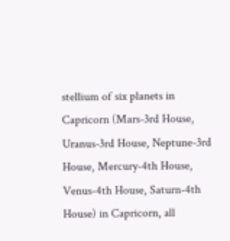stellium of six planets in Capricorn (Mars-3rd House, Uranus-3rd House, Neptune-3rd House, Mercury-4th House, Venus-4th House, Saturn-4th House) in Capricorn, all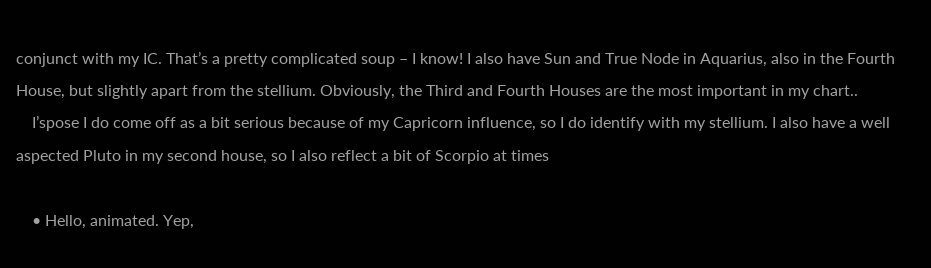conjunct with my IC. That’s a pretty complicated soup – I know! I also have Sun and True Node in Aquarius, also in the Fourth House, but slightly apart from the stellium. Obviously, the Third and Fourth Houses are the most important in my chart..
    I’spose I do come off as a bit serious because of my Capricorn influence, so I do identify with my stellium. I also have a well aspected Pluto in my second house, so I also reflect a bit of Scorpio at times

    • Hello, animated. Yep,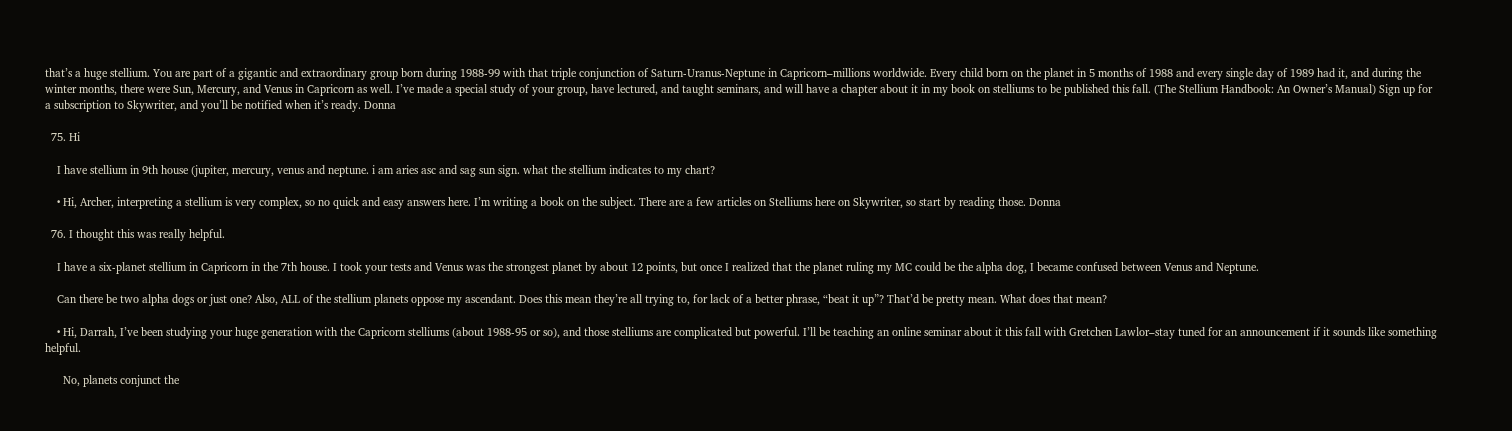that’s a huge stellium. You are part of a gigantic and extraordinary group born during 1988-99 with that triple conjunction of Saturn-Uranus-Neptune in Capricorn–millions worldwide. Every child born on the planet in 5 months of 1988 and every single day of 1989 had it, and during the winter months, there were Sun, Mercury, and Venus in Capricorn as well. I’ve made a special study of your group, have lectured, and taught seminars, and will have a chapter about it in my book on stelliums to be published this fall. (The Stellium Handbook: An Owner’s Manual) Sign up for a subscription to Skywriter, and you’ll be notified when it’s ready. Donna

  75. Hi

    I have stellium in 9th house (jupiter, mercury, venus and neptune. i am aries asc and sag sun sign. what the stellium indicates to my chart?

    • Hi, Archer, interpreting a stellium is very complex, so no quick and easy answers here. I’m writing a book on the subject. There are a few articles on Stelliums here on Skywriter, so start by reading those. Donna

  76. I thought this was really helpful.

    I have a six-planet stellium in Capricorn in the 7th house. I took your tests and Venus was the strongest planet by about 12 points, but once I realized that the planet ruling my MC could be the alpha dog, I became confused between Venus and Neptune.

    Can there be two alpha dogs or just one? Also, ALL of the stellium planets oppose my ascendant. Does this mean they’re all trying to, for lack of a better phrase, “beat it up”? That’d be pretty mean. What does that mean?

    • Hi, Darrah, I’ve been studying your huge generation with the Capricorn stelliums (about 1988-95 or so), and those stelliums are complicated but powerful. I’ll be teaching an online seminar about it this fall with Gretchen Lawlor–stay tuned for an announcement if it sounds like something helpful.

      No, planets conjunct the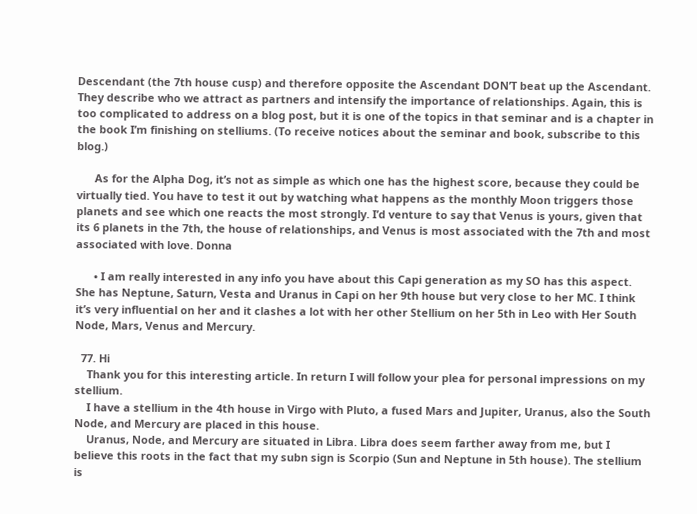Descendant (the 7th house cusp) and therefore opposite the Ascendant DON’T beat up the Ascendant. They describe who we attract as partners and intensify the importance of relationships. Again, this is too complicated to address on a blog post, but it is one of the topics in that seminar and is a chapter in the book I’m finishing on stelliums. (To receive notices about the seminar and book, subscribe to this blog.)

      As for the Alpha Dog, it’s not as simple as which one has the highest score, because they could be virtually tied. You have to test it out by watching what happens as the monthly Moon triggers those planets and see which one reacts the most strongly. I’d venture to say that Venus is yours, given that its 6 planets in the 7th, the house of relationships, and Venus is most associated with the 7th and most associated with love. Donna

      • I am really interested in any info you have about this Capi generation as my SO has this aspect. She has Neptune, Saturn, Vesta and Uranus in Capi on her 9th house but very close to her MC. I think it’s very influential on her and it clashes a lot with her other Stellium on her 5th in Leo with Her South Node, Mars, Venus and Mercury.

  77. Hi
    Thank you for this interesting article. In return I will follow your plea for personal impressions on my stellium.
    I have a stellium in the 4th house in Virgo with Pluto, a fused Mars and Jupiter, Uranus, also the South Node, and Mercury are placed in this house.
    Uranus, Node, and Mercury are situated in Libra. Libra does seem farther away from me, but I believe this roots in the fact that my subn sign is Scorpio (Sun and Neptune in 5th house). The stellium is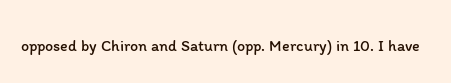opposed by Chiron and Saturn (opp. Mercury) in 10. I have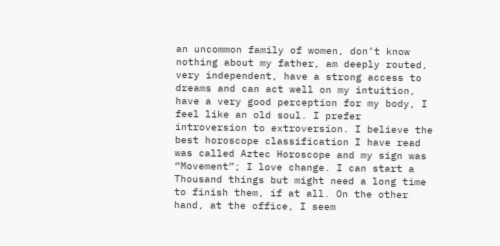an uncommon family of women, don’t know nothing about my father, am deeply routed, very independent, have a strong access to dreams and can act well on my intuition, have a very good perception for my body, I feel like an old soul. I prefer introversion to extroversion. I believe the best horoscope classification I have read was called Aztec Horoscope and my sign was “Movement”; I love change. I can start a Thousand things but might need a long time to finish them, if at all. On the other hand, at the office, I seem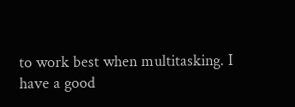to work best when multitasking. I have a good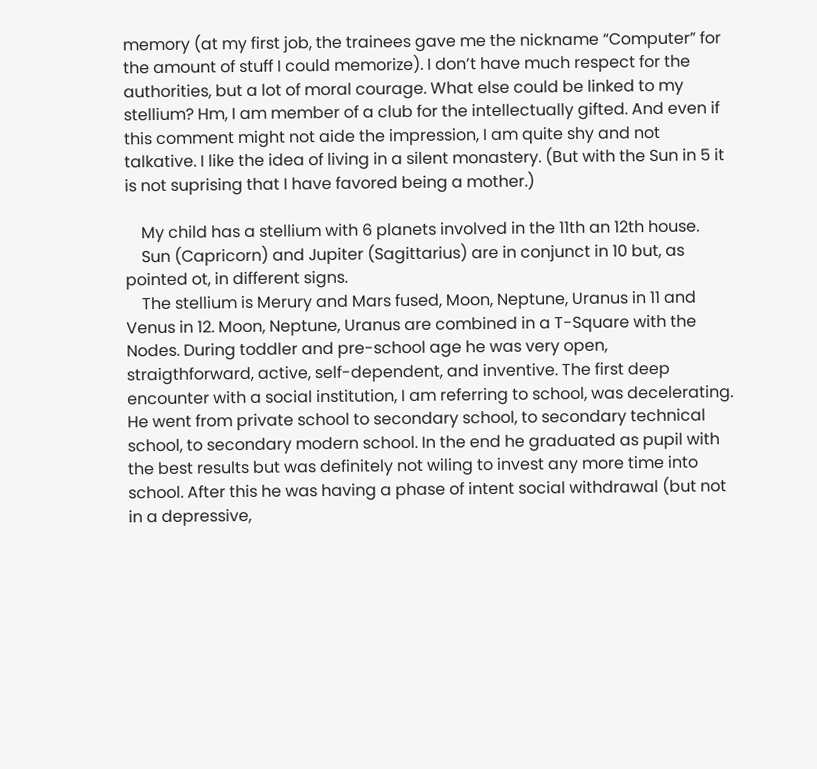memory (at my first job, the trainees gave me the nickname “Computer” for the amount of stuff I could memorize). I don’t have much respect for the authorities, but a lot of moral courage. What else could be linked to my stellium? Hm, I am member of a club for the intellectually gifted. And even if this comment might not aide the impression, I am quite shy and not talkative. I like the idea of living in a silent monastery. (But with the Sun in 5 it is not suprising that I have favored being a mother.)

    My child has a stellium with 6 planets involved in the 11th an 12th house.
    Sun (Capricorn) and Jupiter (Sagittarius) are in conjunct in 10 but, as pointed ot, in different signs.
    The stellium is Merury and Mars fused, Moon, Neptune, Uranus in 11 and Venus in 12. Moon, Neptune, Uranus are combined in a T-Square with the Nodes. During toddler and pre-school age he was very open, straigthforward, active, self-dependent, and inventive. The first deep encounter with a social institution, I am referring to school, was decelerating. He went from private school to secondary school, to secondary technical school, to secondary modern school. In the end he graduated as pupil with the best results but was definitely not wiling to invest any more time into school. After this he was having a phase of intent social withdrawal (but not in a depressive,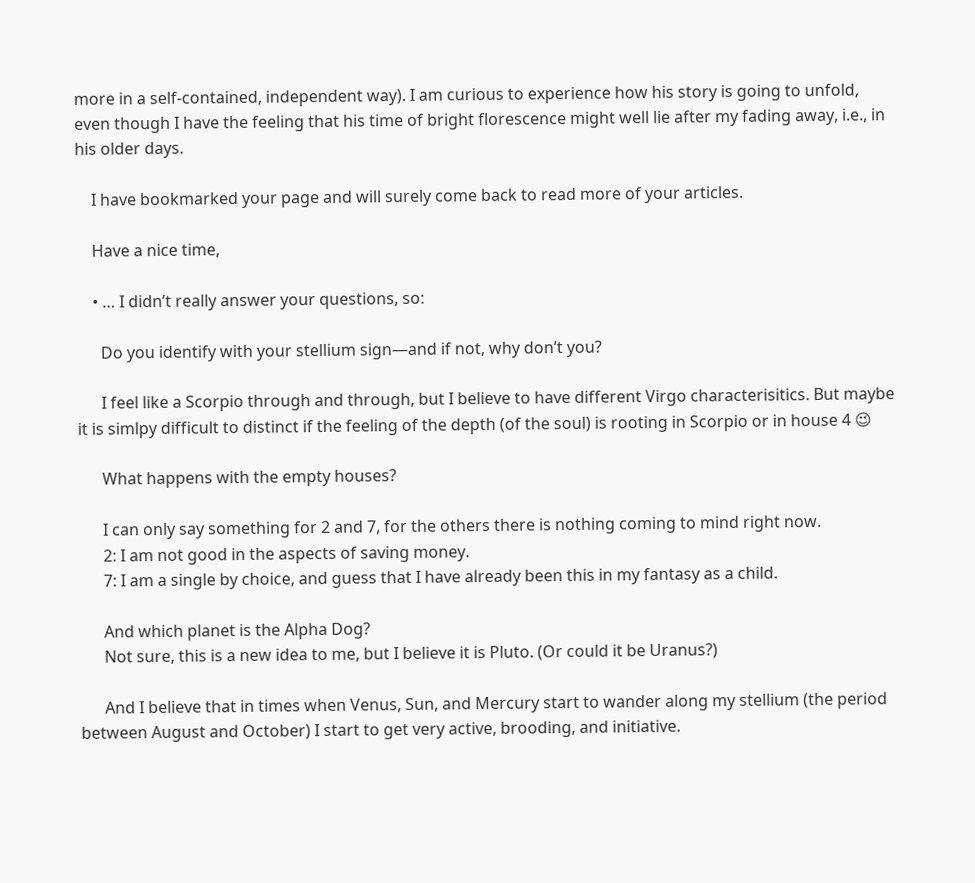more in a self-contained, independent way). I am curious to experience how his story is going to unfold, even though I have the feeling that his time of bright florescence might well lie after my fading away, i.e., in his older days.

    I have bookmarked your page and will surely come back to read more of your articles.

    Have a nice time,

    • … I didn’t really answer your questions, so:

      Do you identify with your stellium sign—and if not, why don’t you?

      I feel like a Scorpio through and through, but I believe to have different Virgo characterisitics. But maybe it is simlpy difficult to distinct if the feeling of the depth (of the soul) is rooting in Scorpio or in house 4 😉

      What happens with the empty houses?

      I can only say something for 2 and 7, for the others there is nothing coming to mind right now.
      2: I am not good in the aspects of saving money.
      7: I am a single by choice, and guess that I have already been this in my fantasy as a child.

      And which planet is the Alpha Dog?
      Not sure, this is a new idea to me, but I believe it is Pluto. (Or could it be Uranus?)

      And I believe that in times when Venus, Sun, and Mercury start to wander along my stellium (the period between August and October) I start to get very active, brooding, and initiative.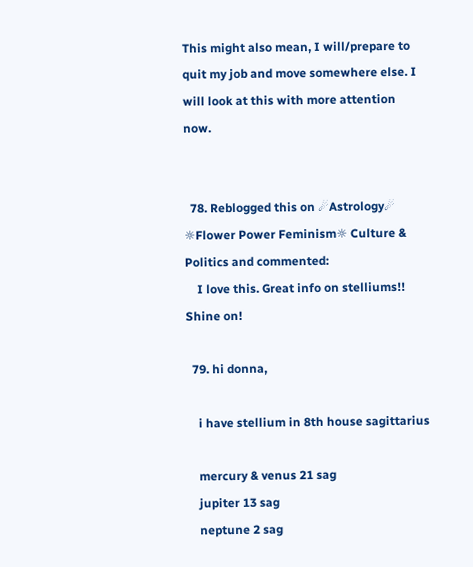This might also mean, I will/prepare to quit my job and move somewhere else. I will look at this with more attention now.


  78. Reblogged this on ☄Astrology☄ ☼Flower Power Feminism☼ Culture & Politics and commented:
    I love this. Great info on stelliums!! Shine on!

  79. hi donna,

    i have stellium in 8th house sagittarius

    mercury & venus 21 sag
    jupiter 13 sag
    neptune 2 sag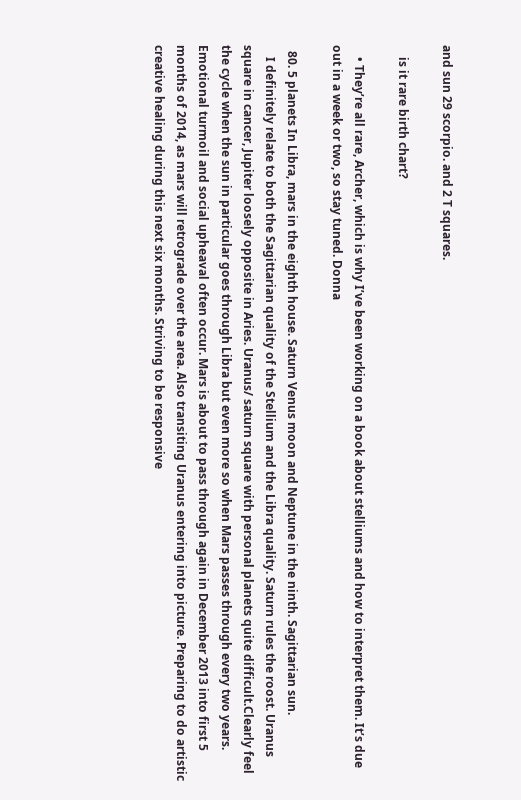and sun 29 scorpio. and 2 T squares.

    is it rare birth chart?

    • They’re all rare, Archer, which is why I’ve been working on a book about stelliums and how to interpret them. It’s due out in a week or two, so stay tuned. Donna

  80. 5 planets In Libra, mars in the eighth house. Saturn Venus moon and Neptune in the ninth. Sagittarian sun.
    I definitely relate to both the Sagittarian quality of the Stellium and the Libra quality. Saturn rules the roost. Uranus square in cancer, Jupiter loosely opposite in Aries. Uranus/ saturn square with personal planets quite difficult.Clearly feel the cycle when the sun in particular goes through Libra but even more so when Mars passes through every two years. Emotional turmoil and social upheaval often occur. Mars is about to pass through again in December 2013 into first 5 months of 2014, as mars will retrograde over the area. Also transiting Uranus entering into picture. Preparing to do artistic creative healing during this next six months. Striving to be responsive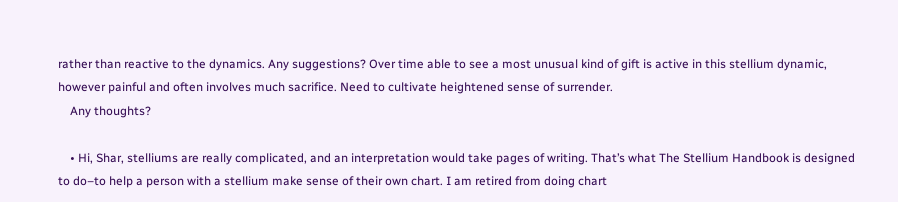rather than reactive to the dynamics. Any suggestions? Over time able to see a most unusual kind of gift is active in this stellium dynamic, however painful and often involves much sacrifice. Need to cultivate heightened sense of surrender.
    Any thoughts?

    • Hi, Shar, stelliums are really complicated, and an interpretation would take pages of writing. That’s what The Stellium Handbook is designed to do–to help a person with a stellium make sense of their own chart. I am retired from doing chart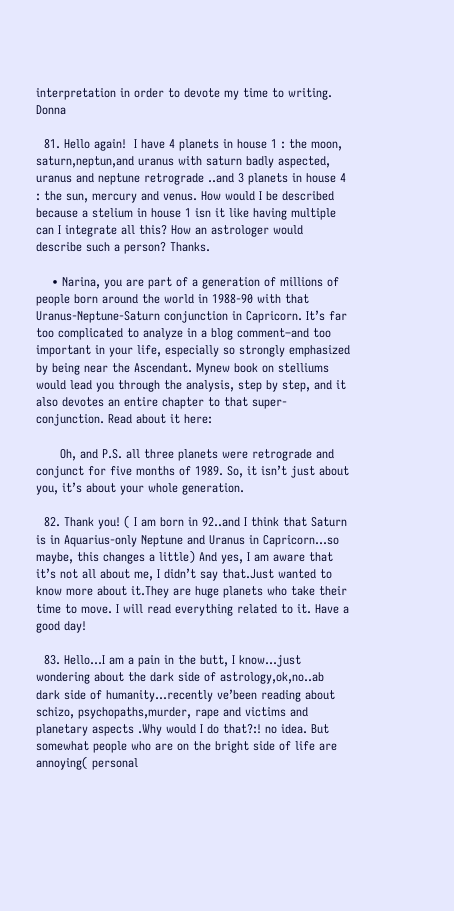interpretation in order to devote my time to writing. Donna

  81. Hello again!  I have 4 planets in house 1 : the moon, saturn,neptun,and uranus with saturn badly aspected, uranus and neptune retrograde ..and 3 planets in house 4 : the sun, mercury and venus. How would I be described because a stelium in house 1 isn it like having multiple can I integrate all this? How an astrologer would describe such a person? Thanks.

    • Narina, you are part of a generation of millions of people born around the world in 1988-90 with that Uranus-Neptune-Saturn conjunction in Capricorn. It’s far too complicated to analyze in a blog comment–and too important in your life, especially so strongly emphasized by being near the Ascendant. Mynew book on stelliums would lead you through the analysis, step by step, and it also devotes an entire chapter to that super-conjunction. Read about it here:

      Oh, and P.S. all three planets were retrograde and conjunct for five months of 1989. So, it isn’t just about you, it’s about your whole generation.

  82. Thank you! ( I am born in 92..and I think that Saturn is in Aquarius-only Neptune and Uranus in Capricorn…so maybe, this changes a little) And yes, I am aware that it’s not all about me, I didn’t say that.Just wanted to know more about it.They are huge planets who take their time to move. I will read everything related to it. Have a good day!

  83. Hello…I am a pain in the butt, I know…just wondering about the dark side of astrology,ok,no..ab dark side of humanity…recently ve’been reading about schizo, psychopaths,murder, rape and victims and planetary aspects .Why would I do that?:! no idea. But somewhat people who are on the bright side of life are annoying( personal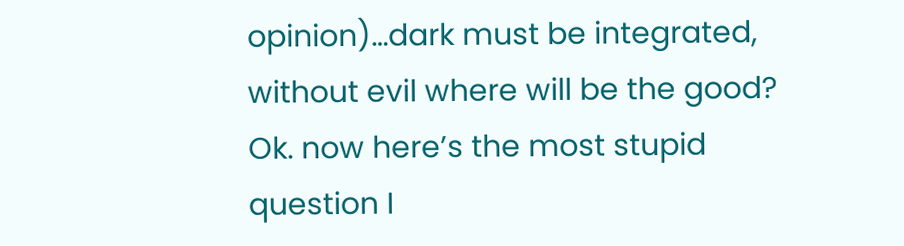opinion)…dark must be integrated, without evil where will be the good? Ok. now here’s the most stupid question I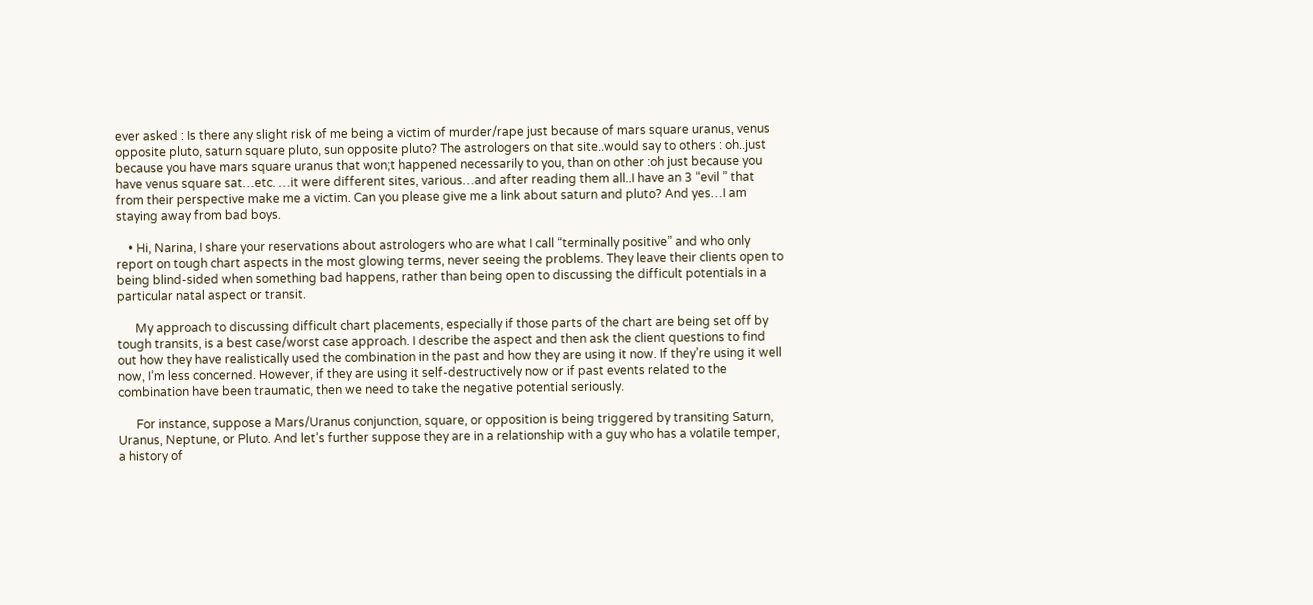ever asked : Is there any slight risk of me being a victim of murder/rape just because of mars square uranus, venus opposite pluto, saturn square pluto, sun opposite pluto? The astrologers on that site..would say to others : oh..just because you have mars square uranus that won;t happened necessarily to you, than on other :oh just because you have venus square sat…etc. …it were different sites, various…and after reading them all..I have an 3 “evil ” that from their perspective make me a victim. Can you please give me a link about saturn and pluto? And yes…I am staying away from bad boys.

    • Hi, Narina, I share your reservations about astrologers who are what I call “terminally positive” and who only report on tough chart aspects in the most glowing terms, never seeing the problems. They leave their clients open to being blind-sided when something bad happens, rather than being open to discussing the difficult potentials in a particular natal aspect or transit.

      My approach to discussing difficult chart placements, especially if those parts of the chart are being set off by tough transits, is a best case/worst case approach. I describe the aspect and then ask the client questions to find out how they have realistically used the combination in the past and how they are using it now. If they’re using it well now, I’m less concerned. However, if they are using it self-destructively now or if past events related to the combination have been traumatic, then we need to take the negative potential seriously.

      For instance, suppose a Mars/Uranus conjunction, square, or opposition is being triggered by transiting Saturn, Uranus, Neptune, or Pluto. And let’s further suppose they are in a relationship with a guy who has a volatile temper, a history of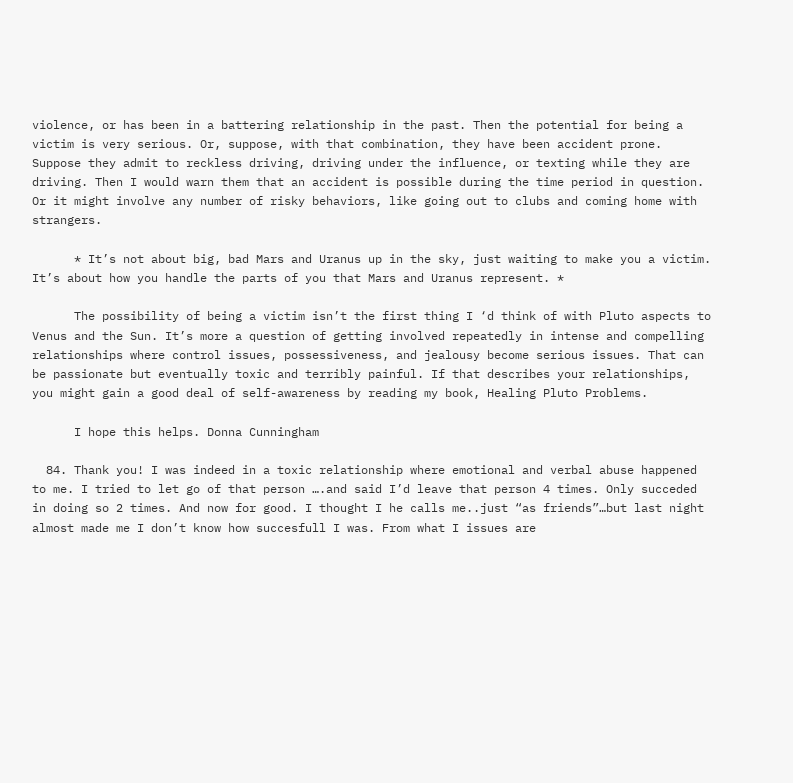violence, or has been in a battering relationship in the past. Then the potential for being a victim is very serious. Or, suppose, with that combination, they have been accident prone. Suppose they admit to reckless driving, driving under the influence, or texting while they are driving. Then I would warn them that an accident is possible during the time period in question. Or it might involve any number of risky behaviors, like going out to clubs and coming home with strangers.

      * It’s not about big, bad Mars and Uranus up in the sky, just waiting to make you a victim. It’s about how you handle the parts of you that Mars and Uranus represent. *

      The possibility of being a victim isn’t the first thing I ‘d think of with Pluto aspects to Venus and the Sun. It’s more a question of getting involved repeatedly in intense and compelling relationships where control issues, possessiveness, and jealousy become serious issues. That can be passionate but eventually toxic and terribly painful. If that describes your relationships, you might gain a good deal of self-awareness by reading my book, Healing Pluto Problems.

      I hope this helps. Donna Cunningham

  84. Thank you! I was indeed in a toxic relationship where emotional and verbal abuse happened to me. I tried to let go of that person ….and said I’d leave that person 4 times. Only succeded in doing so 2 times. And now for good. I thought I he calls me..just “as friends”…but last night almost made me I don’t know how succesfull I was. From what I issues are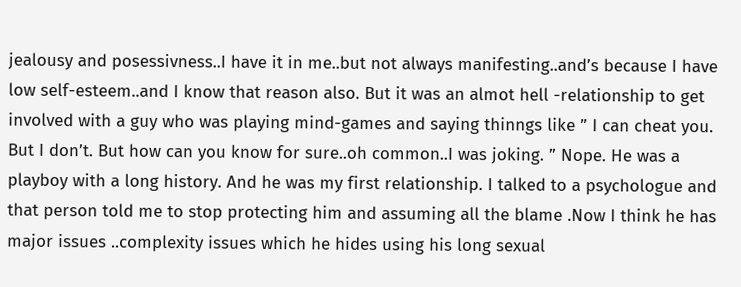jealousy and posessivness..I have it in me..but not always manifesting..and’s because I have low self-esteem..and I know that reason also. But it was an almot hell -relationship to get involved with a guy who was playing mind-games and saying thinngs like ” I can cheat you. But I don’t. But how can you know for sure..oh common..I was joking. ” Nope. He was a playboy with a long history. And he was my first relationship. I talked to a psychologue and that person told me to stop protecting him and assuming all the blame .Now I think he has major issues ..complexity issues which he hides using his long sexual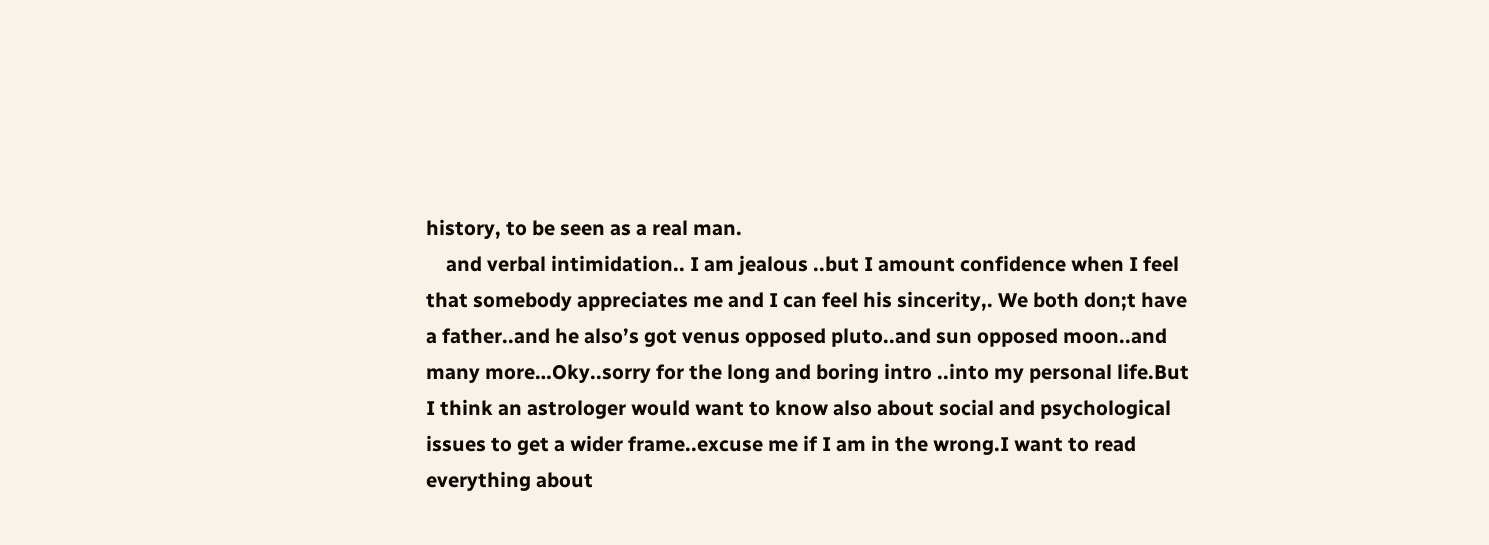history, to be seen as a real man.
    and verbal intimidation.. I am jealous ..but I amount confidence when I feel that somebody appreciates me and I can feel his sincerity,. We both don;t have a father..and he also’s got venus opposed pluto..and sun opposed moon..and many more…Oky..sorry for the long and boring intro ..into my personal life.But I think an astrologer would want to know also about social and psychological issues to get a wider frame..excuse me if I am in the wrong.I want to read everything about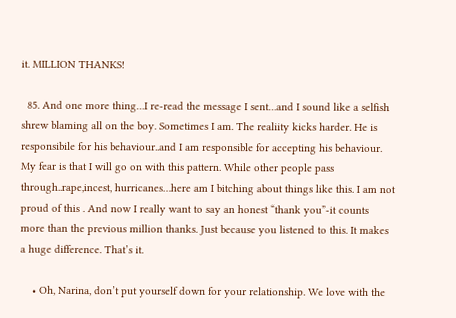it. MILLION THANKS!

  85. And one more thing…I re-read the message I sent…and I sound like a selfish shrew blaming all on the boy. Sometimes I am. The realiity kicks harder. He is responsibile for his behaviour..and I am responsible for accepting his behaviour. My fear is that I will go on with this pattern. While other people pass through..rape,incest, hurricanes…here am I bitching about things like this. I am not proud of this . And now I really want to say an honest “thank you”-it counts more than the previous million thanks. Just because you listened to this. It makes a huge difference. That’s it.

    • Oh, Narina, don’t put yourself down for your relationship. We love with the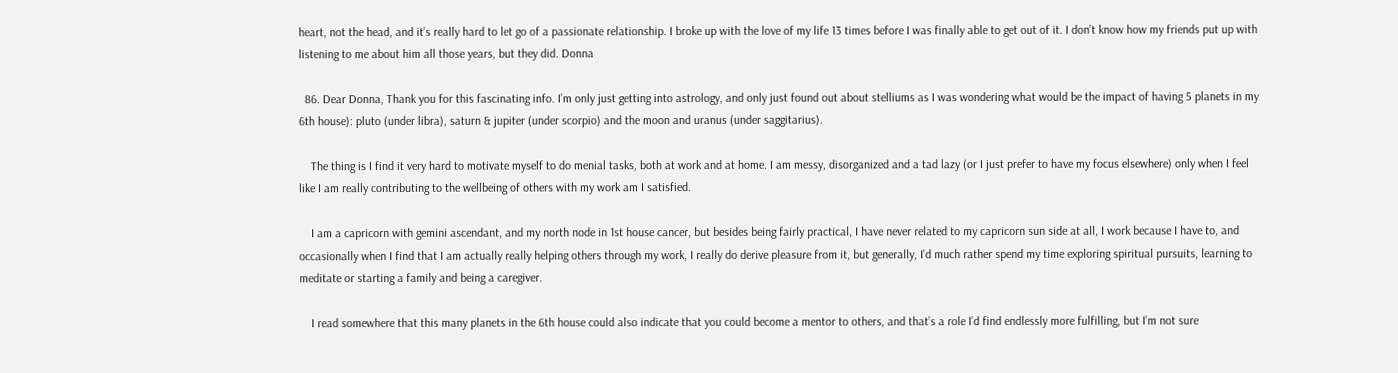heart, not the head, and it’s really hard to let go of a passionate relationship. I broke up with the love of my life 13 times before I was finally able to get out of it. I don’t know how my friends put up with listening to me about him all those years, but they did. Donna

  86. Dear Donna, Thank you for this fascinating info. I’m only just getting into astrology, and only just found out about stelliums as I was wondering what would be the impact of having 5 planets in my 6th house): pluto (under libra), saturn & jupiter (under scorpio) and the moon and uranus (under saggitarius).

    The thing is I find it very hard to motivate myself to do menial tasks, both at work and at home. I am messy, disorganized and a tad lazy (or I just prefer to have my focus elsewhere) only when I feel like I am really contributing to the wellbeing of others with my work am I satisfied.

    I am a capricorn with gemini ascendant, and my north node in 1st house cancer, but besides being fairly practical, I have never related to my capricorn sun side at all, I work because I have to, and occasionally when I find that I am actually really helping others through my work, I really do derive pleasure from it, but generally, I’d much rather spend my time exploring spiritual pursuits, learning to meditate or starting a family and being a caregiver.

    I read somewhere that this many planets in the 6th house could also indicate that you could become a mentor to others, and that’s a role I’d find endlessly more fulfilling, but I’m not sure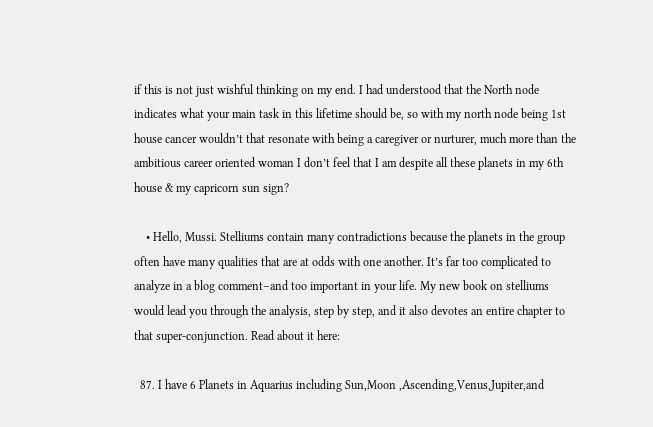if this is not just wishful thinking on my end. I had understood that the North node indicates what your main task in this lifetime should be, so with my north node being 1st house cancer wouldn’t that resonate with being a caregiver or nurturer, much more than the ambitious career oriented woman I don’t feel that I am despite all these planets in my 6th house & my capricorn sun sign?

    • Hello, Mussi. Stelliums contain many contradictions because the planets in the group often have many qualities that are at odds with one another. It’s far too complicated to analyze in a blog comment–and too important in your life. My new book on stelliums would lead you through the analysis, step by step, and it also devotes an entire chapter to that super-conjunction. Read about it here:

  87. I have 6 Planets in Aquarius including Sun,Moon ,Ascending,Venus,Jupiter,and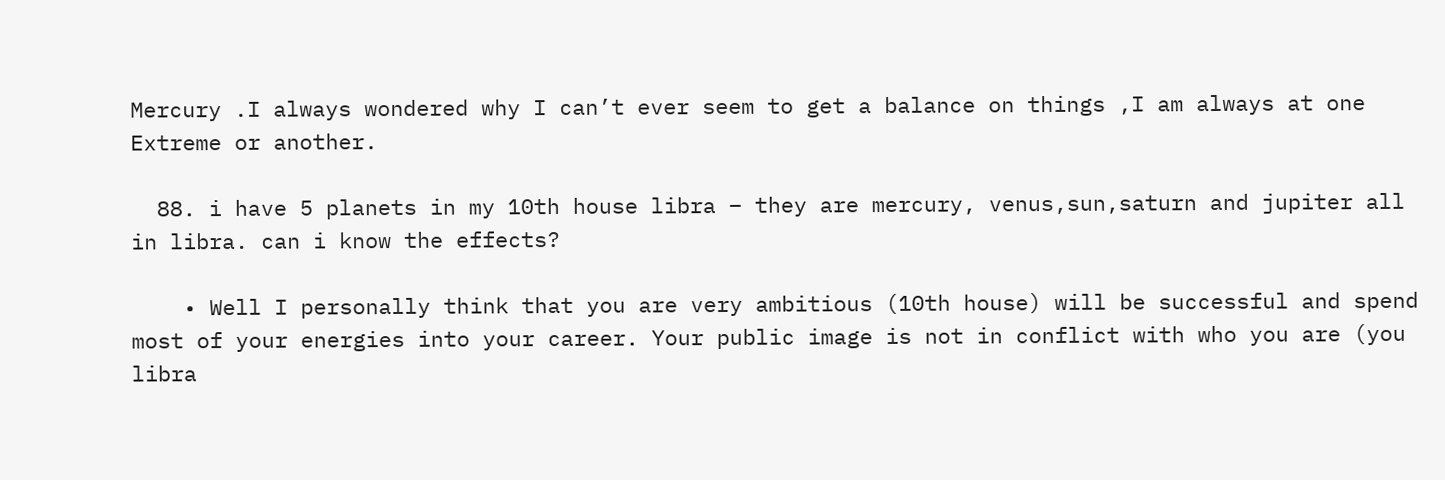Mercury .I always wondered why I can’t ever seem to get a balance on things ,I am always at one Extreme or another.

  88. i have 5 planets in my 10th house libra – they are mercury, venus,sun,saturn and jupiter all in libra. can i know the effects?

    • Well I personally think that you are very ambitious (10th house) will be successful and spend most of your energies into your career. Your public image is not in conflict with who you are (you libra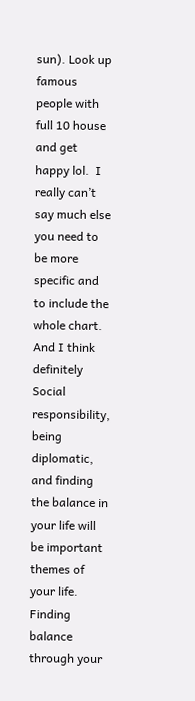sun). Look up famous people with full 10 house and get happy lol.  I really can’t say much else you need to be more specific and to include the whole chart. And I think definitely Social responsibility, being diplomatic, and finding the balance in your life will be important themes of your life. Finding balance through your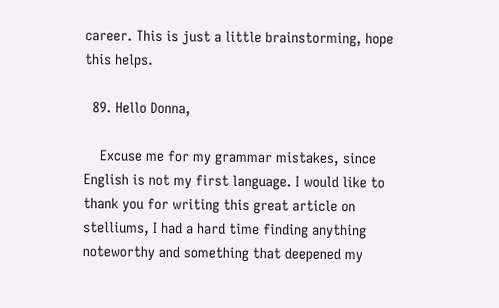career. This is just a little brainstorming, hope this helps.

  89. Hello Donna,

    Excuse me for my grammar mistakes, since English is not my first language. I would like to thank you for writing this great article on stelliums, I had a hard time finding anything noteworthy and something that deepened my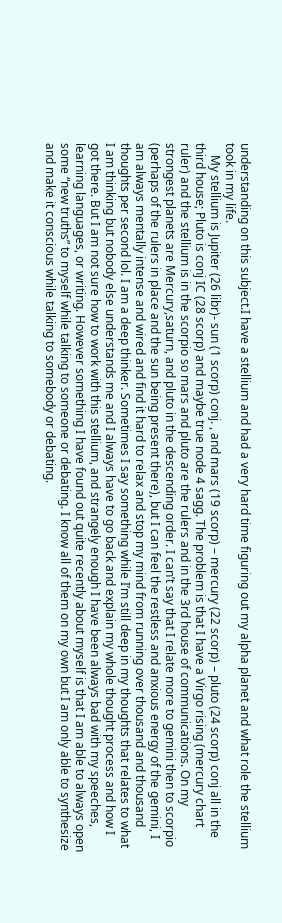understanding on this subject.I have a stellium and had a very hard time figuring out my alpha planet and what role the stellium took in my life.
    My stellium is Jupiter (26 libr)- sun (1 scorp) conj. , and mars (19 scorp) – mercury (22 scorp) – pluto (24 scorp) conj all in the third house; Pluto is conj IC (28 scorp) and maybe true node 4 sagg. The problem is that I have a Virgo rising (mercury chart ruler) and the stellium is in the scorpio so mars and pluto are the rulers and in the 3rd house of communications. On my strongest planets are Mercury,saturn, and pluto in the descending order. I can’t say that I relate more to gemini then to scorpio (perhaps of the rulers in place and the sun being present there), but I can feel the restless and anxious energy of the gemini, I am always mentally intense and wired and find it hard to relax and stop my mind from running over thousand and thousand thoughts per second lol. I am a deep thinker. Sometimes I say something while I’m still deep in my thoughts that relates to what I am thinking but nobody else understands me and I always have to go back and explain my whole thought process and how I got there. But I am not sure how to work with this stellium, and strangely enough I have been always bad with my speeches, learning languages, or writing. However something I have found out quite recently about myself is that I am able to always open some “new truths” to myself while talking to someone or debating. I know all of them on my own but I am only able to synthesize and make it conscious while talking to somebody or debating.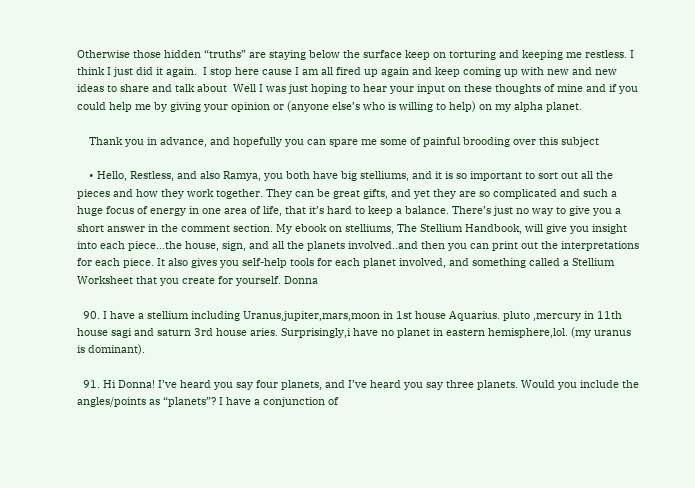Otherwise those hidden “truths” are staying below the surface keep on torturing and keeping me restless. I think I just did it again.  I stop here cause I am all fired up again and keep coming up with new and new ideas to share and talk about  Well I was just hoping to hear your input on these thoughts of mine and if you could help me by giving your opinion or (anyone else’s who is willing to help) on my alpha planet.

    Thank you in advance, and hopefully you can spare me some of painful brooding over this subject

    • Hello, Restless, and also Ramya, you both have big stelliums, and it is so important to sort out all the pieces and how they work together. They can be great gifts, and yet they are so complicated and such a huge focus of energy in one area of life, that it’s hard to keep a balance. There’s just no way to give you a short answer in the comment section. My ebook on stelliums, The Stellium Handbook, will give you insight into each piece…the house, sign, and all the planets involved..and then you can print out the interpretations for each piece. It also gives you self-help tools for each planet involved, and something called a Stellium Worksheet that you create for yourself. Donna

  90. I have a stellium including Uranus,jupiter,mars,moon in 1st house Aquarius. pluto ,mercury in 11th house sagi and saturn 3rd house aries. Surprisingly,i have no planet in eastern hemisphere,lol. (my uranus is dominant).

  91. Hi Donna! I’ve heard you say four planets, and I’ve heard you say three planets. Would you include the angles/points as “planets”? I have a conjunction of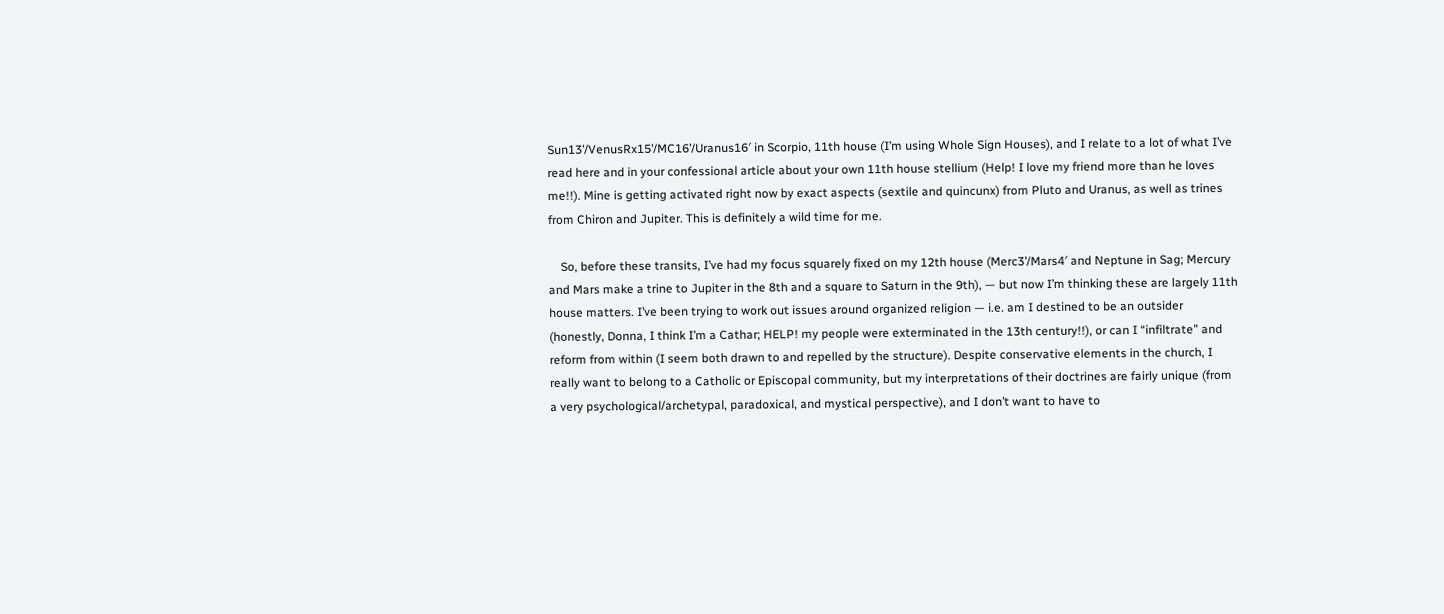Sun13’/VenusRx15’/MC16’/Uranus16′ in Scorpio, 11th house (I’m using Whole Sign Houses), and I relate to a lot of what I’ve read here and in your confessional article about your own 11th house stellium (Help! I love my friend more than he loves me!!). Mine is getting activated right now by exact aspects (sextile and quincunx) from Pluto and Uranus, as well as trines from Chiron and Jupiter. This is definitely a wild time for me.

    So, before these transits, I’ve had my focus squarely fixed on my 12th house (Merc3’/Mars4′ and Neptune in Sag; Mercury and Mars make a trine to Jupiter in the 8th and a square to Saturn in the 9th), — but now I’m thinking these are largely 11th house matters. I’ve been trying to work out issues around organized religion — i.e. am I destined to be an outsider (honestly, Donna, I think I’m a Cathar; HELP! my people were exterminated in the 13th century!!), or can I “infiltrate” and reform from within (I seem both drawn to and repelled by the structure). Despite conservative elements in the church, I really want to belong to a Catholic or Episcopal community, but my interpretations of their doctrines are fairly unique (from a very psychological/archetypal, paradoxical, and mystical perspective), and I don’t want to have to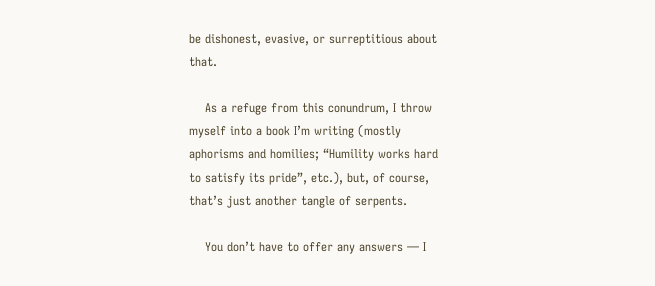be dishonest, evasive, or surreptitious about that.

    As a refuge from this conundrum, I throw myself into a book I’m writing (mostly aphorisms and homilies; “Humility works hard to satisfy its pride”, etc.), but, of course, that’s just another tangle of serpents.

    You don’t have to offer any answers — I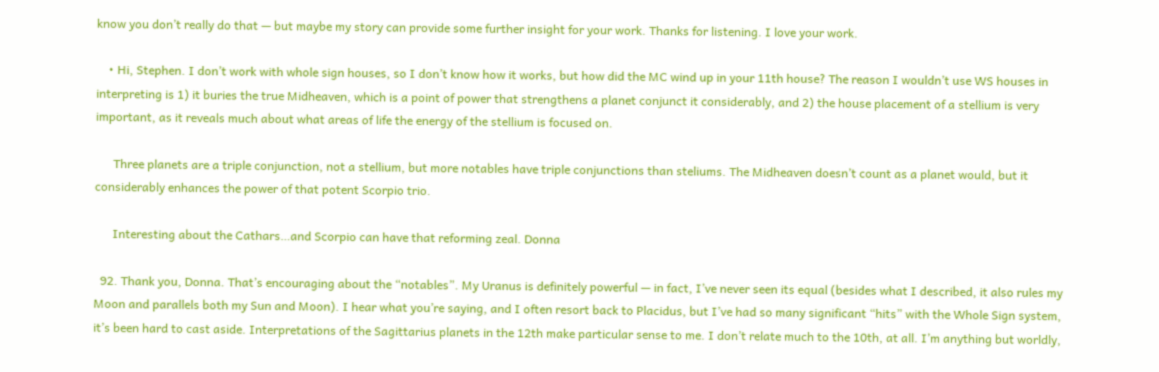know you don’t really do that — but maybe my story can provide some further insight for your work. Thanks for listening. I love your work.

    • Hi, Stephen. I don’t work with whole sign houses, so I don’t know how it works, but how did the MC wind up in your 11th house? The reason I wouldn’t use WS houses in interpreting is 1) it buries the true Midheaven, which is a point of power that strengthens a planet conjunct it considerably, and 2) the house placement of a stellium is very important, as it reveals much about what areas of life the energy of the stellium is focused on.

      Three planets are a triple conjunction, not a stellium, but more notables have triple conjunctions than steliums. The Midheaven doesn’t count as a planet would, but it considerably enhances the power of that potent Scorpio trio.

      Interesting about the Cathars…and Scorpio can have that reforming zeal. Donna

  92. Thank you, Donna. That’s encouraging about the “notables”. My Uranus is definitely powerful — in fact, I’ve never seen its equal (besides what I described, it also rules my Moon and parallels both my Sun and Moon). I hear what you’re saying, and I often resort back to Placidus, but I’ve had so many significant “hits” with the Whole Sign system, it’s been hard to cast aside. Interpretations of the Sagittarius planets in the 12th make particular sense to me. I don’t relate much to the 10th, at all. I’m anything but worldly,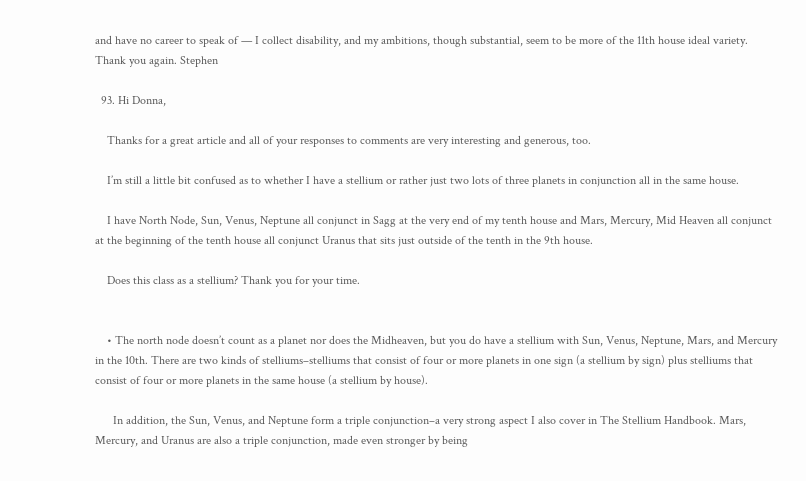and have no career to speak of — I collect disability, and my ambitions, though substantial, seem to be more of the 11th house ideal variety. Thank you again. Stephen

  93. Hi Donna,

    Thanks for a great article and all of your responses to comments are very interesting and generous, too.

    I’m still a little bit confused as to whether I have a stellium or rather just two lots of three planets in conjunction all in the same house.

    I have North Node, Sun, Venus, Neptune all conjunct in Sagg at the very end of my tenth house and Mars, Mercury, Mid Heaven all conjunct at the beginning of the tenth house all conjunct Uranus that sits just outside of the tenth in the 9th house.

    Does this class as a stellium? Thank you for your time.


    • The north node doesn’t count as a planet nor does the Midheaven, but you do have a stellium with Sun, Venus, Neptune, Mars, and Mercury in the 10th. There are two kinds of stelliums–stelliums that consist of four or more planets in one sign (a stellium by sign) plus stelliums that consist of four or more planets in the same house (a stellium by house).

      In addition, the Sun, Venus, and Neptune form a triple conjunction–a very strong aspect I also cover in The Stellium Handbook. Mars, Mercury, and Uranus are also a triple conjunction, made even stronger by being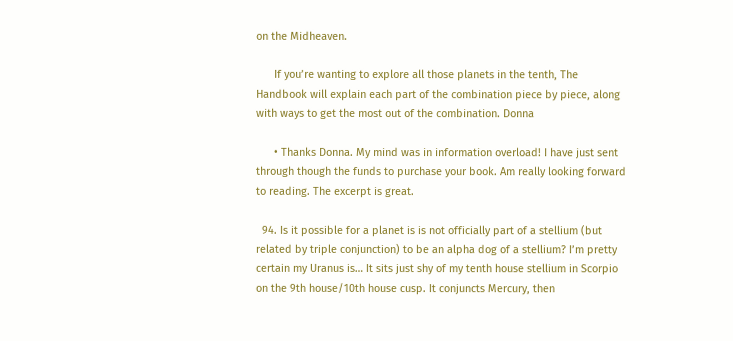on the Midheaven.

      If you’re wanting to explore all those planets in the tenth, The Handbook will explain each part of the combination piece by piece, along with ways to get the most out of the combination. Donna

      • Thanks Donna. My mind was in information overload! I have just sent through though the funds to purchase your book. Am really looking forward to reading. The excerpt is great.

  94. Is it possible for a planet is is not officially part of a stellium (but related by triple conjunction) to be an alpha dog of a stellium? I’m pretty certain my Uranus is… It sits just shy of my tenth house stellium in Scorpio on the 9th house/10th house cusp. It conjuncts Mercury, then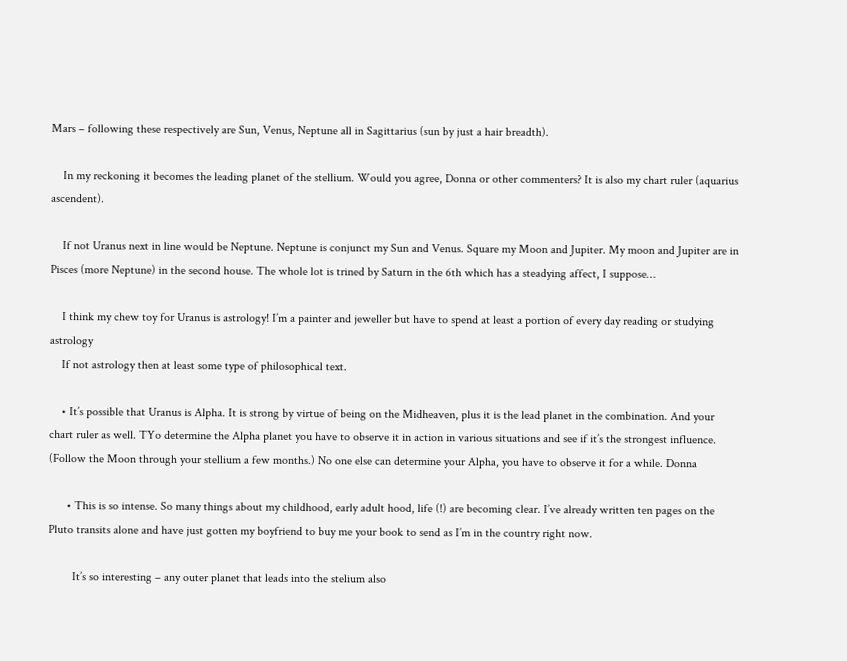Mars – following these respectively are Sun, Venus, Neptune all in Sagittarius (sun by just a hair breadth).

    In my reckoning it becomes the leading planet of the stellium. Would you agree, Donna or other commenters? It is also my chart ruler (aquarius ascendent).

    If not Uranus next in line would be Neptune. Neptune is conjunct my Sun and Venus. Square my Moon and Jupiter. My moon and Jupiter are in Pisces (more Neptune) in the second house. The whole lot is trined by Saturn in the 6th which has a steadying affect, I suppose…

    I think my chew toy for Uranus is astrology! I’m a painter and jeweller but have to spend at least a portion of every day reading or studying astrology
    If not astrology then at least some type of philosophical text.

    • It’s possible that Uranus is Alpha. It is strong by virtue of being on the Midheaven, plus it is the lead planet in the combination. And your chart ruler as well. TYo determine the Alpha planet you have to observe it in action in various situations and see if it’s the strongest influence. (Follow the Moon through your stellium a few months.) No one else can determine your Alpha, you have to observe it for a while. Donna

      • This is so intense. So many things about my childhood, early adult hood, life (!) are becoming clear. I’ve already written ten pages on the Pluto transits alone and have just gotten my boyfriend to buy me your book to send as I’m in the country right now.

        It’s so interesting – any outer planet that leads into the stelium also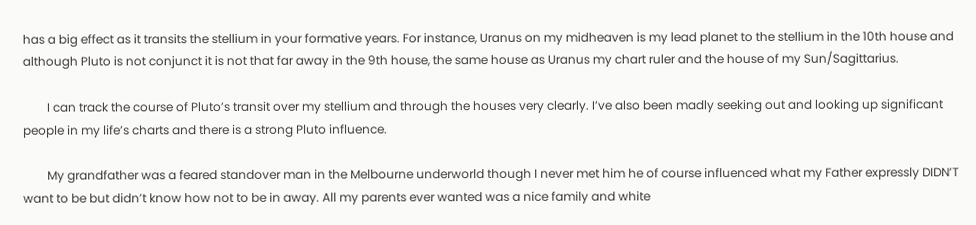has a big effect as it transits the stellium in your formative years. For instance, Uranus on my midheaven is my lead planet to the stellium in the 10th house and although Pluto is not conjunct it is not that far away in the 9th house, the same house as Uranus my chart ruler and the house of my Sun/Sagittarius.

        I can track the course of Pluto’s transit over my stellium and through the houses very clearly. I’ve also been madly seeking out and looking up significant people in my life’s charts and there is a strong Pluto influence.

        My grandfather was a feared standover man in the Melbourne underworld though I never met him he of course influenced what my Father expressly DIDN’T want to be but didn’t know how not to be in away. All my parents ever wanted was a nice family and white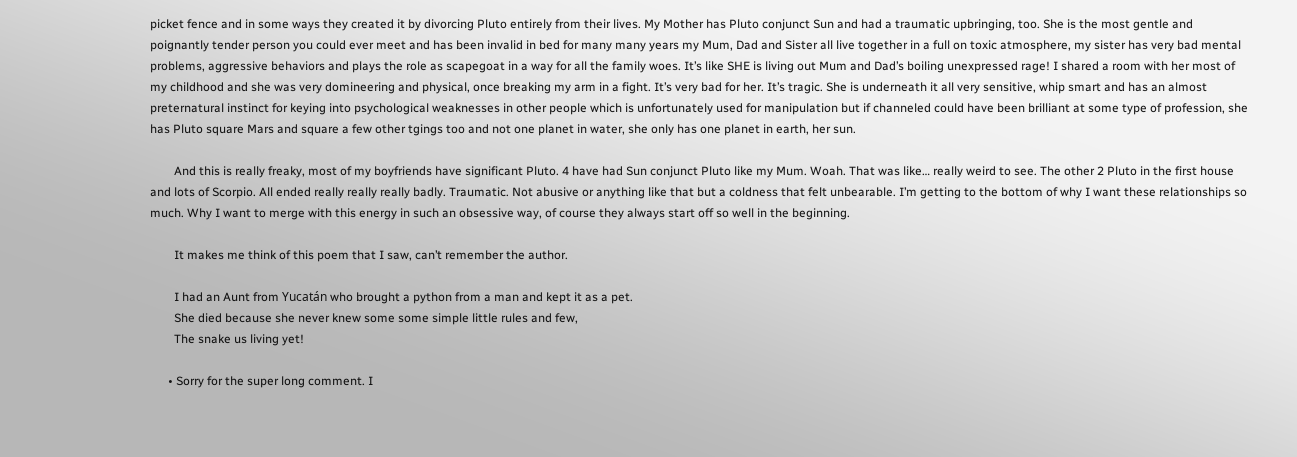picket fence and in some ways they created it by divorcing Pluto entirely from their lives. My Mother has Pluto conjunct Sun and had a traumatic upbringing, too. She is the most gentle and poignantly tender person you could ever meet and has been invalid in bed for many many years my Mum, Dad and Sister all live together in a full on toxic atmosphere, my sister has very bad mental problems, aggressive behaviors and plays the role as scapegoat in a way for all the family woes. It’s like SHE is living out Mum and Dad’s boiling unexpressed rage! I shared a room with her most of my childhood and she was very domineering and physical, once breaking my arm in a fight. It’s very bad for her. It’s tragic. She is underneath it all very sensitive, whip smart and has an almost preternatural instinct for keying into psychological weaknesses in other people which is unfortunately used for manipulation but if channeled could have been brilliant at some type of profession, she has Pluto square Mars and square a few other tgings too and not one planet in water, she only has one planet in earth, her sun.

        And this is really freaky, most of my boyfriends have significant Pluto. 4 have had Sun conjunct Pluto like my Mum. Woah. That was like… really weird to see. The other 2 Pluto in the first house and lots of Scorpio. All ended really really really badly. Traumatic. Not abusive or anything like that but a coldness that felt unbearable. I’m getting to the bottom of why I want these relationships so much. Why I want to merge with this energy in such an obsessive way, of course they always start off so well in the beginning.

        It makes me think of this poem that I saw, can’t remember the author.

        I had an Aunt from Yucatán who brought a python from a man and kept it as a pet.
        She died because she never knew some some simple little rules and few,
        The snake us living yet!

      • Sorry for the super long comment. I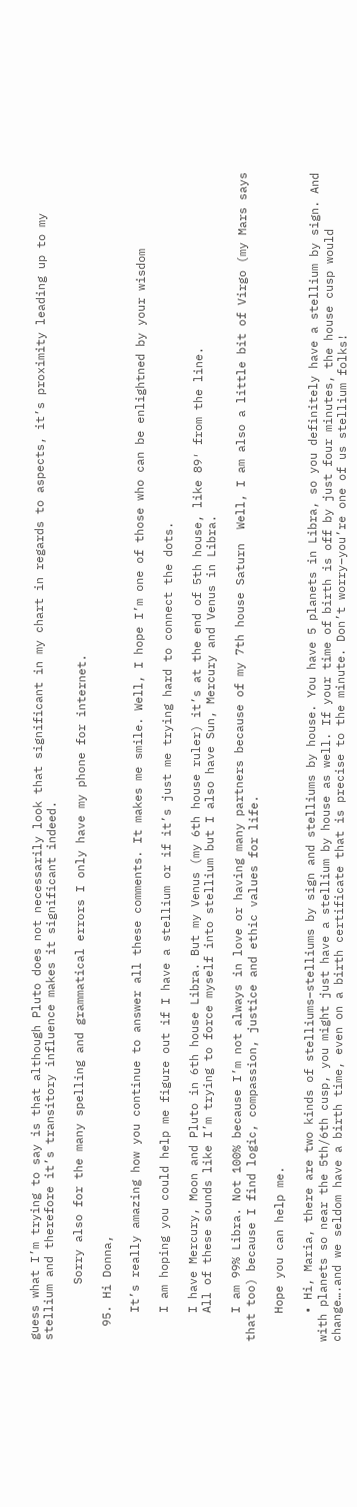guess what I’m trying to say is that although Pluto does not necessarily look that significant in my chart in regards to aspects, it’s proximity leading up to my stellium and therefore it’s transitory influence makes it significant indeed.

        Sorry also for the many spelling and grammatical errors I only have my phone for internet.

  95. Hi Donna,

    It’s really amazing how you continue to answer all these comments. It makes me smile. Well, I hope I’m one of those who can be enlightned by your wisdom

    I am hoping you could help me figure out if I have a stellium or if it’s just me trying hard to connect the dots.

    I have Mercury, Moon and Pluto in 6th house Libra. But my Venus (my 6th house ruler) it’s at the end of 5th house, like 89′ from the line.
    All of these sounds like I’m trying to force myself into stellium but I also have Sun, Mercury and Venus in Libra.

    I am 99% Libra. Not 100% because I’m not always in love or having many partners because of my 7th house Saturn  Well, I am also a little bit of Virgo (my Mars says that too) because I find logic, compassion, justice and ethic values for life.

    Hope you can help me.

    • Hi, Maria, there are two kinds of stelliums–stelliums by sign and stelliums by house. You have 5 planets in Libra, so you definitely have a stellium by sign. And with planets so near the 5th/6th cusp, you might just have a stellium by house as well. If your time of birth is off by just four minutes, the house cusp would change….and we seldom have a birth time, even on a birth certificate that is precise to the minute. Don’t worry–you’re one of us stellium folks!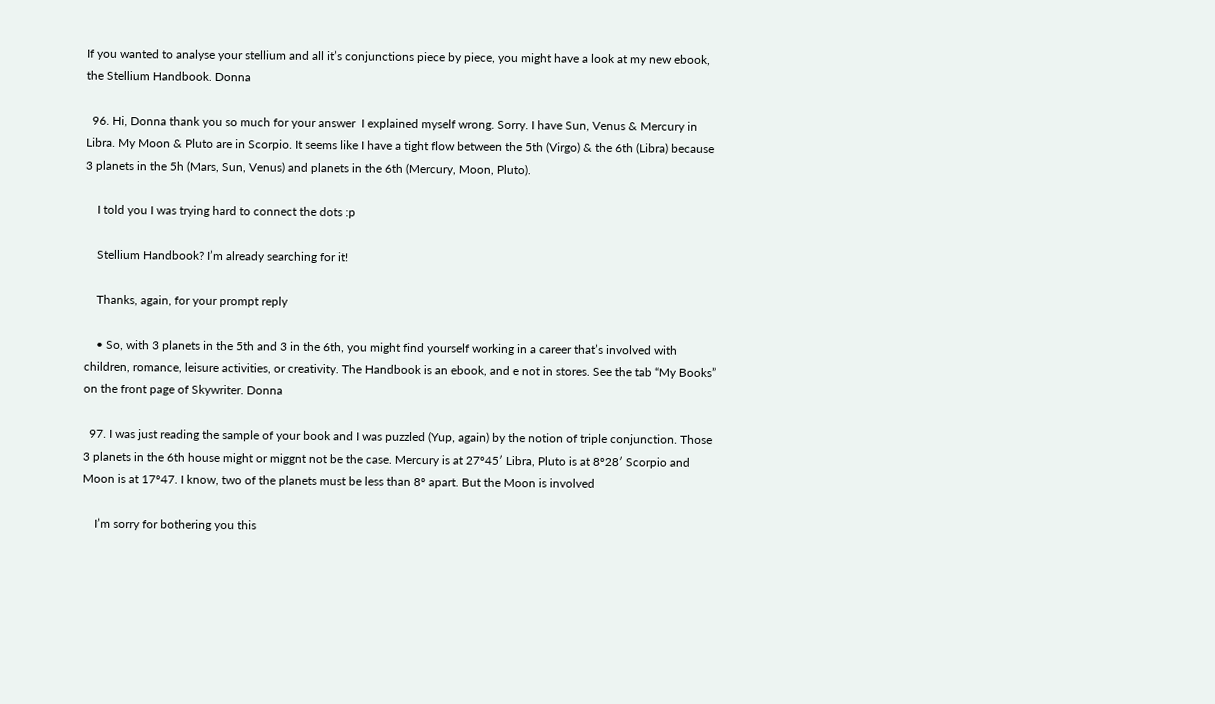If you wanted to analyse your stellium and all it’s conjunctions piece by piece, you might have a look at my new ebook, the Stellium Handbook. Donna

  96. Hi, Donna thank you so much for your answer  I explained myself wrong. Sorry. I have Sun, Venus & Mercury in Libra. My Moon & Pluto are in Scorpio. It seems like I have a tight flow between the 5th (Virgo) & the 6th (Libra) because 3 planets in the 5h (Mars, Sun, Venus) and planets in the 6th (Mercury, Moon, Pluto).

    I told you I was trying hard to connect the dots :p

    Stellium Handbook? I’m already searching for it!

    Thanks, again, for your prompt reply

    • So, with 3 planets in the 5th and 3 in the 6th, you might find yourself working in a career that’s involved with children, romance, leisure activities, or creativity. The Handbook is an ebook, and e not in stores. See the tab “My Books” on the front page of Skywriter. Donna

  97. I was just reading the sample of your book and I was puzzled (Yup, again) by the notion of triple conjunction. Those 3 planets in the 6th house might or miggnt not be the case. Mercury is at 27º45′ Libra, Pluto is at 8º28′ Scorpio and Moon is at 17º47. I know, two of the planets must be less than 8º apart. But the Moon is involved

    I’m sorry for bothering you this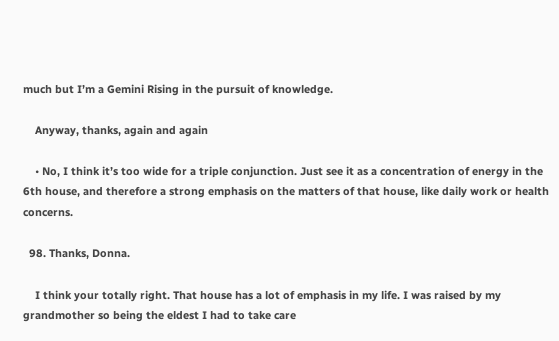much but I’m a Gemini Rising in the pursuit of knowledge.

    Anyway, thanks, again and again

    • No, I think it’s too wide for a triple conjunction. Just see it as a concentration of energy in the 6th house, and therefore a strong emphasis on the matters of that house, like daily work or health concerns.

  98. Thanks, Donna.

    I think your totally right. That house has a lot of emphasis in my life. I was raised by my grandmother so being the eldest I had to take care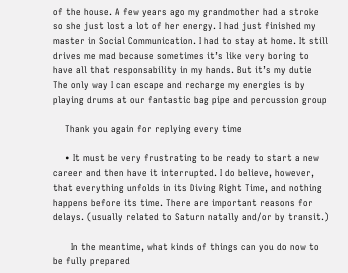of the house. A few years ago my grandmother had a stroke so she just lost a lot of her energy. I had just finished my master in Social Communication. I had to stay at home. It still drives me mad because sometimes it’s like very boring to have all that responsability in my hands. But it’s my dutie  The only way I can escape and recharge my energies is by playing drums at our fantastic bag pipe and percussion group

    Thank you again for replying every time

    • It must be very frustrating to be ready to start a new career and then have it interrupted. I do believe, however, that everything unfolds in its Diving Right Time, and nothing happens before its time. There are important reasons for delays. (usually related to Saturn natally and/or by transit.)

      In the meantime, what kinds of things can you do now to be fully prepared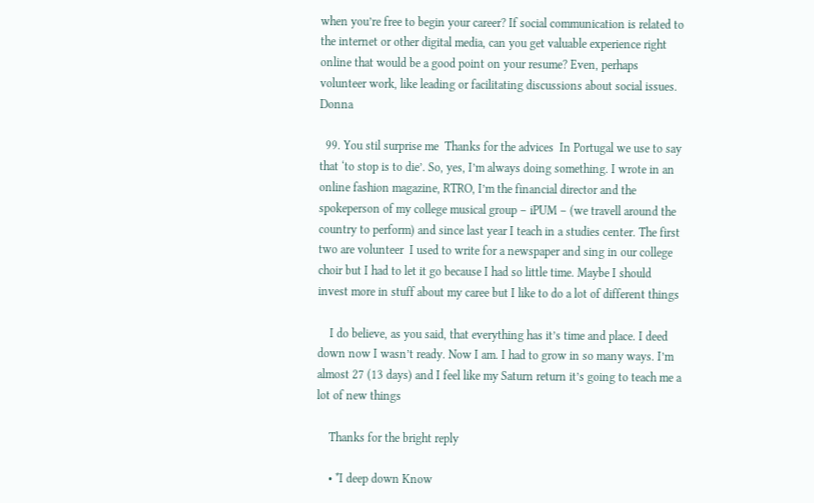when you’re free to begin your career? If social communication is related to the internet or other digital media, can you get valuable experience right online that would be a good point on your resume? Even, perhaps volunteer work, like leading or facilitating discussions about social issues. Donna

  99. You stil surprise me  Thanks for the advices  In Portugal we use to say that ‘to stop is to die’. So, yes, I’m always doing something. I wrote in an online fashion magazine, RTRO, I’m the financial director and the spokeperson of my college musical group – iPUM – (we travell around the country to perform) and since last year I teach in a studies center. The first two are volunteer  I used to write for a newspaper and sing in our college choir but I had to let it go because I had so little time. Maybe I should invest more in stuff about my caree but I like to do a lot of different things

    I do believe, as you said, that everything has it’s time and place. I deed down now I wasn’t ready. Now I am. I had to grow in so many ways. I’m almost 27 (13 days) and I feel like my Saturn return it’s going to teach me a lot of new things

    Thanks for the bright reply

    • *I deep down Know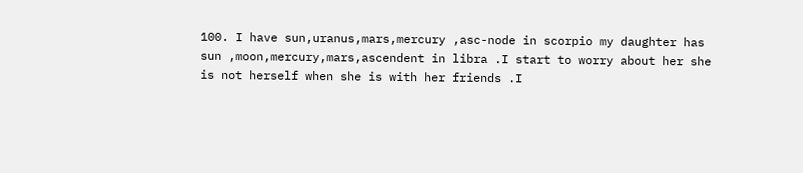100. I have sun,uranus,mars,mercury ,asc-node in scorpio my daughter has sun ,moon,mercury,mars,ascendent in libra .I start to worry about her she is not herself when she is with her friends .I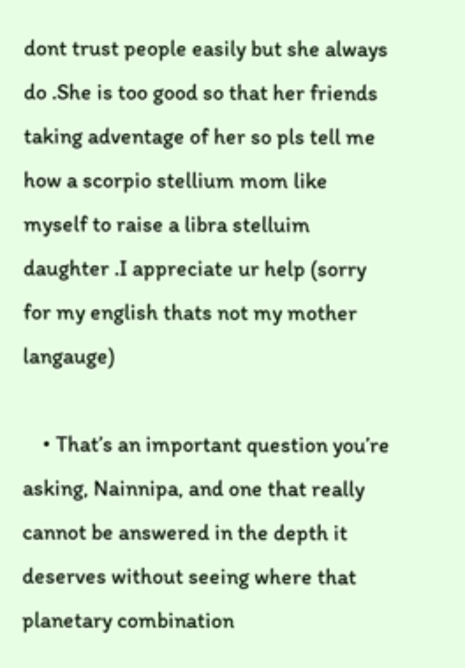dont trust people easily but she always do .She is too good so that her friends taking adventage of her so pls tell me how a scorpio stellium mom like myself to raise a libra stelluim daughter .I appreciate ur help (sorry for my english thats not my mother langauge)

    • That’s an important question you’re asking, Nainnipa, and one that really cannot be answered in the depth it deserves without seeing where that planetary combination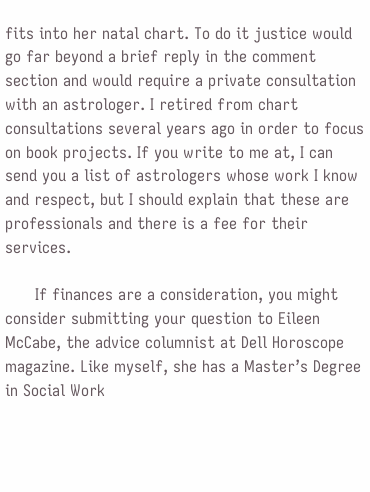fits into her natal chart. To do it justice would go far beyond a brief reply in the comment section and would require a private consultation with an astrologer. I retired from chart consultations several years ago in order to focus on book projects. If you write to me at, I can send you a list of astrologers whose work I know and respect, but I should explain that these are professionals and there is a fee for their services.

      If finances are a consideration, you might consider submitting your question to Eileen McCabe, the advice columnist at Dell Horoscope magazine. Like myself, she has a Master’s Degree in Social Work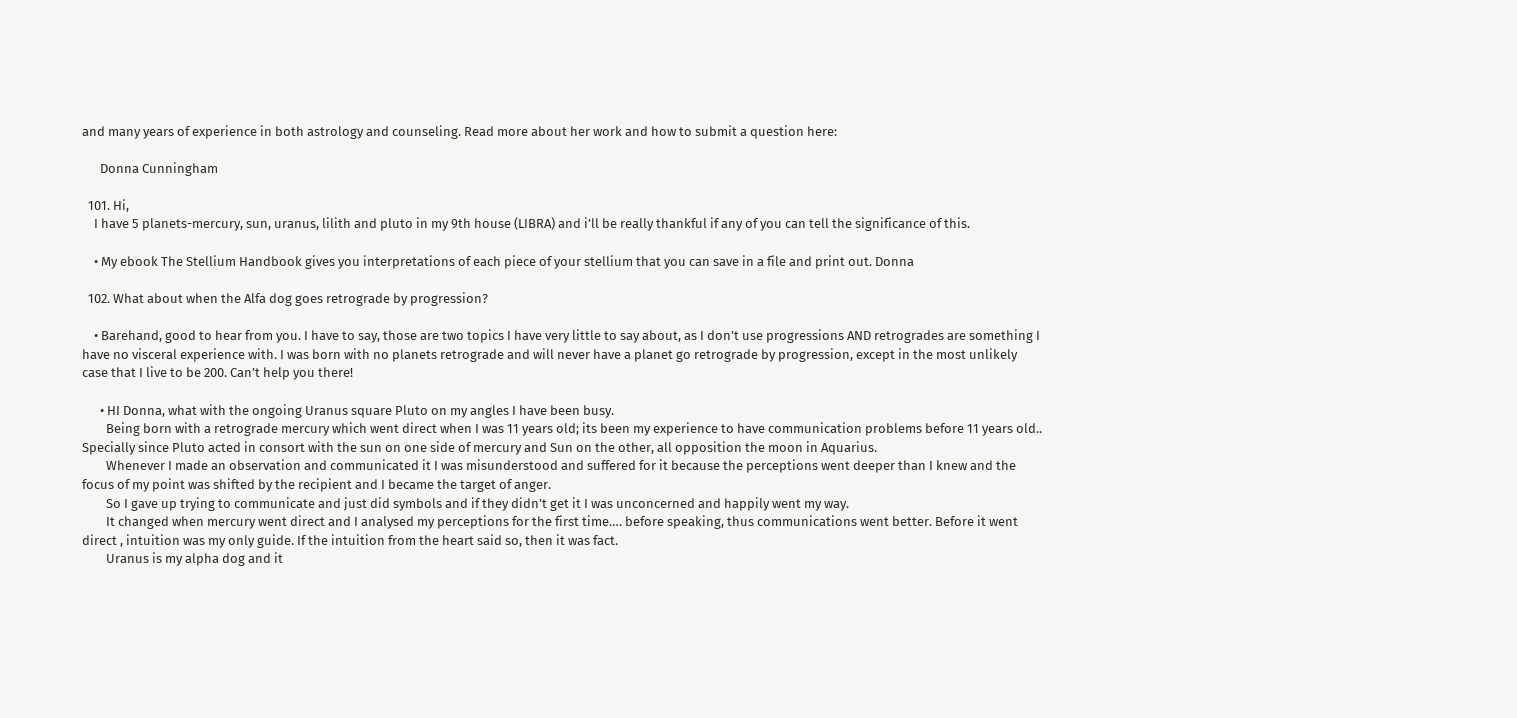and many years of experience in both astrology and counseling. Read more about her work and how to submit a question here:

      Donna Cunningham

  101. Hi,
    I have 5 planets-mercury, sun, uranus, lilith and pluto in my 9th house (LIBRA) and i’ll be really thankful if any of you can tell the significance of this.

    • My ebook The Stellium Handbook gives you interpretations of each piece of your stellium that you can save in a file and print out. Donna

  102. What about when the Alfa dog goes retrograde by progression?

    • Barehand, good to hear from you. I have to say, those are two topics I have very little to say about, as I don’t use progressions AND retrogrades are something I have no visceral experience with. I was born with no planets retrograde and will never have a planet go retrograde by progression, except in the most unlikely case that I live to be 200. Can’t help you there!

      • HI Donna, what with the ongoing Uranus square Pluto on my angles I have been busy.
        Being born with a retrograde mercury which went direct when I was 11 years old; its been my experience to have communication problems before 11 years old.. Specially since Pluto acted in consort with the sun on one side of mercury and Sun on the other, all opposition the moon in Aquarius.
        Whenever I made an observation and communicated it I was misunderstood and suffered for it because the perceptions went deeper than I knew and the focus of my point was shifted by the recipient and I became the target of anger.
        So I gave up trying to communicate and just did symbols and if they didn’t get it I was unconcerned and happily went my way.
        It changed when mercury went direct and I analysed my perceptions for the first time…. before speaking, thus communications went better. Before it went direct , intuition was my only guide. If the intuition from the heart said so, then it was fact.
        Uranus is my alpha dog and it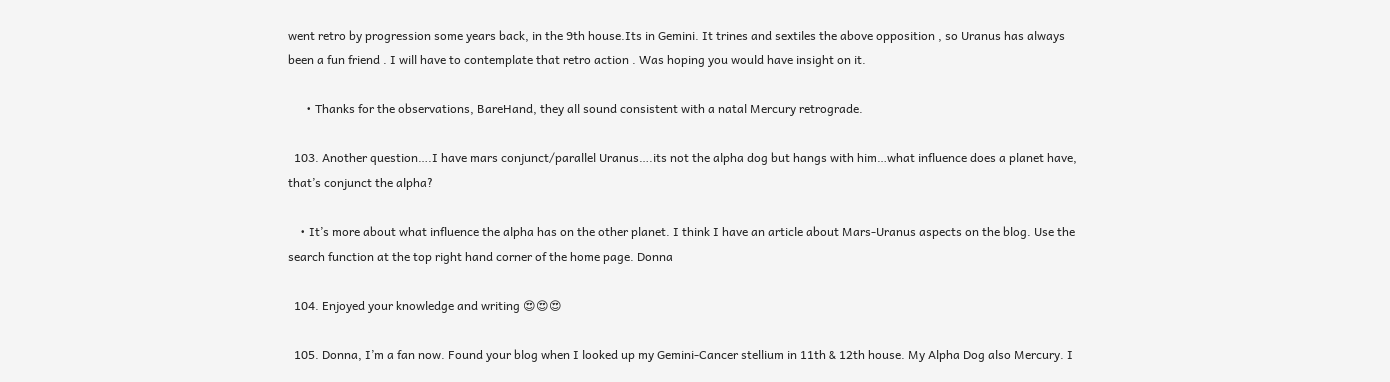went retro by progression some years back, in the 9th house.Its in Gemini. It trines and sextiles the above opposition , so Uranus has always been a fun friend . I will have to contemplate that retro action . Was hoping you would have insight on it.

      • Thanks for the observations, BareHand, they all sound consistent with a natal Mercury retrograde.

  103. Another question….I have mars conjunct/parallel Uranus….its not the alpha dog but hangs with him…what influence does a planet have, that’s conjunct the alpha?

    • It’s more about what influence the alpha has on the other planet. I think I have an article about Mars-Uranus aspects on the blog. Use the search function at the top right hand corner of the home page. Donna

  104. Enjoyed your knowledge and writing 😍😍😍

  105. Donna, I’m a fan now. Found your blog when I looked up my Gemini-Cancer stellium in 11th & 12th house. My Alpha Dog also Mercury. I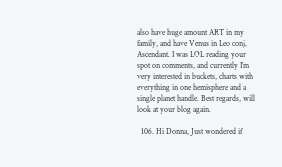also have huge amount ART in my family, and have Venus in Leo conj. Ascendant. I was LOL reading your spot on comments, and currently I’m very interested in buckets, charts with everything in one hemisphere and a single planet handle. Best regards, will look at your blog again.

  106. Hi Donna, Just wondered if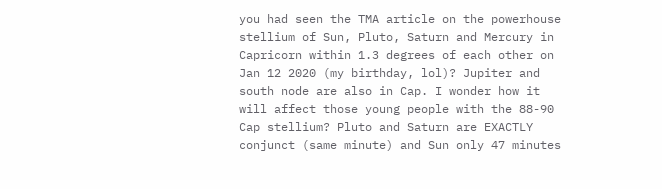you had seen the TMA article on the powerhouse stellium of Sun, Pluto, Saturn and Mercury in Capricorn within 1.3 degrees of each other on Jan 12 2020 (my birthday, lol)? Jupiter and south node are also in Cap. I wonder how it will affect those young people with the 88-90 Cap stellium? Pluto and Saturn are EXACTLY conjunct (same minute) and Sun only 47 minutes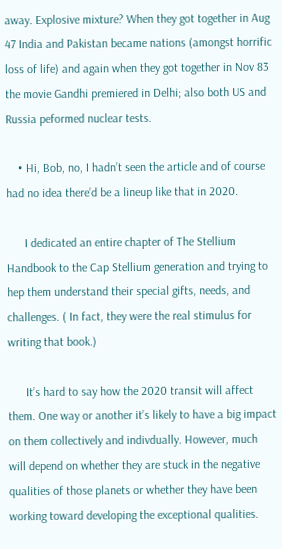away. Explosive mixture? When they got together in Aug 47 India and Pakistan became nations (amongst horrific loss of life) and again when they got together in Nov 83 the movie Gandhi premiered in Delhi; also both US and Russia peformed nuclear tests.

    • Hi, Bob, no, I hadn’t seen the article and of course had no idea there’d be a lineup like that in 2020.

      I dedicated an entire chapter of The Stellium Handbook to the Cap Stellium generation and trying to hep them understand their special gifts, needs, and challenges. ( In fact, they were the real stimulus for writing that book.)

      It’s hard to say how the 2020 transit will affect them. One way or another it’s likely to have a big impact on them collectively and indivdually. However, much will depend on whether they are stuck in the negative qualities of those planets or whether they have been working toward developing the exceptional qualities.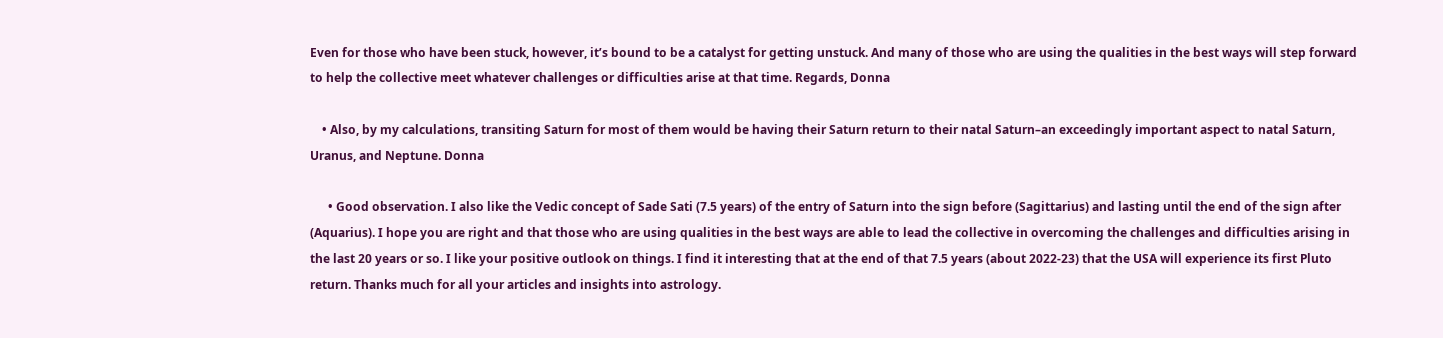Even for those who have been stuck, however, it’s bound to be a catalyst for getting unstuck. And many of those who are using the qualities in the best ways will step forward to help the collective meet whatever challenges or difficulties arise at that time. Regards, Donna

    • Also, by my calculations, transiting Saturn for most of them would be having their Saturn return to their natal Saturn–an exceedingly important aspect to natal Saturn, Uranus, and Neptune. Donna

      • Good observation. I also like the Vedic concept of Sade Sati (7.5 years) of the entry of Saturn into the sign before (Sagittarius) and lasting until the end of the sign after (Aquarius). I hope you are right and that those who are using qualities in the best ways are able to lead the collective in overcoming the challenges and difficulties arising in the last 20 years or so. I like your positive outlook on things. I find it interesting that at the end of that 7.5 years (about 2022-23) that the USA will experience its first Pluto return. Thanks much for all your articles and insights into astrology.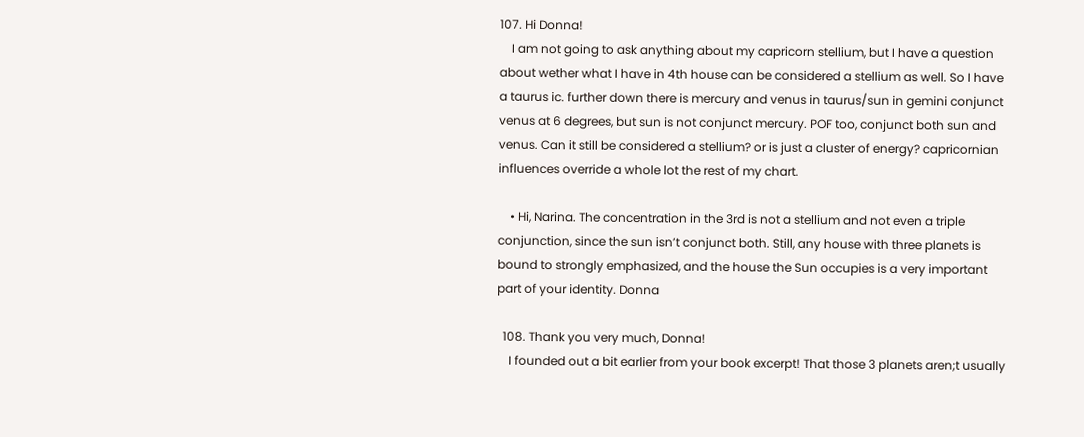107. Hi Donna!
    I am not going to ask anything about my capricorn stellium, but I have a question about wether what I have in 4th house can be considered a stellium as well. So I have a taurus ic. further down there is mercury and venus in taurus/sun in gemini conjunct venus at 6 degrees, but sun is not conjunct mercury. POF too, conjunct both sun and venus. Can it still be considered a stellium? or is just a cluster of energy? capricornian influences override a whole lot the rest of my chart.

    • Hi, Narina. The concentration in the 3rd is not a stellium and not even a triple conjunction, since the sun isn’t conjunct both. Still, any house with three planets is bound to strongly emphasized, and the house the Sun occupies is a very important part of your identity. Donna

  108. Thank you very much, Donna!
    I founded out a bit earlier from your book excerpt! That those 3 planets aren;t usually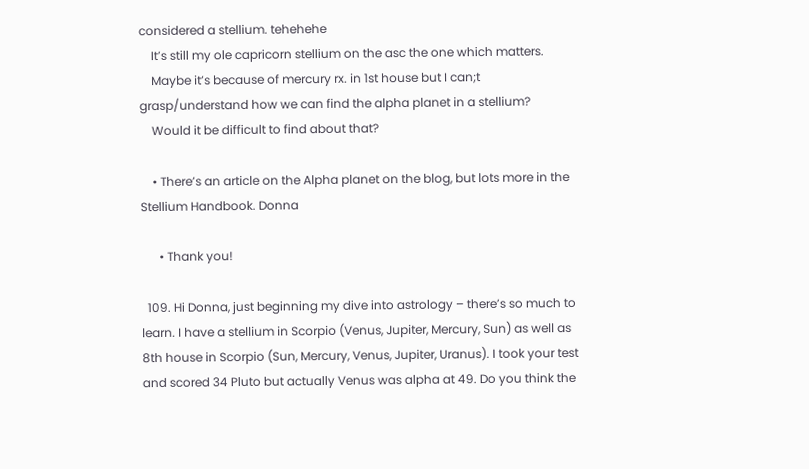considered a stellium. tehehehe
    It’s still my ole capricorn stellium on the asc the one which matters.
    Maybe it’s because of mercury rx. in 1st house but I can;t grasp/understand how we can find the alpha planet in a stellium?
    Would it be difficult to find about that?

    • There’s an article on the Alpha planet on the blog, but lots more in the Stellium Handbook. Donna

      • Thank you!

  109. Hi Donna, just beginning my dive into astrology – there’s so much to learn. I have a stellium in Scorpio (Venus, Jupiter, Mercury, Sun) as well as 8th house in Scorpio (Sun, Mercury, Venus, Jupiter, Uranus). I took your test and scored 34 Pluto but actually Venus was alpha at 49. Do you think the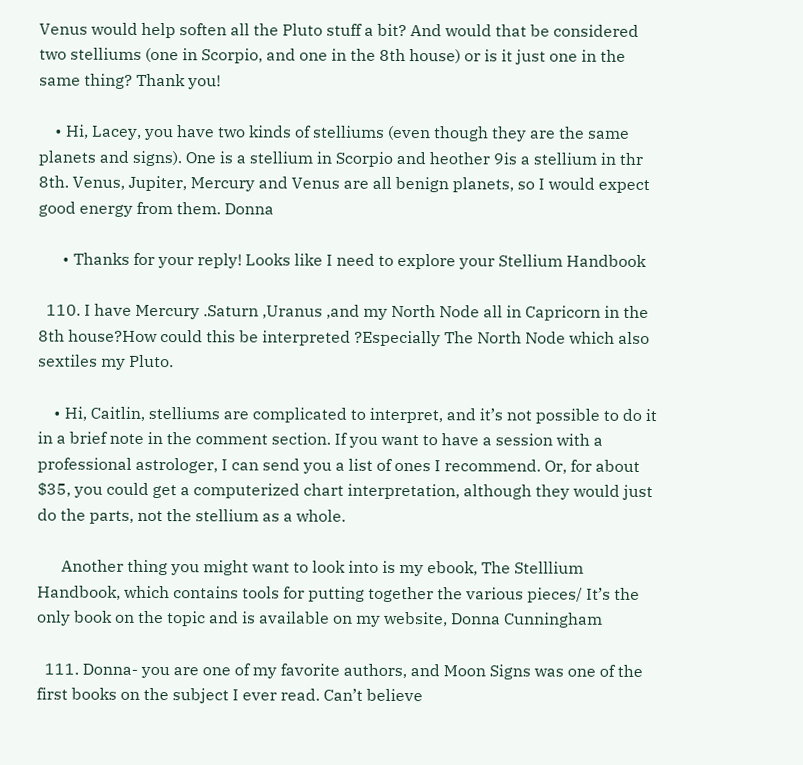Venus would help soften all the Pluto stuff a bit? And would that be considered two stelliums (one in Scorpio, and one in the 8th house) or is it just one in the same thing? Thank you!

    • Hi, Lacey, you have two kinds of stelliums (even though they are the same planets and signs). One is a stellium in Scorpio and heother 9is a stellium in thr 8th. Venus, Jupiter, Mercury and Venus are all benign planets, so I would expect good energy from them. Donna

      • Thanks for your reply! Looks like I need to explore your Stellium Handbook

  110. I have Mercury .Saturn ,Uranus ,and my North Node all in Capricorn in the 8th house?How could this be interpreted ?Especially The North Node which also sextiles my Pluto.

    • Hi, Caitlin, stelliums are complicated to interpret, and it’s not possible to do it in a brief note in the comment section. If you want to have a session with a professional astrologer, I can send you a list of ones I recommend. Or, for about $35, you could get a computerized chart interpretation, although they would just do the parts, not the stellium as a whole.

      Another thing you might want to look into is my ebook, The Stelllium Handbook, which contains tools for putting together the various pieces/ It’s the only book on the topic and is available on my website, Donna Cunningham

  111. Donna- you are one of my favorite authors, and Moon Signs was one of the first books on the subject I ever read. Can’t believe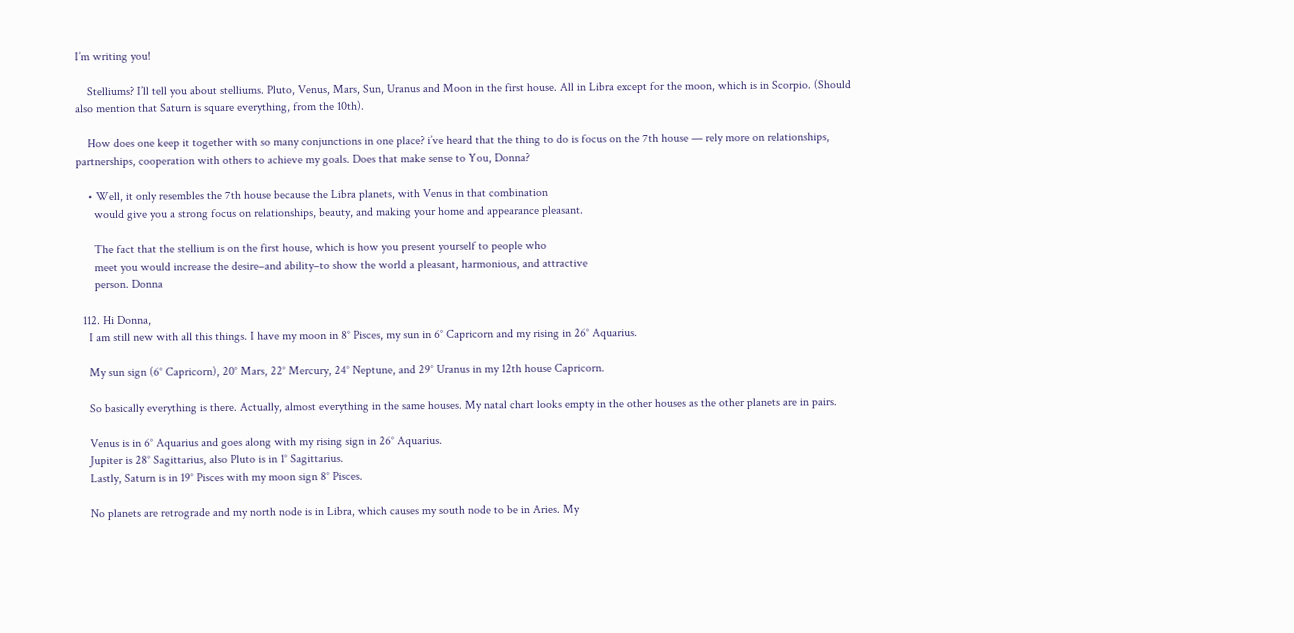I’m writing you!

    Stelliums? I’ll tell you about stelliums. Pluto, Venus, Mars, Sun, Uranus and Moon in the first house. All in Libra except for the moon, which is in Scorpio. (Should also mention that Saturn is square everything, from the 10th).

    How does one keep it together with so many conjunctions in one place? i’ve heard that the thing to do is focus on the 7th house — rely more on relationships, partnerships, cooperation with others to achieve my goals. Does that make sense to You, Donna?

    • Well, it only resembles the 7th house because the Libra planets, with Venus in that combination
      would give you a strong focus on relationships, beauty, and making your home and appearance pleasant.

      The fact that the stellium is on the first house, which is how you present yourself to people who
      meet you would increase the desire–and ability–to show the world a pleasant, harmonious, and attractive
      person. Donna

  112. Hi Donna,
    I am still new with all this things. I have my moon in 8° Pisces, my sun in 6° Capricorn and my rising in 26° Aquarius.

    My sun sign (6° Capricorn), 20° Mars, 22° Mercury, 24° Neptune, and 29° Uranus in my 12th house Capricorn.

    So basically everything is there. Actually, almost everything in the same houses. My natal chart looks empty in the other houses as the other planets are in pairs.

    Venus is in 6° Aquarius and goes along with my rising sign in 26° Aquarius.
    Jupiter is 28° Sagittarius, also Pluto is in 1° Sagittarius.
    Lastly, Saturn is in 19° Pisces with my moon sign 8° Pisces.

    No planets are retrograde and my north node is in Libra, which causes my south node to be in Aries. My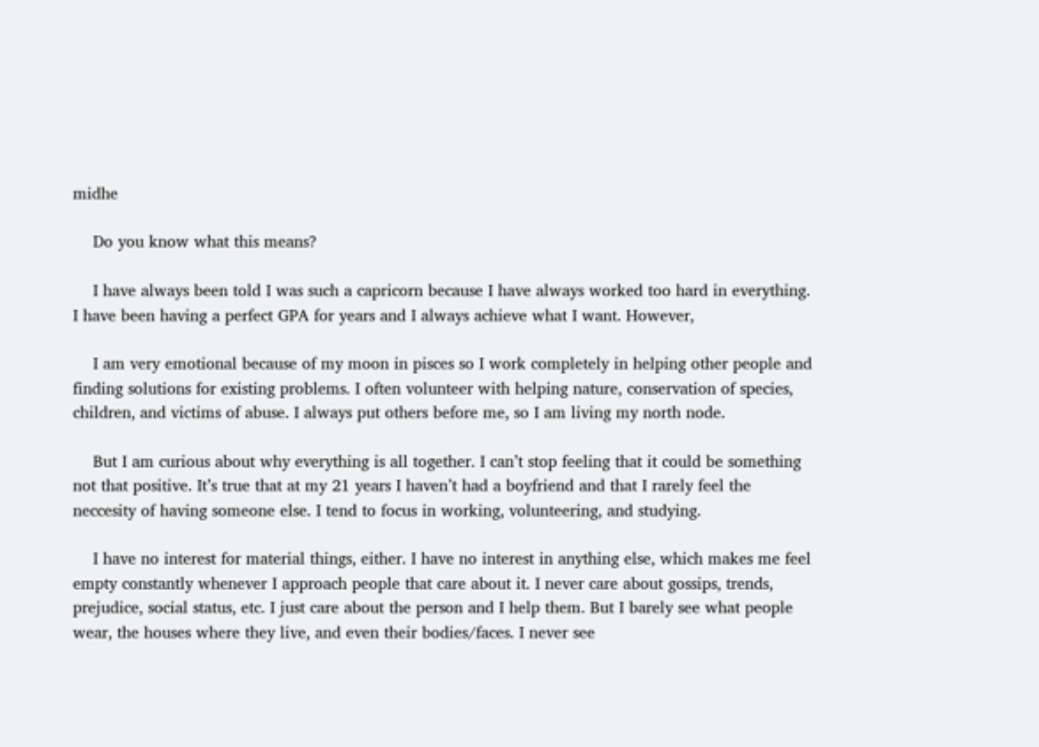midhe

    Do you know what this means?

    I have always been told I was such a capricorn because I have always worked too hard in everything. I have been having a perfect GPA for years and I always achieve what I want. However,

    I am very emotional because of my moon in pisces so I work completely in helping other people and finding solutions for existing problems. I often volunteer with helping nature, conservation of species, children, and victims of abuse. I always put others before me, so I am living my north node.

    But I am curious about why everything is all together. I can’t stop feeling that it could be something not that positive. It’s true that at my 21 years I haven’t had a boyfriend and that I rarely feel the neccesity of having someone else. I tend to focus in working, volunteering, and studying.

    I have no interest for material things, either. I have no interest in anything else, which makes me feel empty constantly whenever I approach people that care about it. I never care about gossips, trends, prejudice, social status, etc. I just care about the person and I help them. But I barely see what people wear, the houses where they live, and even their bodies/faces. I never see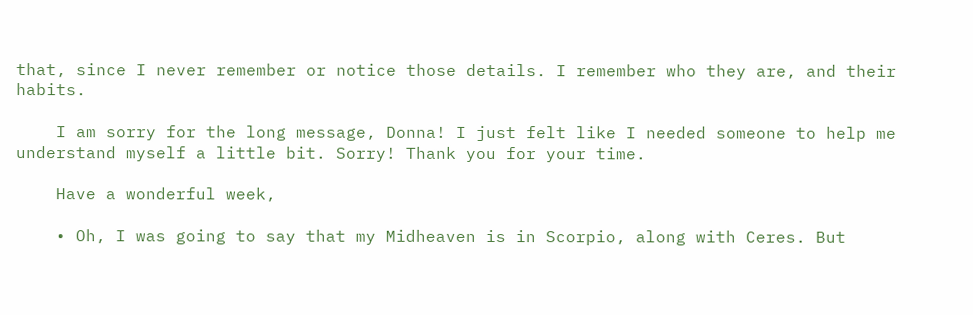that, since I never remember or notice those details. I remember who they are, and their habits.

    I am sorry for the long message, Donna! I just felt like I needed someone to help me understand myself a little bit. Sorry! Thank you for your time.

    Have a wonderful week,

    • Oh, I was going to say that my Midheaven is in Scorpio, along with Ceres. But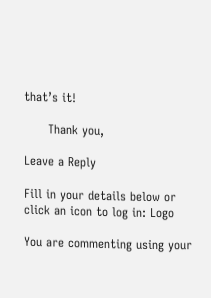that’s it!

      Thank you,

Leave a Reply

Fill in your details below or click an icon to log in: Logo

You are commenting using your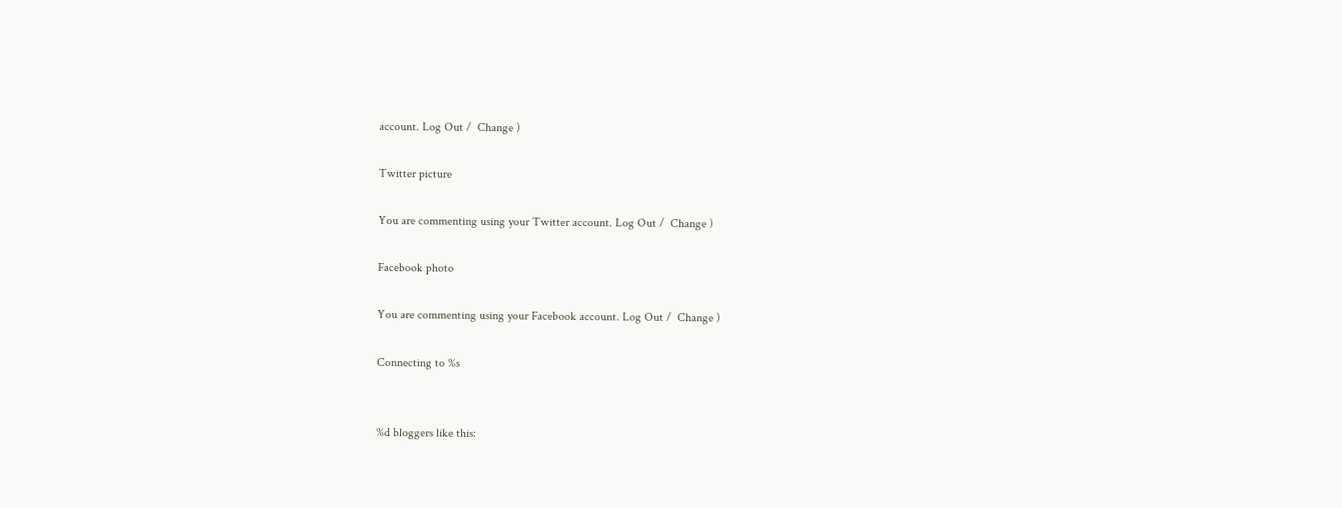account. Log Out /  Change )

Twitter picture

You are commenting using your Twitter account. Log Out /  Change )

Facebook photo

You are commenting using your Facebook account. Log Out /  Change )

Connecting to %s


%d bloggers like this: